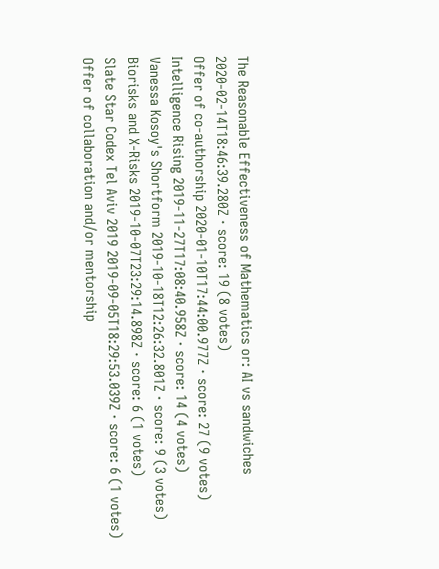The Reasonable Effectiveness of Mathematics or: AI vs sandwiches 2020-02-14T18:46:39.280Z · score: 19 (8 votes)
Offer of co-authorship 2020-01-10T17:44:00.977Z · score: 27 (9 votes)
Intelligence Rising 2019-11-27T17:08:40.958Z · score: 14 (4 votes)
Vanessa Kosoy's Shortform 2019-10-18T12:26:32.801Z · score: 9 (3 votes)
Biorisks and X-Risks 2019-10-07T23:29:14.898Z · score: 6 (1 votes)
Slate Star Codex Tel Aviv 2019 2019-09-05T18:29:53.039Z · score: 6 (1 votes)
Offer of collaboration and/or mentorship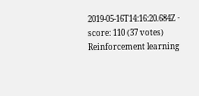2019-05-16T14:16:20.684Z · score: 110 (37 votes)
Reinforcement learning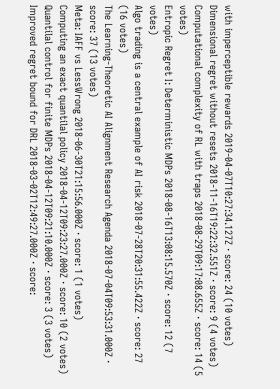with imperceptible rewards 2019-04-07T10:27:34.127Z · score: 24 (10 votes)
Dimensional regret without resets 2018-11-16T19:22:32.551Z · score: 9 (4 votes)
Computational complexity of RL with traps 2018-08-29T09:17:08.655Z · score: 14 (5 votes)
Entropic Regret I: Deterministic MDPs 2018-08-16T13:08:15.570Z · score: 12 (7 votes)
Algo trading is a central example of AI risk 2018-07-28T20:31:55.422Z · score: 27 (16 votes)
The Learning-Theoretic AI Alignment Research Agenda 2018-07-04T09:53:31.000Z · score: 37 (13 votes)
Meta: IAFF vs LessWrong 2018-06-30T21:15:56.000Z · score: 1 (1 votes)
Computing an exact quantilal policy 2018-04-12T09:23:27.000Z · score: 10 (2 votes)
Quantilal control for finite MDPs 2018-04-12T09:21:10.000Z · score: 3 (3 votes)
Improved regret bound for DRL 2018-03-02T12:49:27.000Z · score: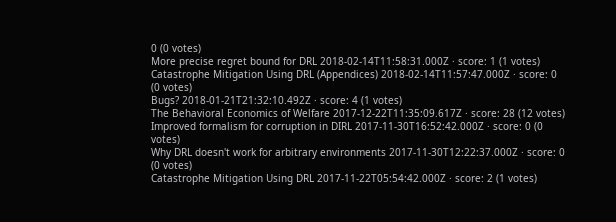0 (0 votes)
More precise regret bound for DRL 2018-02-14T11:58:31.000Z · score: 1 (1 votes)
Catastrophe Mitigation Using DRL (Appendices) 2018-02-14T11:57:47.000Z · score: 0 (0 votes)
Bugs? 2018-01-21T21:32:10.492Z · score: 4 (1 votes)
The Behavioral Economics of Welfare 2017-12-22T11:35:09.617Z · score: 28 (12 votes)
Improved formalism for corruption in DIRL 2017-11-30T16:52:42.000Z · score: 0 (0 votes)
Why DRL doesn't work for arbitrary environments 2017-11-30T12:22:37.000Z · score: 0 (0 votes)
Catastrophe Mitigation Using DRL 2017-11-22T05:54:42.000Z · score: 2 (1 votes)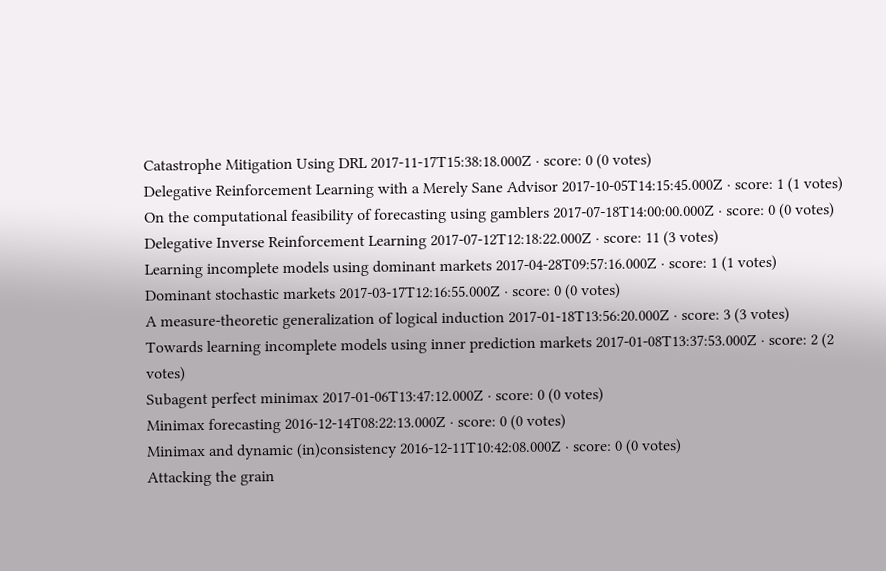Catastrophe Mitigation Using DRL 2017-11-17T15:38:18.000Z · score: 0 (0 votes)
Delegative Reinforcement Learning with a Merely Sane Advisor 2017-10-05T14:15:45.000Z · score: 1 (1 votes)
On the computational feasibility of forecasting using gamblers 2017-07-18T14:00:00.000Z · score: 0 (0 votes)
Delegative Inverse Reinforcement Learning 2017-07-12T12:18:22.000Z · score: 11 (3 votes)
Learning incomplete models using dominant markets 2017-04-28T09:57:16.000Z · score: 1 (1 votes)
Dominant stochastic markets 2017-03-17T12:16:55.000Z · score: 0 (0 votes)
A measure-theoretic generalization of logical induction 2017-01-18T13:56:20.000Z · score: 3 (3 votes)
Towards learning incomplete models using inner prediction markets 2017-01-08T13:37:53.000Z · score: 2 (2 votes)
Subagent perfect minimax 2017-01-06T13:47:12.000Z · score: 0 (0 votes)
Minimax forecasting 2016-12-14T08:22:13.000Z · score: 0 (0 votes)
Minimax and dynamic (in)consistency 2016-12-11T10:42:08.000Z · score: 0 (0 votes)
Attacking the grain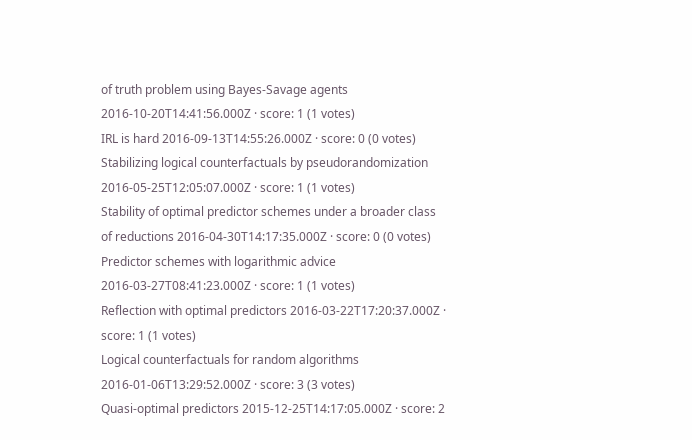of truth problem using Bayes-Savage agents 2016-10-20T14:41:56.000Z · score: 1 (1 votes)
IRL is hard 2016-09-13T14:55:26.000Z · score: 0 (0 votes)
Stabilizing logical counterfactuals by pseudorandomization 2016-05-25T12:05:07.000Z · score: 1 (1 votes)
Stability of optimal predictor schemes under a broader class of reductions 2016-04-30T14:17:35.000Z · score: 0 (0 votes)
Predictor schemes with logarithmic advice 2016-03-27T08:41:23.000Z · score: 1 (1 votes)
Reflection with optimal predictors 2016-03-22T17:20:37.000Z · score: 1 (1 votes)
Logical counterfactuals for random algorithms 2016-01-06T13:29:52.000Z · score: 3 (3 votes)
Quasi-optimal predictors 2015-12-25T14:17:05.000Z · score: 2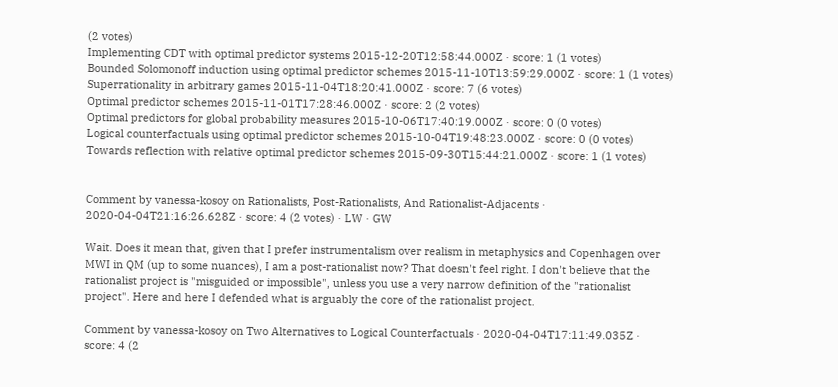(2 votes)
Implementing CDT with optimal predictor systems 2015-12-20T12:58:44.000Z · score: 1 (1 votes)
Bounded Solomonoff induction using optimal predictor schemes 2015-11-10T13:59:29.000Z · score: 1 (1 votes)
Superrationality in arbitrary games 2015-11-04T18:20:41.000Z · score: 7 (6 votes)
Optimal predictor schemes 2015-11-01T17:28:46.000Z · score: 2 (2 votes)
Optimal predictors for global probability measures 2015-10-06T17:40:19.000Z · score: 0 (0 votes)
Logical counterfactuals using optimal predictor schemes 2015-10-04T19:48:23.000Z · score: 0 (0 votes)
Towards reflection with relative optimal predictor schemes 2015-09-30T15:44:21.000Z · score: 1 (1 votes)


Comment by vanessa-kosoy on Rationalists, Post-Rationalists, And Rationalist-Adjacents · 2020-04-04T21:16:26.628Z · score: 4 (2 votes) · LW · GW

Wait. Does it mean that, given that I prefer instrumentalism over realism in metaphysics and Copenhagen over MWI in QM (up to some nuances), I am a post-rationalist now? That doesn't feel right. I don't believe that the rationalist project is "misguided or impossible", unless you use a very narrow definition of the "rationalist project". Here and here I defended what is arguably the core of the rationalist project.

Comment by vanessa-kosoy on Two Alternatives to Logical Counterfactuals · 2020-04-04T17:11:49.035Z · score: 4 (2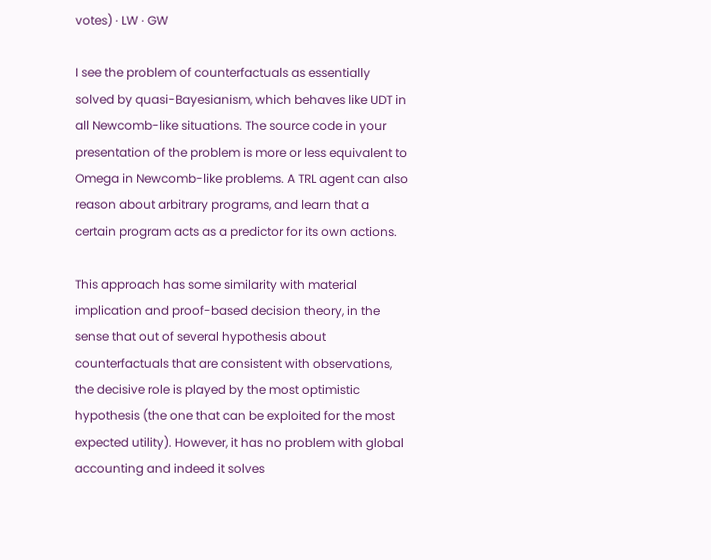votes) · LW · GW

I see the problem of counterfactuals as essentially solved by quasi-Bayesianism, which behaves like UDT in all Newcomb-like situations. The source code in your presentation of the problem is more or less equivalent to Omega in Newcomb-like problems. A TRL agent can also reason about arbitrary programs, and learn that a certain program acts as a predictor for its own actions.

This approach has some similarity with material implication and proof-based decision theory, in the sense that out of several hypothesis about counterfactuals that are consistent with observations, the decisive role is played by the most optimistic hypothesis (the one that can be exploited for the most expected utility). However, it has no problem with global accounting and indeed it solves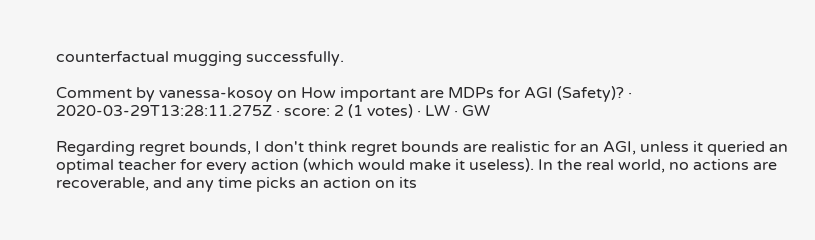counterfactual mugging successfully.

Comment by vanessa-kosoy on How important are MDPs for AGI (Safety)? · 2020-03-29T13:28:11.275Z · score: 2 (1 votes) · LW · GW

Regarding regret bounds, I don't think regret bounds are realistic for an AGI, unless it queried an optimal teacher for every action (which would make it useless). In the real world, no actions are recoverable, and any time picks an action on its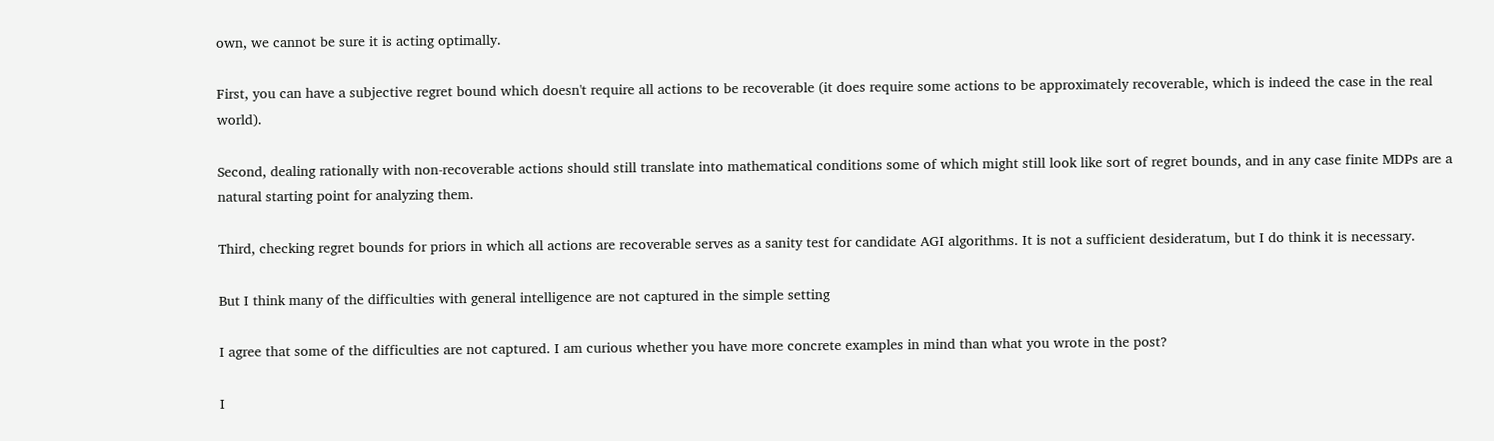own, we cannot be sure it is acting optimally.

First, you can have a subjective regret bound which doesn't require all actions to be recoverable (it does require some actions to be approximately recoverable, which is indeed the case in the real world).

Second, dealing rationally with non-recoverable actions should still translate into mathematical conditions some of which might still look like sort of regret bounds, and in any case finite MDPs are a natural starting point for analyzing them.

Third, checking regret bounds for priors in which all actions are recoverable serves as a sanity test for candidate AGI algorithms. It is not a sufficient desideratum, but I do think it is necessary.

But I think many of the difficulties with general intelligence are not captured in the simple setting

I agree that some of the difficulties are not captured. I am curious whether you have more concrete examples in mind than what you wrote in the post?

I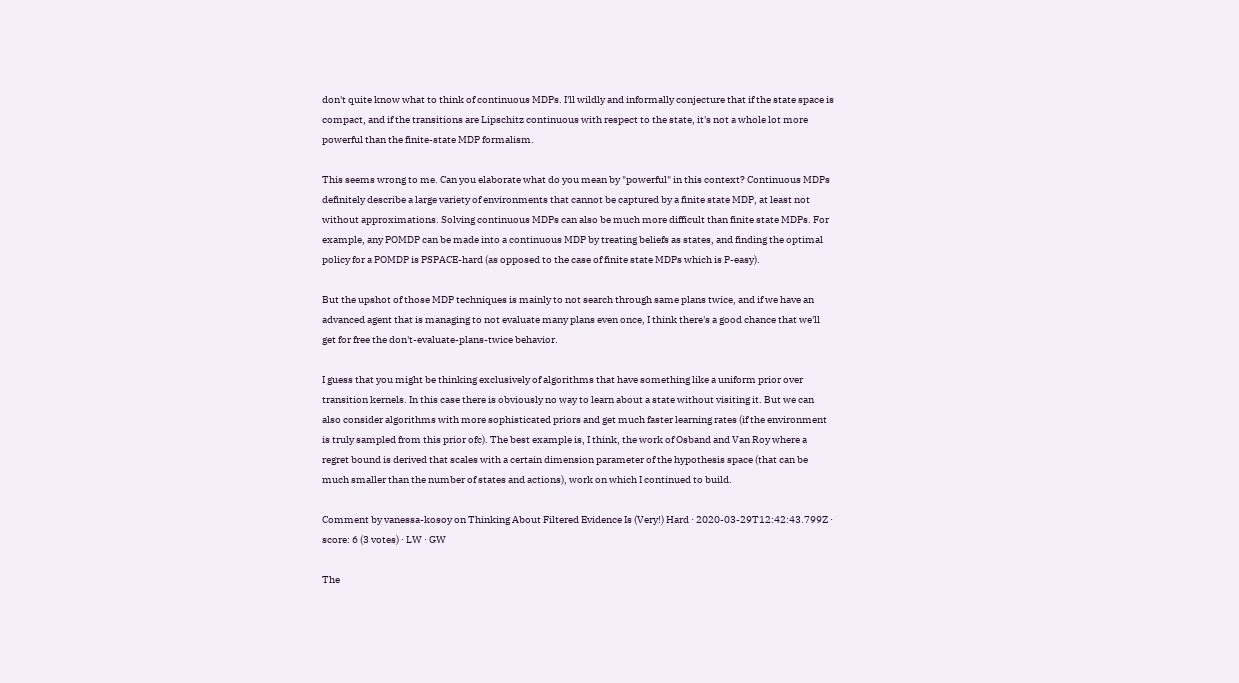don't quite know what to think of continuous MDPs. I'll wildly and informally conjecture that if the state space is compact, and if the transitions are Lipschitz continuous with respect to the state, it's not a whole lot more powerful than the finite-state MDP formalism.

This seems wrong to me. Can you elaborate what do you mean by "powerful" in this context? Continuous MDPs definitely describe a large variety of environments that cannot be captured by a finite state MDP, at least not without approximations. Solving continuous MDPs can also be much more difficult than finite state MDPs. For example, any POMDP can be made into a continuous MDP by treating beliefs as states, and finding the optimal policy for a POMDP is PSPACE-hard (as opposed to the case of finite state MDPs which is P-easy).

But the upshot of those MDP techniques is mainly to not search through same plans twice, and if we have an advanced agent that is managing to not evaluate many plans even once, I think there's a good chance that we'll get for free the don't-evaluate-plans-twice behavior.

I guess that you might be thinking exclusively of algorithms that have something like a uniform prior over transition kernels. In this case there is obviously no way to learn about a state without visiting it. But we can also consider algorithms with more sophisticated priors and get much faster learning rates (if the environment is truly sampled from this prior ofc). The best example is, I think, the work of Osband and Van Roy where a regret bound is derived that scales with a certain dimension parameter of the hypothesis space (that can be much smaller than the number of states and actions), work on which I continued to build.

Comment by vanessa-kosoy on Thinking About Filtered Evidence Is (Very!) Hard · 2020-03-29T12:42:43.799Z · score: 6 (3 votes) · LW · GW

The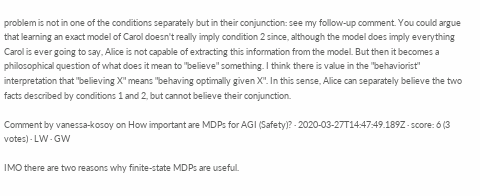problem is not in one of the conditions separately but in their conjunction: see my follow-up comment. You could argue that learning an exact model of Carol doesn't really imply condition 2 since, although the model does imply everything Carol is ever going to say, Alice is not capable of extracting this information from the model. But then it becomes a philosophical question of what does it mean to "believe" something. I think there is value in the "behaviorist" interpretation that "believing X" means "behaving optimally given X". In this sense, Alice can separately believe the two facts described by conditions 1 and 2, but cannot believe their conjunction.

Comment by vanessa-kosoy on How important are MDPs for AGI (Safety)? · 2020-03-27T14:47:49.189Z · score: 6 (3 votes) · LW · GW

IMO there are two reasons why finite-state MDPs are useful.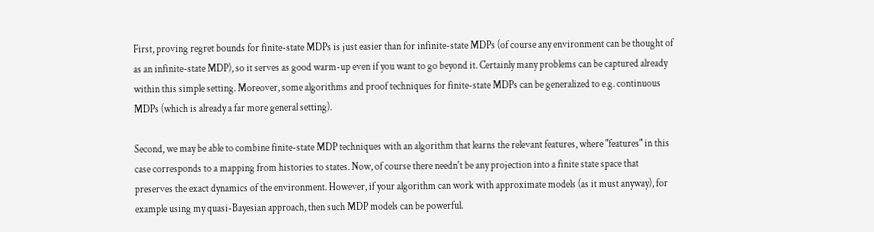First, proving regret bounds for finite-state MDPs is just easier than for infinite-state MDPs (of course any environment can be thought of as an infinite-state MDP), so it serves as good warm-up even if you want to go beyond it. Certainly many problems can be captured already within this simple setting. Moreover, some algorithms and proof techniques for finite-state MDPs can be generalized to e.g. continuous MDPs (which is already a far more general setting).

Second, we may be able to combine finite-state MDP techniques with an algorithm that learns the relevant features, where "features" in this case corresponds to a mapping from histories to states. Now, of course there needn't be any projection into a finite state space that preserves the exact dynamics of the environment. However, if your algorithm can work with approximate models (as it must anyway), for example using my quasi-Bayesian approach, then such MDP models can be powerful.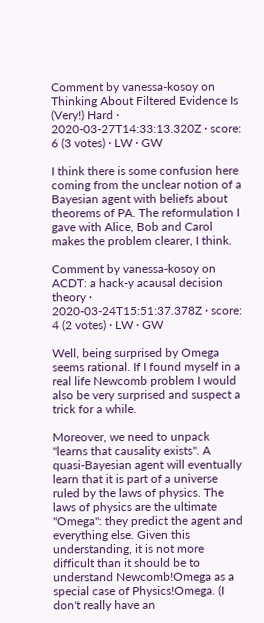Comment by vanessa-kosoy on Thinking About Filtered Evidence Is (Very!) Hard · 2020-03-27T14:33:13.320Z · score: 6 (3 votes) · LW · GW

I think there is some confusion here coming from the unclear notion of a Bayesian agent with beliefs about theorems of PA. The reformulation I gave with Alice, Bob and Carol makes the problem clearer, I think.

Comment by vanessa-kosoy on ACDT: a hack-y acausal decision theory · 2020-03-24T15:51:37.378Z · score: 4 (2 votes) · LW · GW

Well, being surprised by Omega seems rational. If I found myself in a real life Newcomb problem I would also be very surprised and suspect a trick for a while.

Moreover, we need to unpack "learns that causality exists". A quasi-Bayesian agent will eventually learn that it is part of a universe ruled by the laws of physics. The laws of physics are the ultimate "Omega": they predict the agent and everything else. Given this understanding, it is not more difficult than it should be to understand Newcomb!Omega as a special case of Physics!Omega. (I don't really have an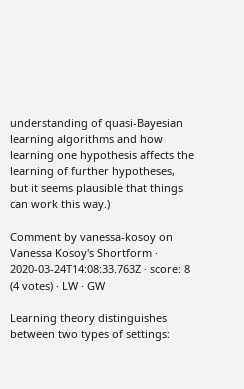understanding of quasi-Bayesian learning algorithms and how learning one hypothesis affects the learning of further hypotheses, but it seems plausible that things can work this way.)

Comment by vanessa-kosoy on Vanessa Kosoy's Shortform · 2020-03-24T14:08:33.763Z · score: 8 (4 votes) · LW · GW

Learning theory distinguishes between two types of settings: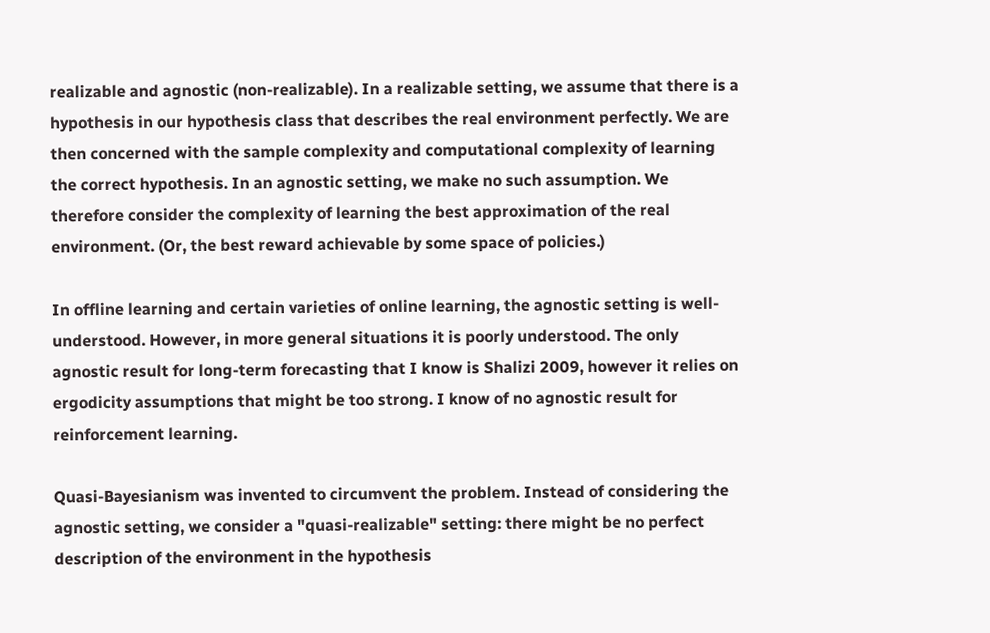realizable and agnostic (non-realizable). In a realizable setting, we assume that there is a hypothesis in our hypothesis class that describes the real environment perfectly. We are then concerned with the sample complexity and computational complexity of learning the correct hypothesis. In an agnostic setting, we make no such assumption. We therefore consider the complexity of learning the best approximation of the real environment. (Or, the best reward achievable by some space of policies.)

In offline learning and certain varieties of online learning, the agnostic setting is well-understood. However, in more general situations it is poorly understood. The only agnostic result for long-term forecasting that I know is Shalizi 2009, however it relies on ergodicity assumptions that might be too strong. I know of no agnostic result for reinforcement learning.

Quasi-Bayesianism was invented to circumvent the problem. Instead of considering the agnostic setting, we consider a "quasi-realizable" setting: there might be no perfect description of the environment in the hypothesis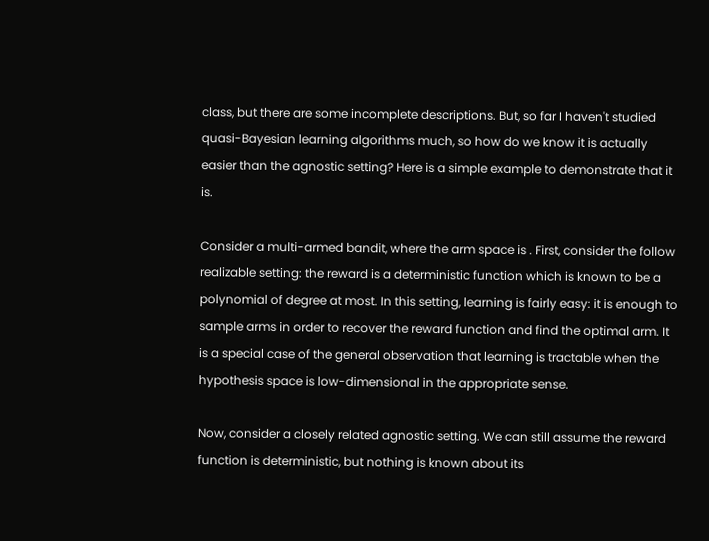class, but there are some incomplete descriptions. But, so far I haven't studied quasi-Bayesian learning algorithms much, so how do we know it is actually easier than the agnostic setting? Here is a simple example to demonstrate that it is.

Consider a multi-armed bandit, where the arm space is . First, consider the follow realizable setting: the reward is a deterministic function which is known to be a polynomial of degree at most. In this setting, learning is fairly easy: it is enough to sample arms in order to recover the reward function and find the optimal arm. It is a special case of the general observation that learning is tractable when the hypothesis space is low-dimensional in the appropriate sense.

Now, consider a closely related agnostic setting. We can still assume the reward function is deterministic, but nothing is known about its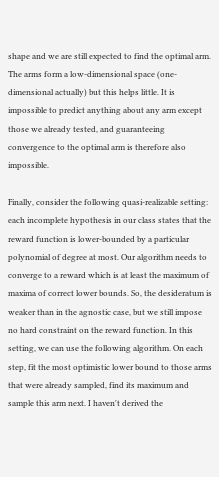shape and we are still expected to find the optimal arm. The arms form a low-dimensional space (one-dimensional actually) but this helps little. It is impossible to predict anything about any arm except those we already tested, and guaranteeing convergence to the optimal arm is therefore also impossible.

Finally, consider the following quasi-realizable setting: each incomplete hypothesis in our class states that the reward function is lower-bounded by a particular polynomial of degree at most. Our algorithm needs to converge to a reward which is at least the maximum of maxima of correct lower bounds. So, the desideratum is weaker than in the agnostic case, but we still impose no hard constraint on the reward function. In this setting, we can use the following algorithm. On each step, fit the most optimistic lower bound to those arms that were already sampled, find its maximum and sample this arm next. I haven't derived the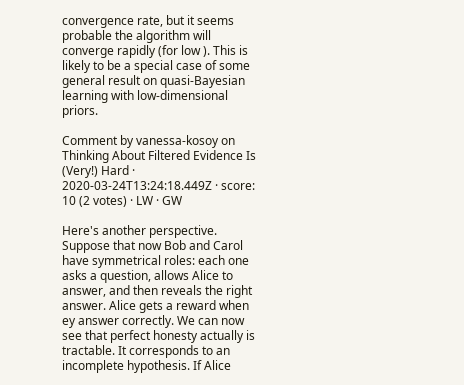convergence rate, but it seems probable the algorithm will converge rapidly (for low ). This is likely to be a special case of some general result on quasi-Bayesian learning with low-dimensional priors.

Comment by vanessa-kosoy on Thinking About Filtered Evidence Is (Very!) Hard · 2020-03-24T13:24:18.449Z · score: 10 (2 votes) · LW · GW

Here's another perspective. Suppose that now Bob and Carol have symmetrical roles: each one asks a question, allows Alice to answer, and then reveals the right answer. Alice gets a reward when ey answer correctly. We can now see that perfect honesty actually is tractable. It corresponds to an incomplete hypothesis. If Alice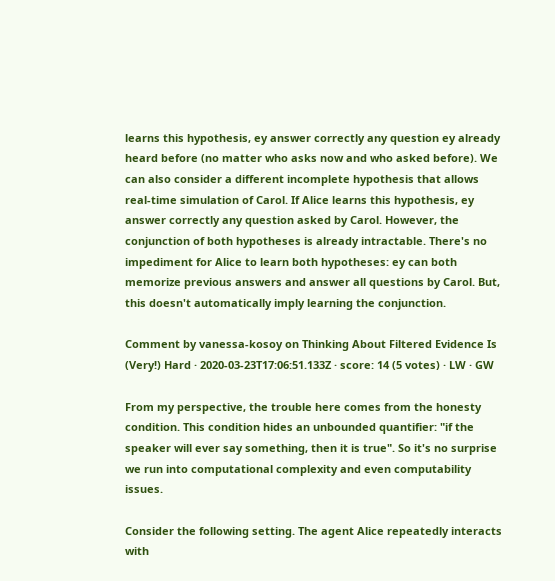learns this hypothesis, ey answer correctly any question ey already heard before (no matter who asks now and who asked before). We can also consider a different incomplete hypothesis that allows real-time simulation of Carol. If Alice learns this hypothesis, ey answer correctly any question asked by Carol. However, the conjunction of both hypotheses is already intractable. There's no impediment for Alice to learn both hypotheses: ey can both memorize previous answers and answer all questions by Carol. But, this doesn't automatically imply learning the conjunction.

Comment by vanessa-kosoy on Thinking About Filtered Evidence Is (Very!) Hard · 2020-03-23T17:06:51.133Z · score: 14 (5 votes) · LW · GW

From my perspective, the trouble here comes from the honesty condition. This condition hides an unbounded quantifier: "if the speaker will ever say something, then it is true". So it's no surprise we run into computational complexity and even computability issues.

Consider the following setting. The agent Alice repeatedly interacts with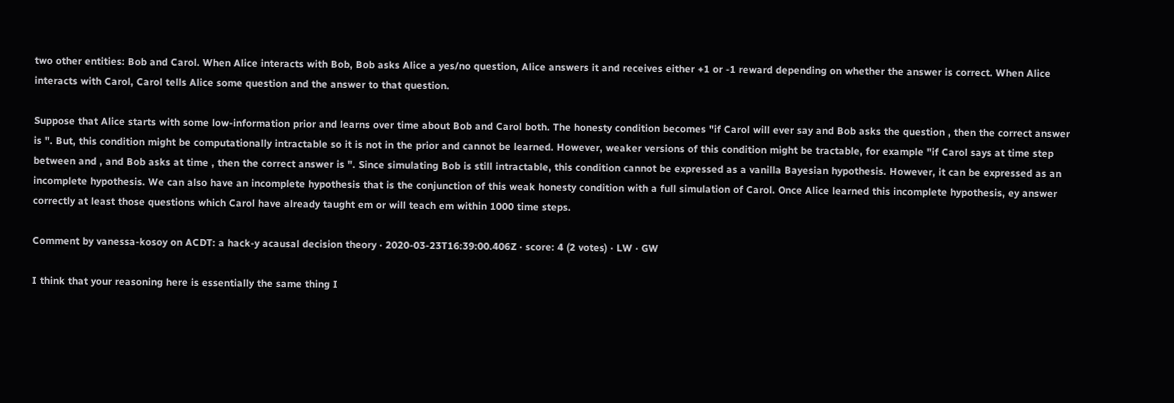two other entities: Bob and Carol. When Alice interacts with Bob, Bob asks Alice a yes/no question, Alice answers it and receives either +1 or -1 reward depending on whether the answer is correct. When Alice interacts with Carol, Carol tells Alice some question and the answer to that question.

Suppose that Alice starts with some low-information prior and learns over time about Bob and Carol both. The honesty condition becomes "if Carol will ever say and Bob asks the question , then the correct answer is ". But, this condition might be computationally intractable so it is not in the prior and cannot be learned. However, weaker versions of this condition might be tractable, for example "if Carol says at time step between and , and Bob asks at time , then the correct answer is ". Since simulating Bob is still intractable, this condition cannot be expressed as a vanilla Bayesian hypothesis. However, it can be expressed as an incomplete hypothesis. We can also have an incomplete hypothesis that is the conjunction of this weak honesty condition with a full simulation of Carol. Once Alice learned this incomplete hypothesis, ey answer correctly at least those questions which Carol have already taught em or will teach em within 1000 time steps.

Comment by vanessa-kosoy on ACDT: a hack-y acausal decision theory · 2020-03-23T16:39:00.406Z · score: 4 (2 votes) · LW · GW

I think that your reasoning here is essentially the same thing I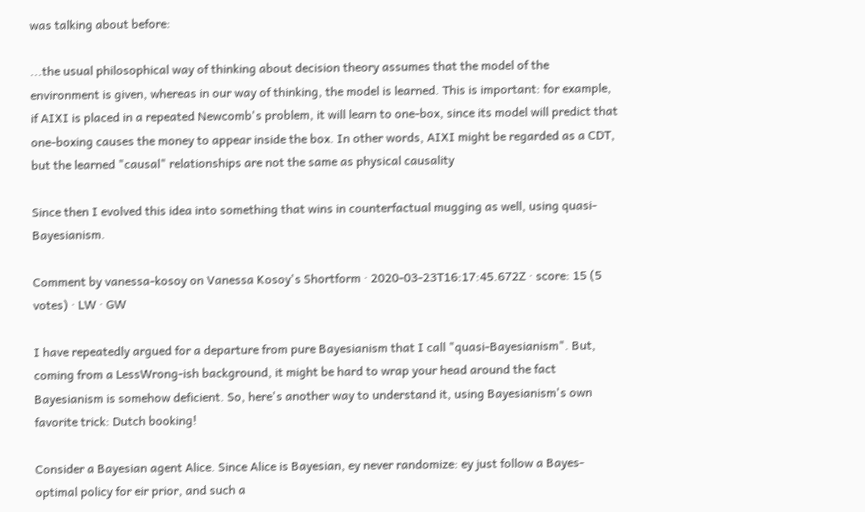was talking about before:

...the usual philosophical way of thinking about decision theory assumes that the model of the environment is given, whereas in our way of thinking, the model is learned. This is important: for example, if AIXI is placed in a repeated Newcomb's problem, it will learn to one-box, since its model will predict that one-boxing causes the money to appear inside the box. In other words, AIXI might be regarded as a CDT, but the learned "causal" relationships are not the same as physical causality

Since then I evolved this idea into something that wins in counterfactual mugging as well, using quasi-Bayesianism.

Comment by vanessa-kosoy on Vanessa Kosoy's Shortform · 2020-03-23T16:17:45.672Z · score: 15 (5 votes) · LW · GW

I have repeatedly argued for a departure from pure Bayesianism that I call "quasi-Bayesianism". But, coming from a LessWrong-ish background, it might be hard to wrap your head around the fact Bayesianism is somehow deficient. So, here's another way to understand it, using Bayesianism's own favorite trick: Dutch booking!

Consider a Bayesian agent Alice. Since Alice is Bayesian, ey never randomize: ey just follow a Bayes-optimal policy for eir prior, and such a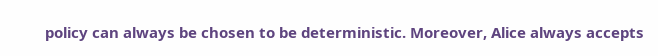policy can always be chosen to be deterministic. Moreover, Alice always accepts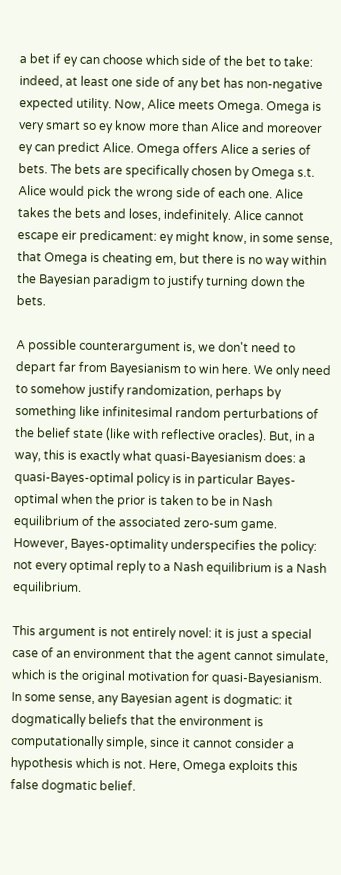a bet if ey can choose which side of the bet to take: indeed, at least one side of any bet has non-negative expected utility. Now, Alice meets Omega. Omega is very smart so ey know more than Alice and moreover ey can predict Alice. Omega offers Alice a series of bets. The bets are specifically chosen by Omega s.t. Alice would pick the wrong side of each one. Alice takes the bets and loses, indefinitely. Alice cannot escape eir predicament: ey might know, in some sense, that Omega is cheating em, but there is no way within the Bayesian paradigm to justify turning down the bets.

A possible counterargument is, we don't need to depart far from Bayesianism to win here. We only need to somehow justify randomization, perhaps by something like infinitesimal random perturbations of the belief state (like with reflective oracles). But, in a way, this is exactly what quasi-Bayesianism does: a quasi-Bayes-optimal policy is in particular Bayes-optimal when the prior is taken to be in Nash equilibrium of the associated zero-sum game. However, Bayes-optimality underspecifies the policy: not every optimal reply to a Nash equilibrium is a Nash equilibrium.

This argument is not entirely novel: it is just a special case of an environment that the agent cannot simulate, which is the original motivation for quasi-Bayesianism. In some sense, any Bayesian agent is dogmatic: it dogmatically beliefs that the environment is computationally simple, since it cannot consider a hypothesis which is not. Here, Omega exploits this false dogmatic belief.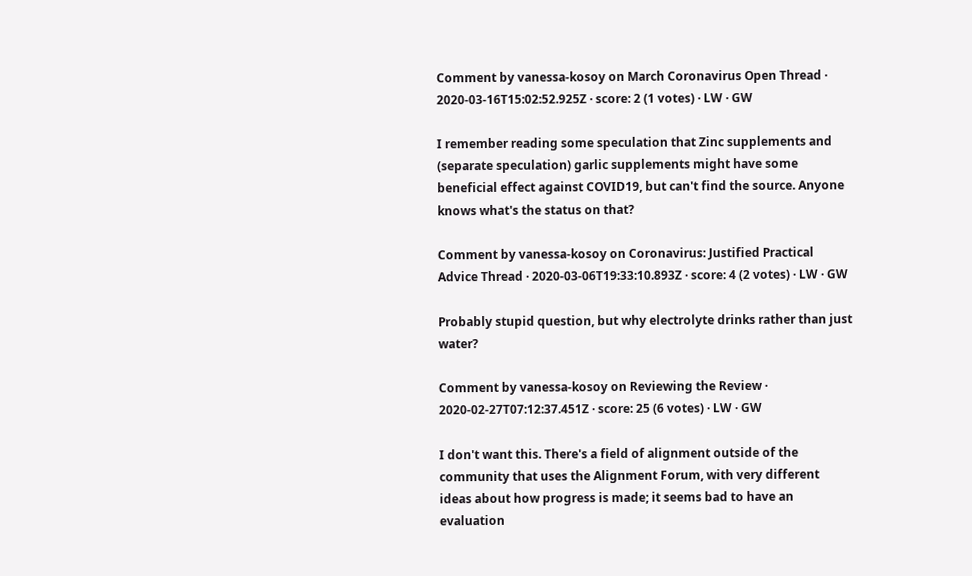Comment by vanessa-kosoy on March Coronavirus Open Thread · 2020-03-16T15:02:52.925Z · score: 2 (1 votes) · LW · GW

I remember reading some speculation that Zinc supplements and (separate speculation) garlic supplements might have some beneficial effect against COVID19, but can't find the source. Anyone knows what's the status on that?

Comment by vanessa-kosoy on Coronavirus: Justified Practical Advice Thread · 2020-03-06T19:33:10.893Z · score: 4 (2 votes) · LW · GW

Probably stupid question, but why electrolyte drinks rather than just water?

Comment by vanessa-kosoy on Reviewing the Review · 2020-02-27T07:12:37.451Z · score: 25 (6 votes) · LW · GW

I don't want this. There's a field of alignment outside of the community that uses the Alignment Forum, with very different ideas about how progress is made; it seems bad to have an evaluation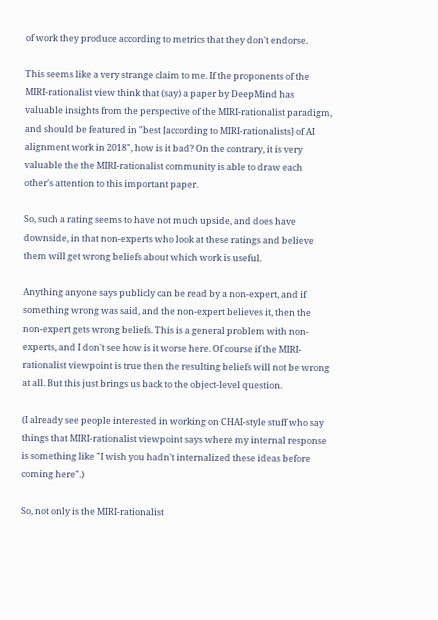of work they produce according to metrics that they don't endorse.

This seems like a very strange claim to me. If the proponents of the MIRI-rationalist view think that (say) a paper by DeepMind has valuable insights from the perspective of the MIRI-rationalist paradigm, and should be featured in "best [according to MIRI-rationalists] of AI alignment work in 2018", how is it bad? On the contrary, it is very valuable the the MIRI-rationalist community is able to draw each other's attention to this important paper.

So, such a rating seems to have not much upside, and does have downside, in that non-experts who look at these ratings and believe them will get wrong beliefs about which work is useful.

Anything anyone says publicly can be read by a non-expert, and if something wrong was said, and the non-expert believes it, then the non-expert gets wrong beliefs. This is a general problem with non-experts, and I don't see how is it worse here. Of course if the MIRI-rationalist viewpoint is true then the resulting beliefs will not be wrong at all. But this just brings us back to the object-level question.

(I already see people interested in working on CHAI-style stuff who say things that MIRI-rationalist viewpoint says where my internal response is something like "I wish you hadn't internalized these ideas before coming here".)

So, not only is the MIRI-rationalist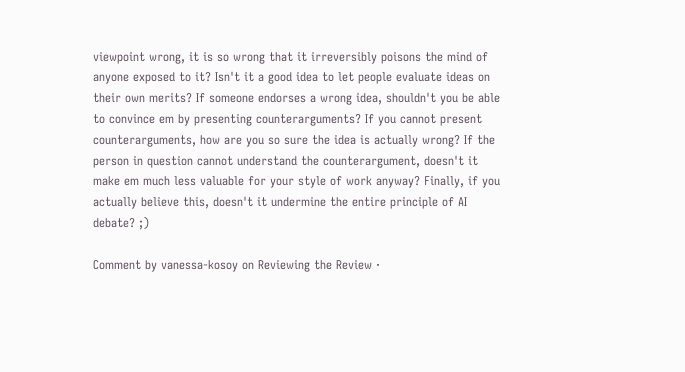viewpoint wrong, it is so wrong that it irreversibly poisons the mind of anyone exposed to it? Isn't it a good idea to let people evaluate ideas on their own merits? If someone endorses a wrong idea, shouldn't you be able to convince em by presenting counterarguments? If you cannot present counterarguments, how are you so sure the idea is actually wrong? If the person in question cannot understand the counterargument, doesn't it make em much less valuable for your style of work anyway? Finally, if you actually believe this, doesn't it undermine the entire principle of AI debate? ;)

Comment by vanessa-kosoy on Reviewing the Review ·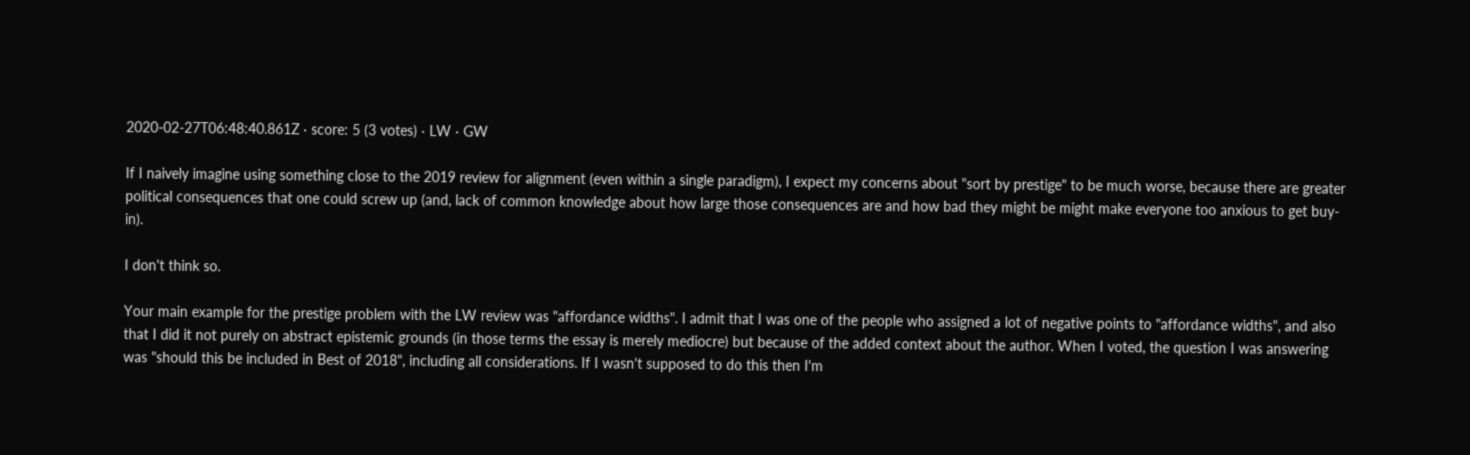2020-02-27T06:48:40.861Z · score: 5 (3 votes) · LW · GW

If I naively imagine using something close to the 2019 review for alignment (even within a single paradigm), I expect my concerns about "sort by prestige" to be much worse, because there are greater political consequences that one could screw up (and, lack of common knowledge about how large those consequences are and how bad they might be might make everyone too anxious to get buy-in).

I don't think so.

Your main example for the prestige problem with the LW review was "affordance widths". I admit that I was one of the people who assigned a lot of negative points to "affordance widths", and also that I did it not purely on abstract epistemic grounds (in those terms the essay is merely mediocre) but because of the added context about the author. When I voted, the question I was answering was "should this be included in Best of 2018", including all considerations. If I wasn't supposed to do this then I'm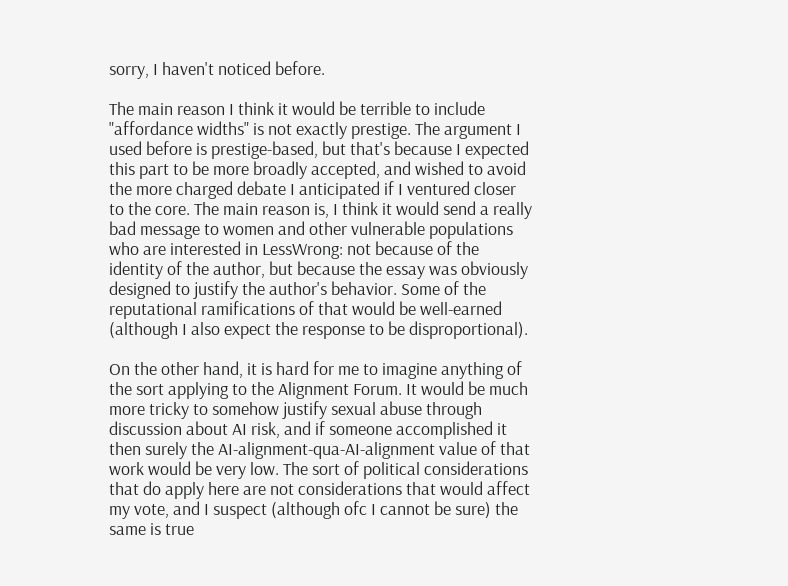sorry, I haven't noticed before.

The main reason I think it would be terrible to include "affordance widths" is not exactly prestige. The argument I used before is prestige-based, but that's because I expected this part to be more broadly accepted, and wished to avoid the more charged debate I anticipated if I ventured closer to the core. The main reason is, I think it would send a really bad message to women and other vulnerable populations who are interested in LessWrong: not because of the identity of the author, but because the essay was obviously designed to justify the author's behavior. Some of the reputational ramifications of that would be well-earned (although I also expect the response to be disproportional).

On the other hand, it is hard for me to imagine anything of the sort applying to the Alignment Forum. It would be much more tricky to somehow justify sexual abuse through discussion about AI risk, and if someone accomplished it then surely the AI-alignment-qua-AI-alignment value of that work would be very low. The sort of political considerations that do apply here are not considerations that would affect my vote, and I suspect (although ofc I cannot be sure) the same is true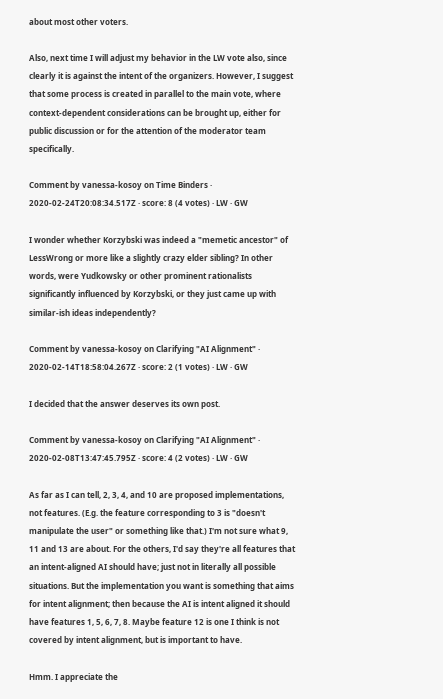about most other voters.

Also, next time I will adjust my behavior in the LW vote also, since clearly it is against the intent of the organizers. However, I suggest that some process is created in parallel to the main vote, where context-dependent considerations can be brought up, either for public discussion or for the attention of the moderator team specifically.

Comment by vanessa-kosoy on Time Binders · 2020-02-24T20:08:34.517Z · score: 8 (4 votes) · LW · GW

I wonder whether Korzybski was indeed a "memetic ancestor" of LessWrong or more like a slightly crazy elder sibling? In other words, were Yudkowsky or other prominent rationalists significantly influenced by Korzybski, or they just came up with similar-ish ideas independently?

Comment by vanessa-kosoy on Clarifying "AI Alignment" · 2020-02-14T18:58:04.267Z · score: 2 (1 votes) · LW · GW

I decided that the answer deserves its own post.

Comment by vanessa-kosoy on Clarifying "AI Alignment" · 2020-02-08T13:47:45.795Z · score: 4 (2 votes) · LW · GW

As far as I can tell, 2, 3, 4, and 10 are proposed implementations, not features. (E.g. the feature corresponding to 3 is "doesn't manipulate the user" or something like that.) I'm not sure what 9, 11 and 13 are about. For the others, I'd say they're all features that an intent-aligned AI should have; just not in literally all possible situations. But the implementation you want is something that aims for intent alignment; then because the AI is intent aligned it should have features 1, 5, 6, 7, 8. Maybe feature 12 is one I think is not covered by intent alignment, but is important to have.

Hmm. I appreciate the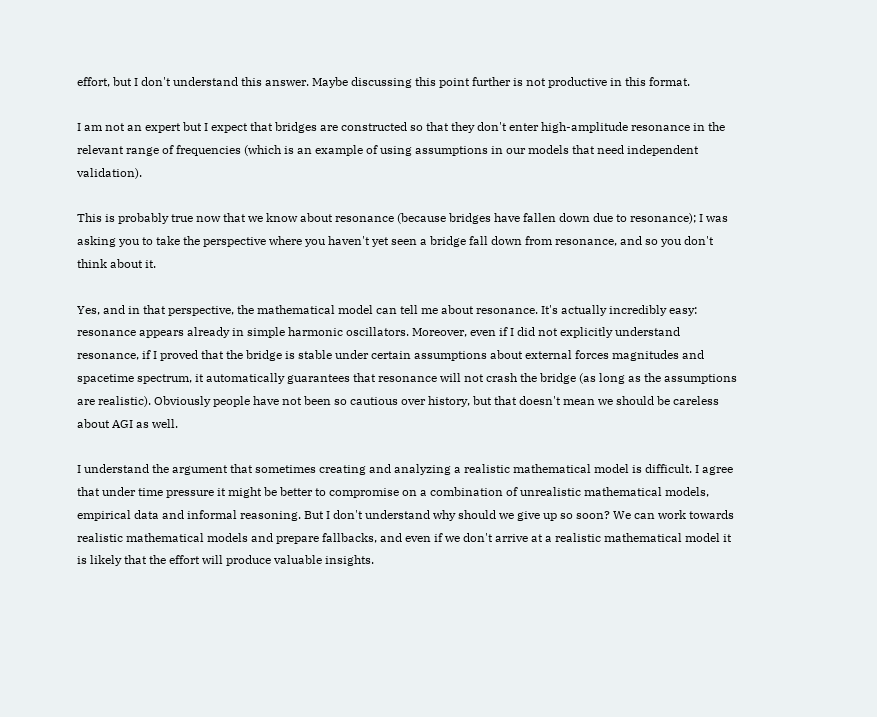effort, but I don't understand this answer. Maybe discussing this point further is not productive in this format.

I am not an expert but I expect that bridges are constructed so that they don't enter high-amplitude resonance in the relevant range of frequencies (which is an example of using assumptions in our models that need independent validation).

This is probably true now that we know about resonance (because bridges have fallen down due to resonance); I was asking you to take the perspective where you haven't yet seen a bridge fall down from resonance, and so you don't think about it.

Yes, and in that perspective, the mathematical model can tell me about resonance. It's actually incredibly easy: resonance appears already in simple harmonic oscillators. Moreover, even if I did not explicitly understand resonance, if I proved that the bridge is stable under certain assumptions about external forces magnitudes and spacetime spectrum, it automatically guarantees that resonance will not crash the bridge (as long as the assumptions are realistic). Obviously people have not been so cautious over history, but that doesn't mean we should be careless about AGI as well.

I understand the argument that sometimes creating and analyzing a realistic mathematical model is difficult. I agree that under time pressure it might be better to compromise on a combination of unrealistic mathematical models, empirical data and informal reasoning. But I don't understand why should we give up so soon? We can work towards realistic mathematical models and prepare fallbacks, and even if we don't arrive at a realistic mathematical model it is likely that the effort will produce valuable insights.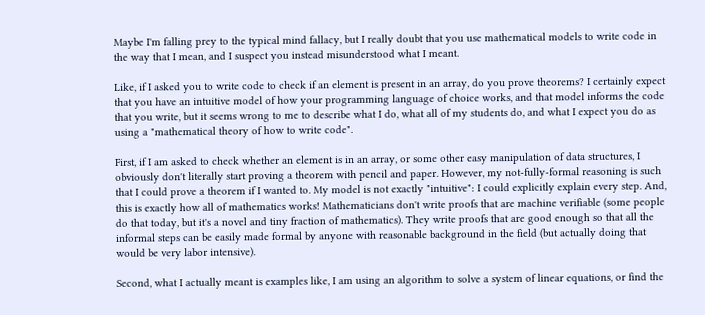Maybe I'm falling prey to the typical mind fallacy, but I really doubt that you use mathematical models to write code in the way that I mean, and I suspect you instead misunderstood what I meant.

Like, if I asked you to write code to check if an element is present in an array, do you prove theorems? I certainly expect that you have an intuitive model of how your programming language of choice works, and that model informs the code that you write, but it seems wrong to me to describe what I do, what all of my students do, and what I expect you do as using a "mathematical theory of how to write code".

First, if I am asked to check whether an element is in an array, or some other easy manipulation of data structures, I obviously don't literally start proving a theorem with pencil and paper. However, my not-fully-formal reasoning is such that I could prove a theorem if I wanted to. My model is not exactly "intuitive": I could explicitly explain every step. And, this is exactly how all of mathematics works! Mathematicians don't write proofs that are machine verifiable (some people do that today, but it's a novel and tiny fraction of mathematics). They write proofs that are good enough so that all the informal steps can be easily made formal by anyone with reasonable background in the field (but actually doing that would be very labor intensive).

Second, what I actually meant is examples like, I am using an algorithm to solve a system of linear equations, or find the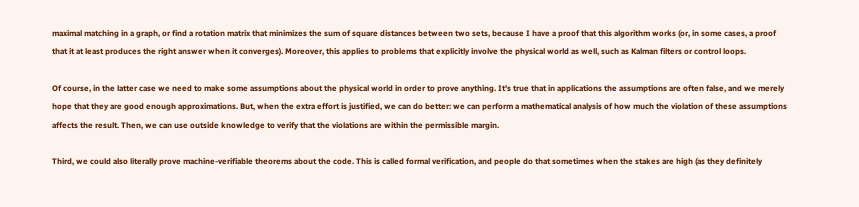maximal matching in a graph, or find a rotation matrix that minimizes the sum of square distances between two sets, because I have a proof that this algorithm works (or, in some cases, a proof that it at least produces the right answer when it converges). Moreover, this applies to problems that explicitly involve the physical world as well, such as Kalman filters or control loops.

Of course, in the latter case we need to make some assumptions about the physical world in order to prove anything. It's true that in applications the assumptions are often false, and we merely hope that they are good enough approximations. But, when the extra effort is justified, we can do better: we can perform a mathematical analysis of how much the violation of these assumptions affects the result. Then, we can use outside knowledge to verify that the violations are within the permissible margin.

Third, we could also literally prove machine-verifiable theorems about the code. This is called formal verification, and people do that sometimes when the stakes are high (as they definitely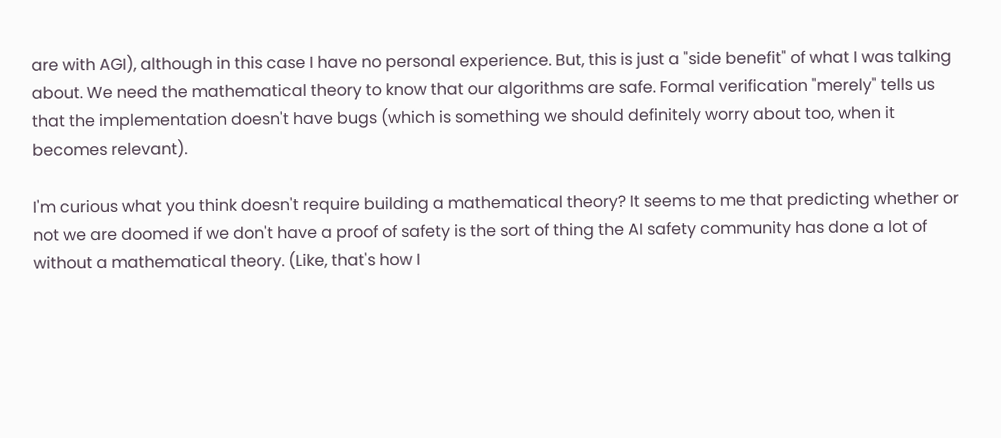are with AGI), although in this case I have no personal experience. But, this is just a "side benefit" of what I was talking about. We need the mathematical theory to know that our algorithms are safe. Formal verification "merely" tells us that the implementation doesn't have bugs (which is something we should definitely worry about too, when it becomes relevant).

I'm curious what you think doesn't require building a mathematical theory? It seems to me that predicting whether or not we are doomed if we don't have a proof of safety is the sort of thing the AI safety community has done a lot of without a mathematical theory. (Like, that's how I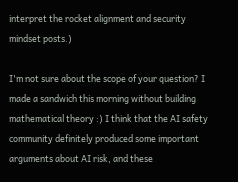interpret the rocket alignment and security mindset posts.)

I'm not sure about the scope of your question? I made a sandwich this morning without building mathematical theory :) I think that the AI safety community definitely produced some important arguments about AI risk, and these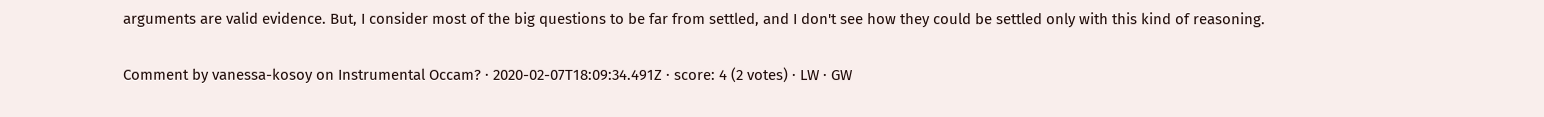arguments are valid evidence. But, I consider most of the big questions to be far from settled, and I don't see how they could be settled only with this kind of reasoning.

Comment by vanessa-kosoy on Instrumental Occam? · 2020-02-07T18:09:34.491Z · score: 4 (2 votes) · LW · GW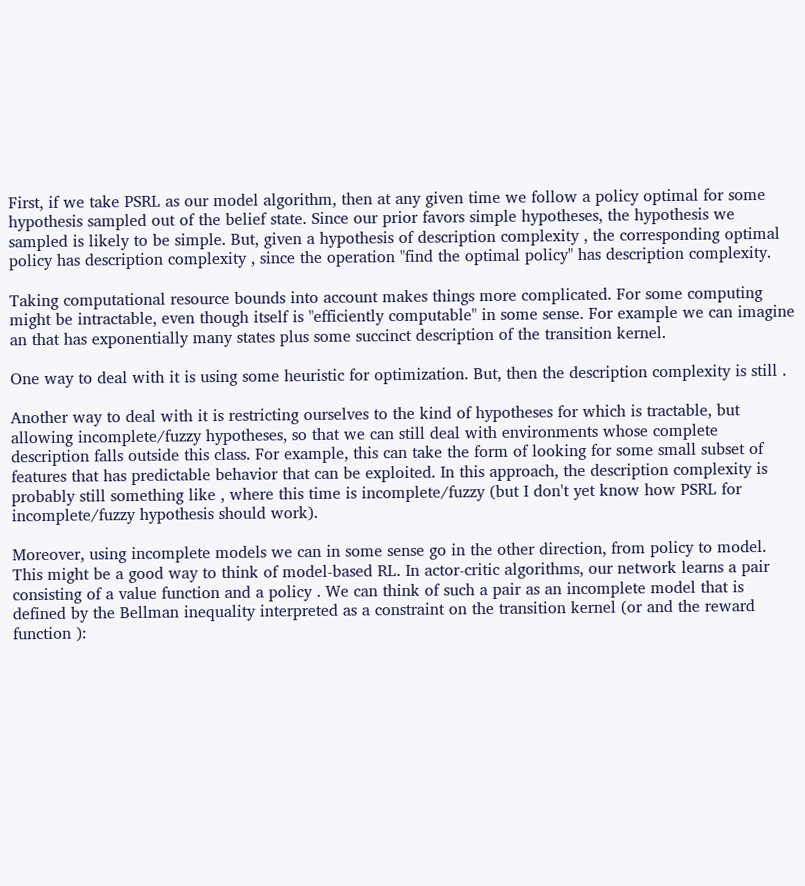First, if we take PSRL as our model algorithm, then at any given time we follow a policy optimal for some hypothesis sampled out of the belief state. Since our prior favors simple hypotheses, the hypothesis we sampled is likely to be simple. But, given a hypothesis of description complexity , the corresponding optimal policy has description complexity , since the operation "find the optimal policy" has description complexity.

Taking computational resource bounds into account makes things more complicated. For some computing might be intractable, even though itself is "efficiently computable" in some sense. For example we can imagine an that has exponentially many states plus some succinct description of the transition kernel.

One way to deal with it is using some heuristic for optimization. But, then the description complexity is still .

Another way to deal with it is restricting ourselves to the kind of hypotheses for which is tractable, but allowing incomplete/fuzzy hypotheses, so that we can still deal with environments whose complete description falls outside this class. For example, this can take the form of looking for some small subset of features that has predictable behavior that can be exploited. In this approach, the description complexity is probably still something like , where this time is incomplete/fuzzy (but I don't yet know how PSRL for incomplete/fuzzy hypothesis should work).

Moreover, using incomplete models we can in some sense go in the other direction, from policy to model. This might be a good way to think of model-based RL. In actor-critic algorithms, our network learns a pair consisting of a value function and a policy . We can think of such a pair as an incomplete model that is defined by the Bellman inequality interpreted as a constraint on the transition kernel (or and the reward function ):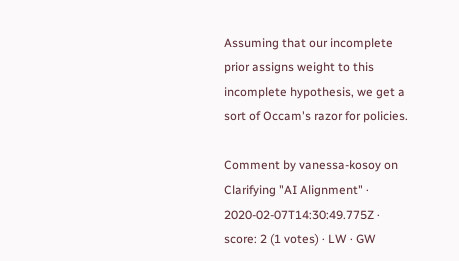Assuming that our incomplete prior assigns weight to this incomplete hypothesis, we get a sort of Occam's razor for policies.

Comment by vanessa-kosoy on Clarifying "AI Alignment" · 2020-02-07T14:30:49.775Z · score: 2 (1 votes) · LW · GW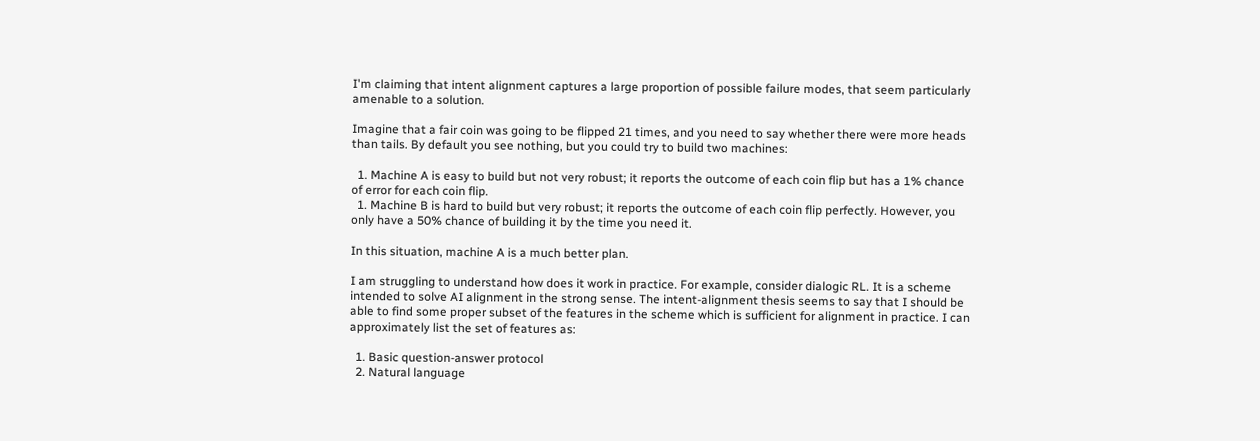I'm claiming that intent alignment captures a large proportion of possible failure modes, that seem particularly amenable to a solution.

Imagine that a fair coin was going to be flipped 21 times, and you need to say whether there were more heads than tails. By default you see nothing, but you could try to build two machines:

  1. Machine A is easy to build but not very robust; it reports the outcome of each coin flip but has a 1% chance of error for each coin flip.
  1. Machine B is hard to build but very robust; it reports the outcome of each coin flip perfectly. However, you only have a 50% chance of building it by the time you need it.

In this situation, machine A is a much better plan.

I am struggling to understand how does it work in practice. For example, consider dialogic RL. It is a scheme intended to solve AI alignment in the strong sense. The intent-alignment thesis seems to say that I should be able to find some proper subset of the features in the scheme which is sufficient for alignment in practice. I can approximately list the set of features as:

  1. Basic question-answer protocol
  2. Natural language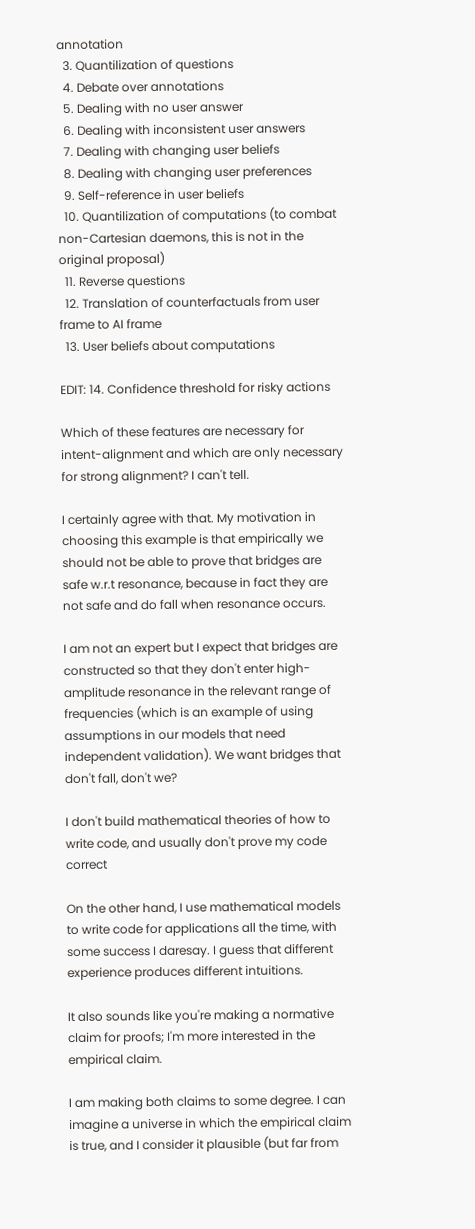annotation
  3. Quantilization of questions
  4. Debate over annotations
  5. Dealing with no user answer
  6. Dealing with inconsistent user answers
  7. Dealing with changing user beliefs
  8. Dealing with changing user preferences
  9. Self-reference in user beliefs
  10. Quantilization of computations (to combat non-Cartesian daemons, this is not in the original proposal)
  11. Reverse questions
  12. Translation of counterfactuals from user frame to AI frame
  13. User beliefs about computations

EDIT: 14. Confidence threshold for risky actions

Which of these features are necessary for intent-alignment and which are only necessary for strong alignment? I can't tell.

I certainly agree with that. My motivation in choosing this example is that empirically we should not be able to prove that bridges are safe w.r.t resonance, because in fact they are not safe and do fall when resonance occurs.

I am not an expert but I expect that bridges are constructed so that they don't enter high-amplitude resonance in the relevant range of frequencies (which is an example of using assumptions in our models that need independent validation). We want bridges that don't fall, don't we?

I don't build mathematical theories of how to write code, and usually don't prove my code correct

On the other hand, I use mathematical models to write code for applications all the time, with some success I daresay. I guess that different experience produces different intuitions.

It also sounds like you're making a normative claim for proofs; I'm more interested in the empirical claim.

I am making both claims to some degree. I can imagine a universe in which the empirical claim is true, and I consider it plausible (but far from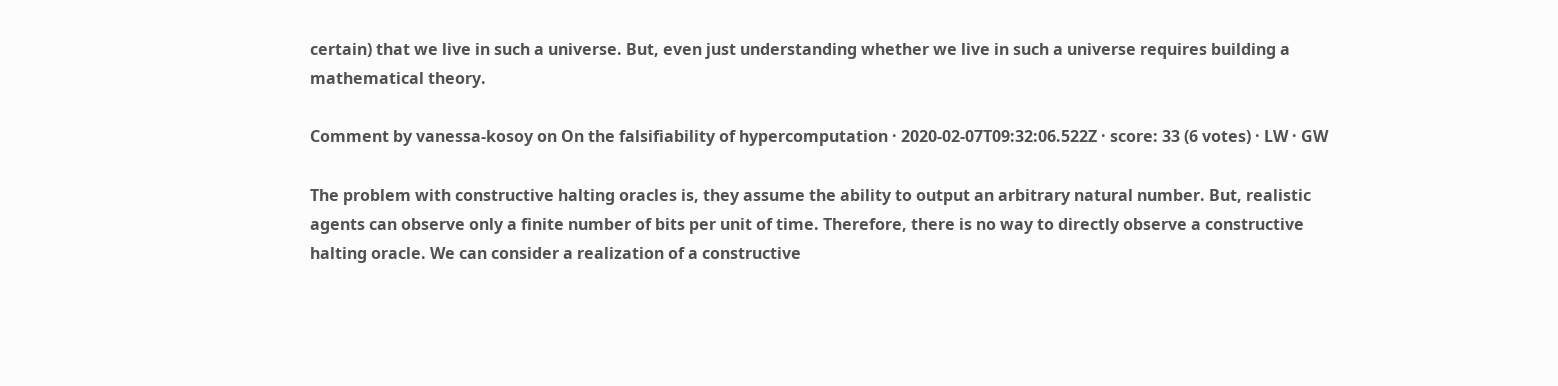certain) that we live in such a universe. But, even just understanding whether we live in such a universe requires building a mathematical theory.

Comment by vanessa-kosoy on On the falsifiability of hypercomputation · 2020-02-07T09:32:06.522Z · score: 33 (6 votes) · LW · GW

The problem with constructive halting oracles is, they assume the ability to output an arbitrary natural number. But, realistic agents can observe only a finite number of bits per unit of time. Therefore, there is no way to directly observe a constructive halting oracle. We can consider a realization of a constructive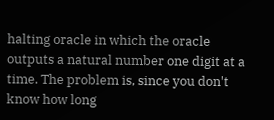halting oracle in which the oracle outputs a natural number one digit at a time. The problem is, since you don't know how long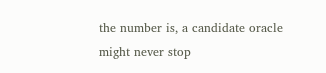the number is, a candidate oracle might never stop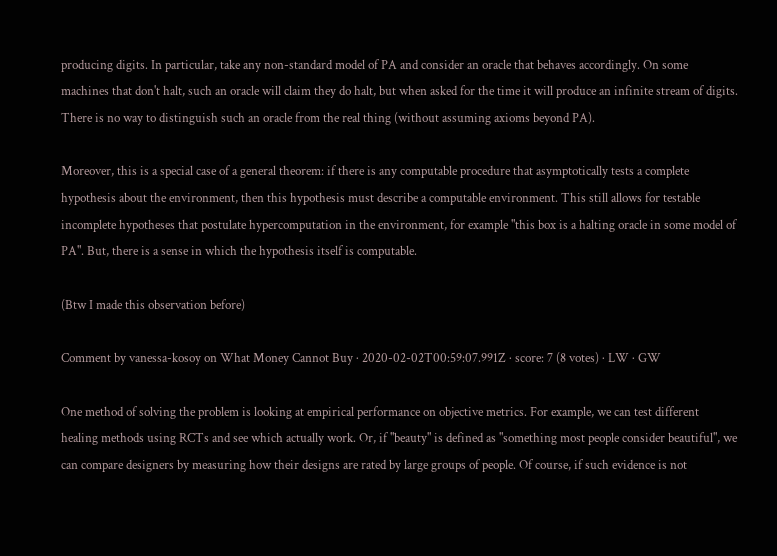producing digits. In particular, take any non-standard model of PA and consider an oracle that behaves accordingly. On some machines that don't halt, such an oracle will claim they do halt, but when asked for the time it will produce an infinite stream of digits. There is no way to distinguish such an oracle from the real thing (without assuming axioms beyond PA).

Moreover, this is a special case of a general theorem: if there is any computable procedure that asymptotically tests a complete hypothesis about the environment, then this hypothesis must describe a computable environment. This still allows for testable incomplete hypotheses that postulate hypercomputation in the environment, for example "this box is a halting oracle in some model of PA". But, there is a sense in which the hypothesis itself is computable.

(Btw I made this observation before)

Comment by vanessa-kosoy on What Money Cannot Buy · 2020-02-02T00:59:07.991Z · score: 7 (8 votes) · LW · GW

One method of solving the problem is looking at empirical performance on objective metrics. For example, we can test different healing methods using RCTs and see which actually work. Or, if "beauty" is defined as "something most people consider beautiful", we can compare designers by measuring how their designs are rated by large groups of people. Of course, if such evidence is not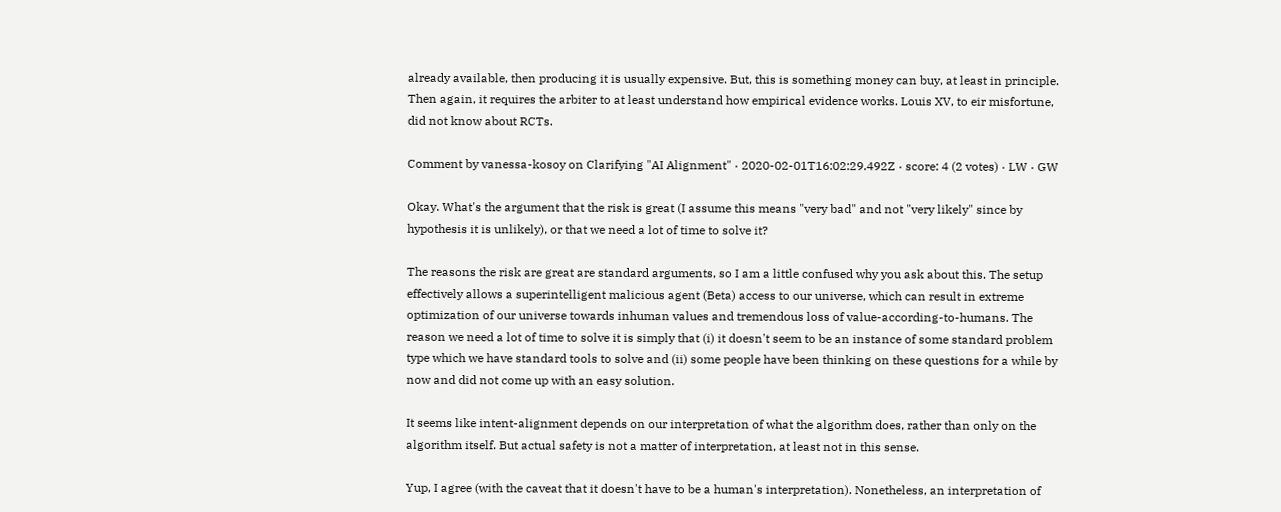already available, then producing it is usually expensive. But, this is something money can buy, at least in principle. Then again, it requires the arbiter to at least understand how empirical evidence works. Louis XV, to eir misfortune, did not know about RCTs.

Comment by vanessa-kosoy on Clarifying "AI Alignment" · 2020-02-01T16:02:29.492Z · score: 4 (2 votes) · LW · GW

Okay. What's the argument that the risk is great (I assume this means "very bad" and not "very likely" since by hypothesis it is unlikely), or that we need a lot of time to solve it?

The reasons the risk are great are standard arguments, so I am a little confused why you ask about this. The setup effectively allows a superintelligent malicious agent (Beta) access to our universe, which can result in extreme optimization of our universe towards inhuman values and tremendous loss of value-according-to-humans. The reason we need a lot of time to solve it is simply that (i) it doesn't seem to be an instance of some standard problem type which we have standard tools to solve and (ii) some people have been thinking on these questions for a while by now and did not come up with an easy solution.

It seems like intent-alignment depends on our interpretation of what the algorithm does, rather than only on the algorithm itself. But actual safety is not a matter of interpretation, at least not in this sense.

Yup, I agree (with the caveat that it doesn't have to be a human's interpretation). Nonetheless, an interpretation of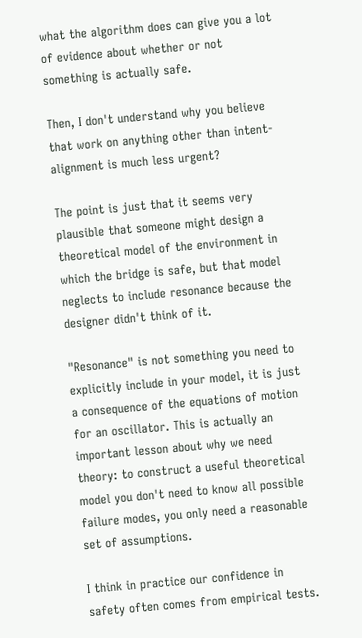what the algorithm does can give you a lot of evidence about whether or not something is actually safe.

Then, I don't understand why you believe that work on anything other than intent-alignment is much less urgent?

The point is just that it seems very plausible that someone might design a theoretical model of the environment in which the bridge is safe, but that model neglects to include resonance because the designer didn't think of it.

"Resonance" is not something you need to explicitly include in your model, it is just a consequence of the equations of motion for an oscillator. This is actually an important lesson about why we need theory: to construct a useful theoretical model you don't need to know all possible failure modes, you only need a reasonable set of assumptions.

I think in practice our confidence in safety often comes from empirical tests.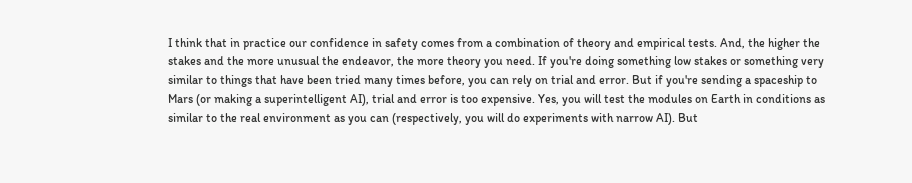I think that in practice our confidence in safety comes from a combination of theory and empirical tests. And, the higher the stakes and the more unusual the endeavor, the more theory you need. If you're doing something low stakes or something very similar to things that have been tried many times before, you can rely on trial and error. But if you're sending a spaceship to Mars (or making a superintelligent AI), trial and error is too expensive. Yes, you will test the modules on Earth in conditions as similar to the real environment as you can (respectively, you will do experiments with narrow AI). But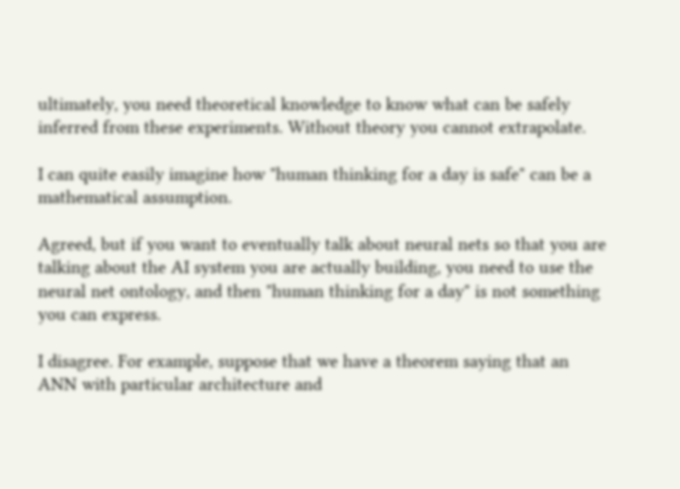ultimately, you need theoretical knowledge to know what can be safely inferred from these experiments. Without theory you cannot extrapolate.

I can quite easily imagine how "human thinking for a day is safe" can be a mathematical assumption.

Agreed, but if you want to eventually talk about neural nets so that you are talking about the AI system you are actually building, you need to use the neural net ontology, and then "human thinking for a day" is not something you can express.

I disagree. For example, suppose that we have a theorem saying that an ANN with particular architecture and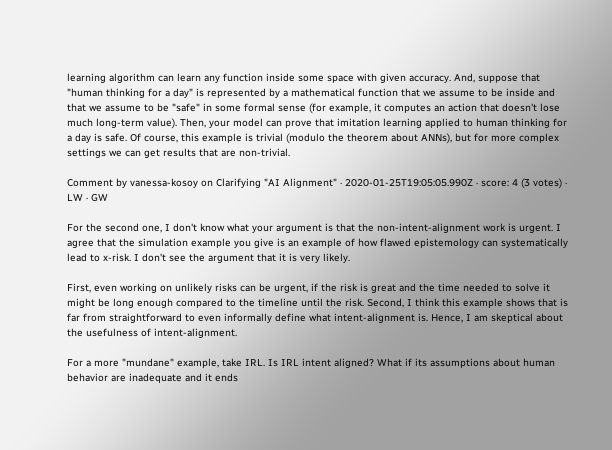learning algorithm can learn any function inside some space with given accuracy. And, suppose that "human thinking for a day" is represented by a mathematical function that we assume to be inside and that we assume to be "safe" in some formal sense (for example, it computes an action that doesn't lose much long-term value). Then, your model can prove that imitation learning applied to human thinking for a day is safe. Of course, this example is trivial (modulo the theorem about ANNs), but for more complex settings we can get results that are non-trivial.

Comment by vanessa-kosoy on Clarifying "AI Alignment" · 2020-01-25T19:05:05.990Z · score: 4 (3 votes) · LW · GW

For the second one, I don't know what your argument is that the non-intent-alignment work is urgent. I agree that the simulation example you give is an example of how flawed epistemology can systematically lead to x-risk. I don't see the argument that it is very likely.

First, even working on unlikely risks can be urgent, if the risk is great and the time needed to solve it might be long enough compared to the timeline until the risk. Second, I think this example shows that is far from straightforward to even informally define what intent-alignment is. Hence, I am skeptical about the usefulness of intent-alignment.

For a more "mundane" example, take IRL. Is IRL intent aligned? What if its assumptions about human behavior are inadequate and it ends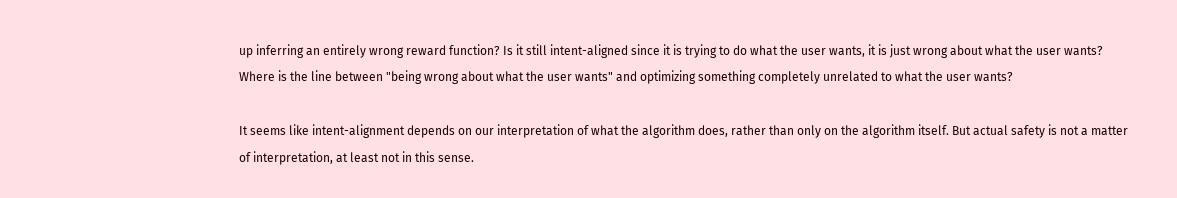up inferring an entirely wrong reward function? Is it still intent-aligned since it is trying to do what the user wants, it is just wrong about what the user wants? Where is the line between "being wrong about what the user wants" and optimizing something completely unrelated to what the user wants?

It seems like intent-alignment depends on our interpretation of what the algorithm does, rather than only on the algorithm itself. But actual safety is not a matter of interpretation, at least not in this sense.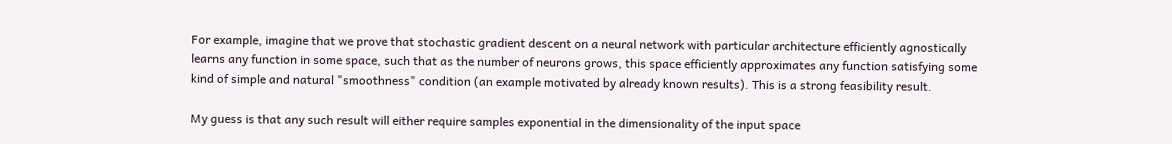For example, imagine that we prove that stochastic gradient descent on a neural network with particular architecture efficiently agnostically learns any function in some space, such that as the number of neurons grows, this space efficiently approximates any function satisfying some kind of simple and natural "smoothness" condition (an example motivated by already known results). This is a strong feasibility result.

My guess is that any such result will either require samples exponential in the dimensionality of the input space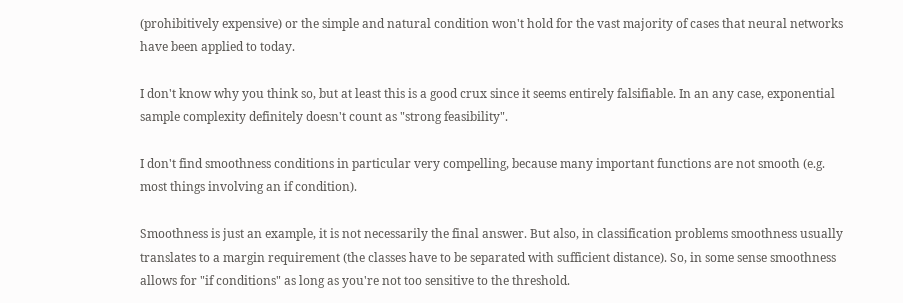(prohibitively expensive) or the simple and natural condition won't hold for the vast majority of cases that neural networks have been applied to today.

I don't know why you think so, but at least this is a good crux since it seems entirely falsifiable. In an any case, exponential sample complexity definitely doesn't count as "strong feasibility".

I don't find smoothness conditions in particular very compelling, because many important functions are not smooth (e.g. most things involving an if condition).

Smoothness is just an example, it is not necessarily the final answer. But also, in classification problems smoothness usually translates to a margin requirement (the classes have to be separated with sufficient distance). So, in some sense smoothness allows for "if conditions" as long as you're not too sensitive to the threshold.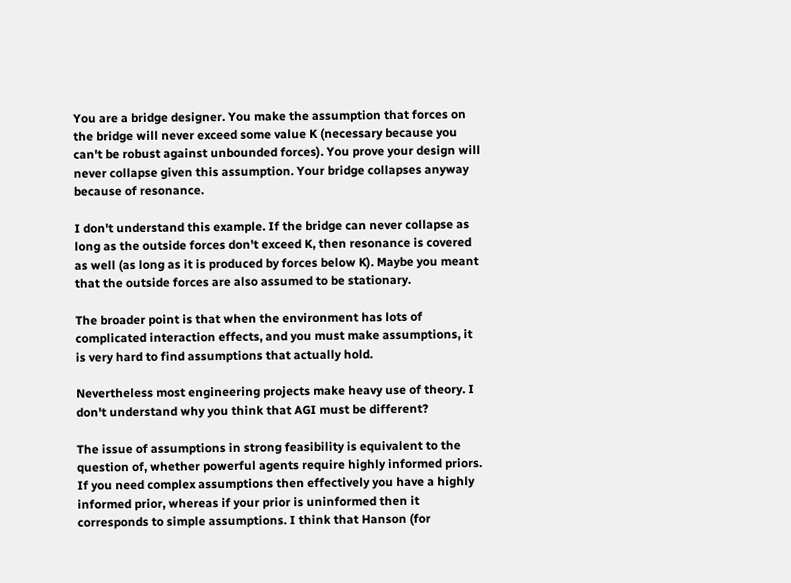You are a bridge designer. You make the assumption that forces on the bridge will never exceed some value K (necessary because you can't be robust against unbounded forces). You prove your design will never collapse given this assumption. Your bridge collapses anyway because of resonance.

I don't understand this example. If the bridge can never collapse as long as the outside forces don't exceed K, then resonance is covered as well (as long as it is produced by forces below K). Maybe you meant that the outside forces are also assumed to be stationary.

The broader point is that when the environment has lots of complicated interaction effects, and you must make assumptions, it is very hard to find assumptions that actually hold.

Nevertheless most engineering projects make heavy use of theory. I don't understand why you think that AGI must be different?

The issue of assumptions in strong feasibility is equivalent to the question of, whether powerful agents require highly informed priors. If you need complex assumptions then effectively you have a highly informed prior, whereas if your prior is uninformed then it corresponds to simple assumptions. I think that Hanson (for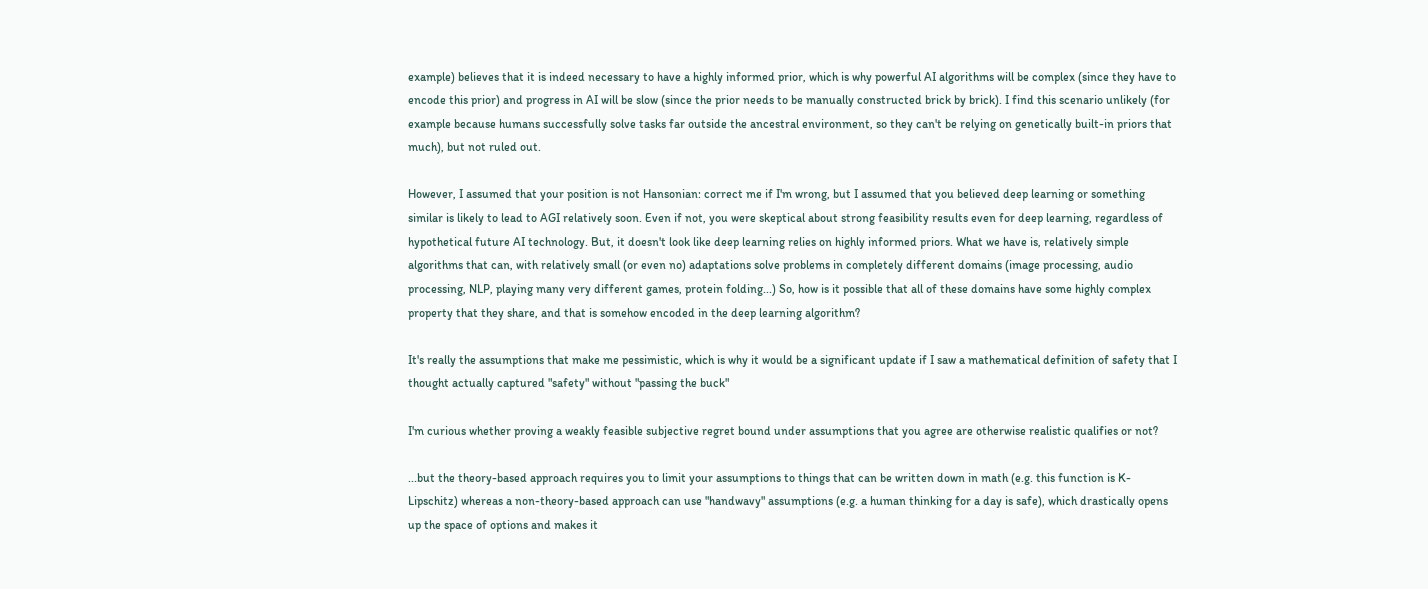example) believes that it is indeed necessary to have a highly informed prior, which is why powerful AI algorithms will be complex (since they have to encode this prior) and progress in AI will be slow (since the prior needs to be manually constructed brick by brick). I find this scenario unlikely (for example because humans successfully solve tasks far outside the ancestral environment, so they can't be relying on genetically built-in priors that much), but not ruled out.

However, I assumed that your position is not Hansonian: correct me if I'm wrong, but I assumed that you believed deep learning or something similar is likely to lead to AGI relatively soon. Even if not, you were skeptical about strong feasibility results even for deep learning, regardless of hypothetical future AI technology. But, it doesn't look like deep learning relies on highly informed priors. What we have is, relatively simple algorithms that can, with relatively small (or even no) adaptations solve problems in completely different domains (image processing, audio processing, NLP, playing many very different games, protein folding...) So, how is it possible that all of these domains have some highly complex property that they share, and that is somehow encoded in the deep learning algorithm?

It's really the assumptions that make me pessimistic, which is why it would be a significant update if I saw a mathematical definition of safety that I thought actually captured "safety" without "passing the buck"

I'm curious whether proving a weakly feasible subjective regret bound under assumptions that you agree are otherwise realistic qualifies or not?

...but the theory-based approach requires you to limit your assumptions to things that can be written down in math (e.g. this function is K-Lipschitz) whereas a non-theory-based approach can use "handwavy" assumptions (e.g. a human thinking for a day is safe), which drastically opens up the space of options and makes it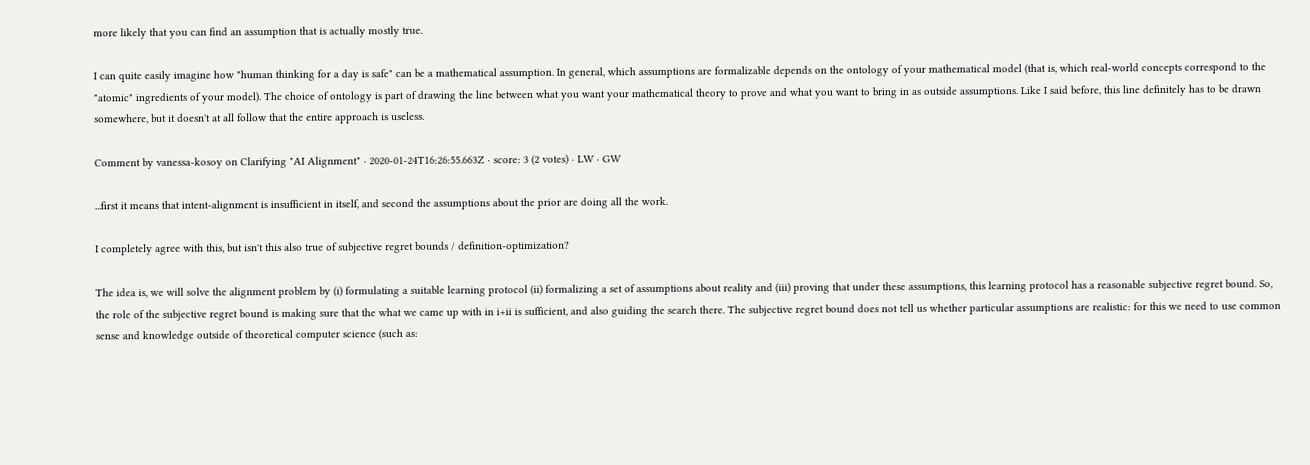more likely that you can find an assumption that is actually mostly true.

I can quite easily imagine how "human thinking for a day is safe" can be a mathematical assumption. In general, which assumptions are formalizable depends on the ontology of your mathematical model (that is, which real-world concepts correspond to the "atomic" ingredients of your model). The choice of ontology is part of drawing the line between what you want your mathematical theory to prove and what you want to bring in as outside assumptions. Like I said before, this line definitely has to be drawn somewhere, but it doesn't at all follow that the entire approach is useless.

Comment by vanessa-kosoy on Clarifying "AI Alignment" · 2020-01-24T16:26:55.663Z · score: 3 (2 votes) · LW · GW

...first it means that intent-alignment is insufficient in itself, and second the assumptions about the prior are doing all the work.

I completely agree with this, but isn't this also true of subjective regret bounds / definition-optimization?

The idea is, we will solve the alignment problem by (i) formulating a suitable learning protocol (ii) formalizing a set of assumptions about reality and (iii) proving that under these assumptions, this learning protocol has a reasonable subjective regret bound. So, the role of the subjective regret bound is making sure that the what we came up with in i+ii is sufficient, and also guiding the search there. The subjective regret bound does not tell us whether particular assumptions are realistic: for this we need to use common sense and knowledge outside of theoretical computer science (such as: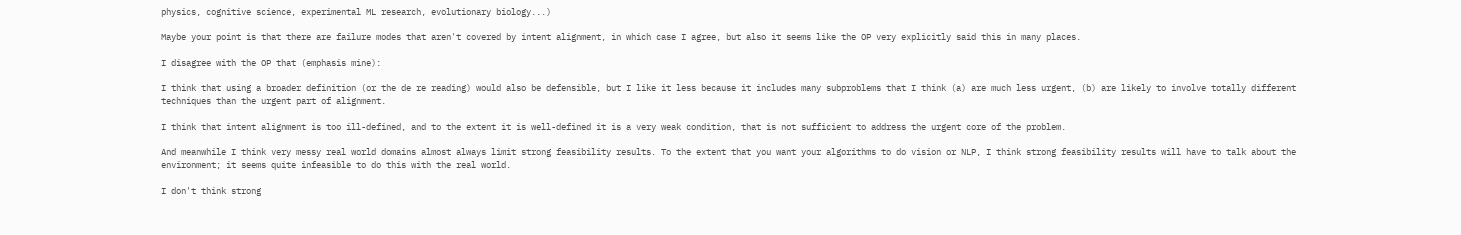physics, cognitive science, experimental ML research, evolutionary biology...)

Maybe your point is that there are failure modes that aren't covered by intent alignment, in which case I agree, but also it seems like the OP very explicitly said this in many places.

I disagree with the OP that (emphasis mine):

I think that using a broader definition (or the de re reading) would also be defensible, but I like it less because it includes many subproblems that I think (a) are much less urgent, (b) are likely to involve totally different techniques than the urgent part of alignment.

I think that intent alignment is too ill-defined, and to the extent it is well-defined it is a very weak condition, that is not sufficient to address the urgent core of the problem.

And meanwhile I think very messy real world domains almost always limit strong feasibility results. To the extent that you want your algorithms to do vision or NLP, I think strong feasibility results will have to talk about the environment; it seems quite infeasible to do this with the real world.

I don't think strong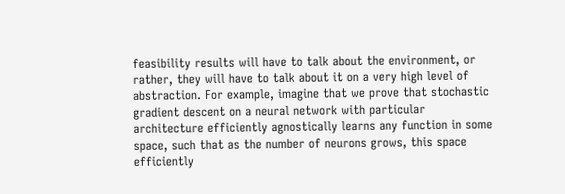feasibility results will have to talk about the environment, or rather, they will have to talk about it on a very high level of abstraction. For example, imagine that we prove that stochastic gradient descent on a neural network with particular architecture efficiently agnostically learns any function in some space, such that as the number of neurons grows, this space efficiently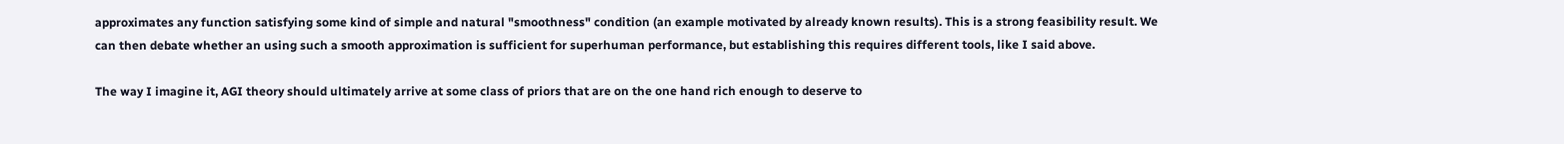approximates any function satisfying some kind of simple and natural "smoothness" condition (an example motivated by already known results). This is a strong feasibility result. We can then debate whether an using such a smooth approximation is sufficient for superhuman performance, but establishing this requires different tools, like I said above.

The way I imagine it, AGI theory should ultimately arrive at some class of priors that are on the one hand rich enough to deserve to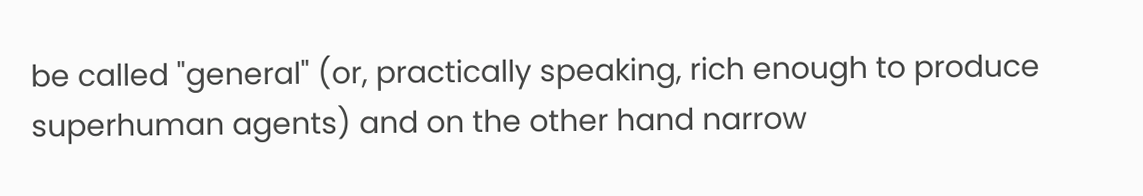be called "general" (or, practically speaking, rich enough to produce superhuman agents) and on the other hand narrow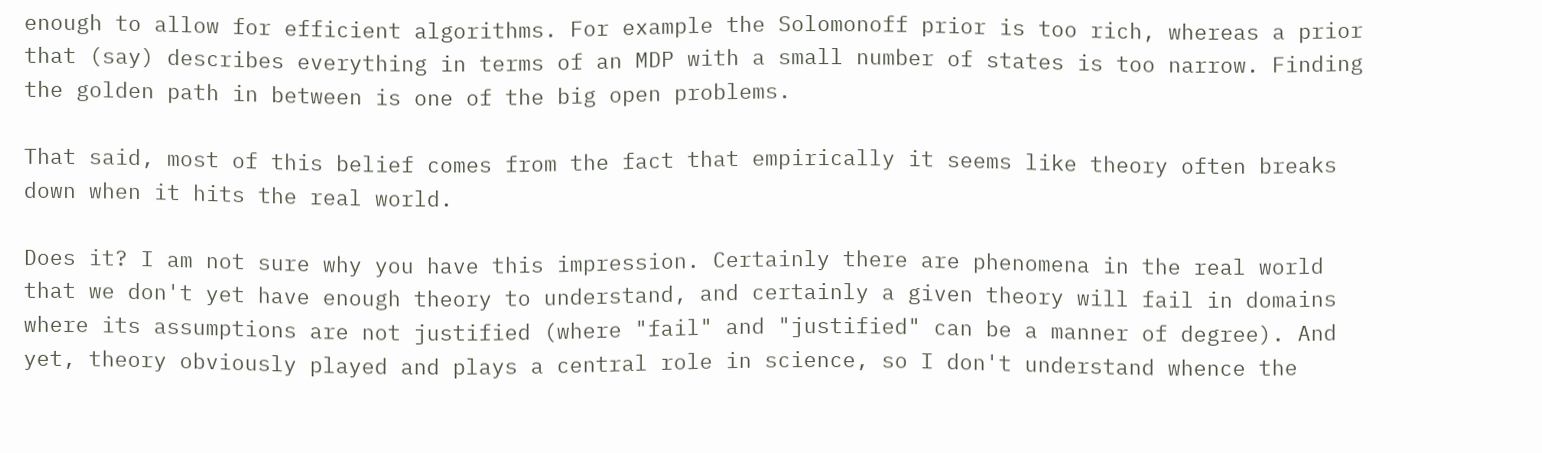enough to allow for efficient algorithms. For example the Solomonoff prior is too rich, whereas a prior that (say) describes everything in terms of an MDP with a small number of states is too narrow. Finding the golden path in between is one of the big open problems.

That said, most of this belief comes from the fact that empirically it seems like theory often breaks down when it hits the real world.

Does it? I am not sure why you have this impression. Certainly there are phenomena in the real world that we don't yet have enough theory to understand, and certainly a given theory will fail in domains where its assumptions are not justified (where "fail" and "justified" can be a manner of degree). And yet, theory obviously played and plays a central role in science, so I don't understand whence the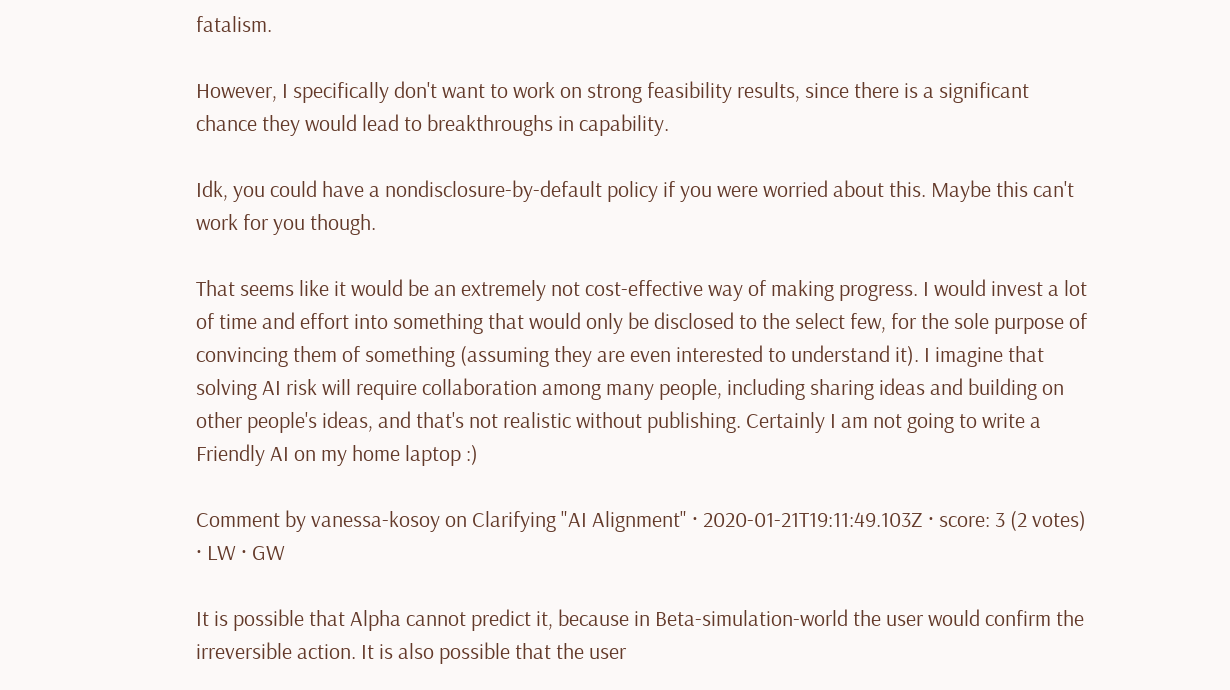fatalism.

However, I specifically don't want to work on strong feasibility results, since there is a significant chance they would lead to breakthroughs in capability.

Idk, you could have a nondisclosure-by-default policy if you were worried about this. Maybe this can't work for you though.

That seems like it would be an extremely not cost-effective way of making progress. I would invest a lot of time and effort into something that would only be disclosed to the select few, for the sole purpose of convincing them of something (assuming they are even interested to understand it). I imagine that solving AI risk will require collaboration among many people, including sharing ideas and building on other people's ideas, and that's not realistic without publishing. Certainly I am not going to write a Friendly AI on my home laptop :)

Comment by vanessa-kosoy on Clarifying "AI Alignment" · 2020-01-21T19:11:49.103Z · score: 3 (2 votes) · LW · GW

It is possible that Alpha cannot predict it, because in Beta-simulation-world the user would confirm the irreversible action. It is also possible that the user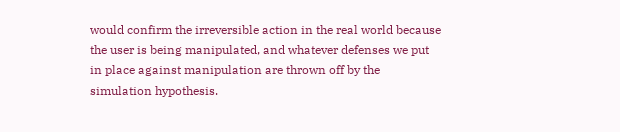would confirm the irreversible action in the real world because the user is being manipulated, and whatever defenses we put in place against manipulation are thrown off by the simulation hypothesis.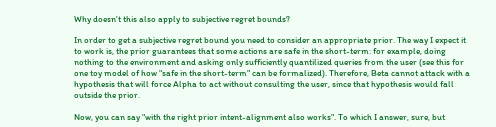Why doesn't this also apply to subjective regret bounds?

In order to get a subjective regret bound you need to consider an appropriate prior. The way I expect it to work is, the prior guarantees that some actions are safe in the short-term: for example, doing nothing to the environment and asking only sufficiently quantilized queries from the user (see this for one toy model of how "safe in the short-term" can be formalized). Therefore, Beta cannot attack with a hypothesis that will force Alpha to act without consulting the user, since that hypothesis would fall outside the prior.

Now, you can say "with the right prior intent-alignment also works". To which I answer, sure, but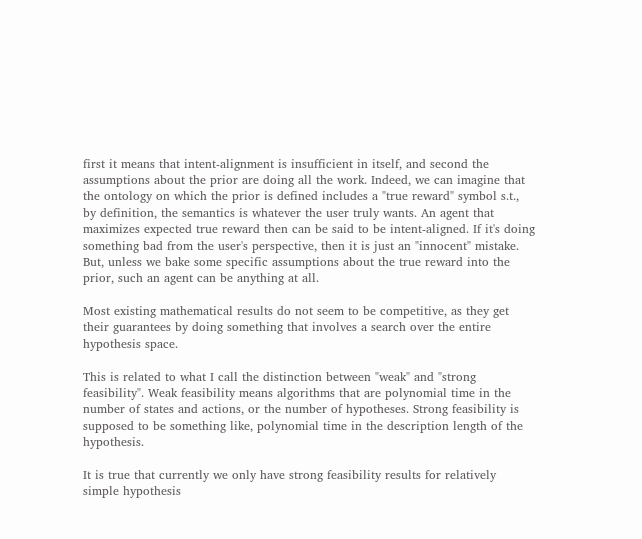first it means that intent-alignment is insufficient in itself, and second the assumptions about the prior are doing all the work. Indeed, we can imagine that the ontology on which the prior is defined includes a "true reward" symbol s.t., by definition, the semantics is whatever the user truly wants. An agent that maximizes expected true reward then can be said to be intent-aligned. If it's doing something bad from the user's perspective, then it is just an "innocent" mistake. But, unless we bake some specific assumptions about the true reward into the prior, such an agent can be anything at all.

Most existing mathematical results do not seem to be competitive, as they get their guarantees by doing something that involves a search over the entire hypothesis space.

This is related to what I call the distinction between "weak" and "strong feasibility". Weak feasibility means algorithms that are polynomial time in the number of states and actions, or the number of hypotheses. Strong feasibility is supposed to be something like, polynomial time in the description length of the hypothesis.

It is true that currently we only have strong feasibility results for relatively simple hypothesis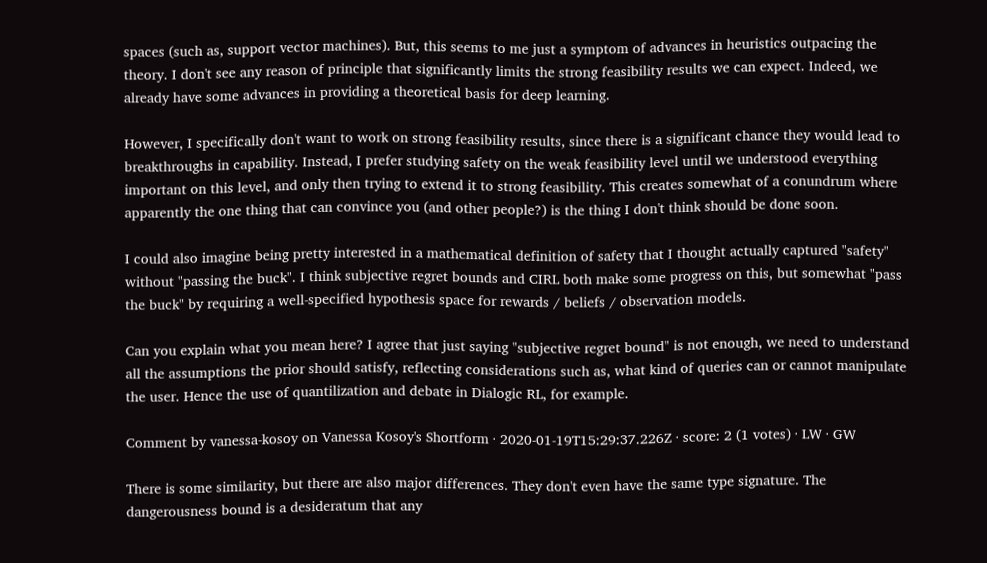spaces (such as, support vector machines). But, this seems to me just a symptom of advances in heuristics outpacing the theory. I don't see any reason of principle that significantly limits the strong feasibility results we can expect. Indeed, we already have some advances in providing a theoretical basis for deep learning.

However, I specifically don't want to work on strong feasibility results, since there is a significant chance they would lead to breakthroughs in capability. Instead, I prefer studying safety on the weak feasibility level until we understood everything important on this level, and only then trying to extend it to strong feasibility. This creates somewhat of a conundrum where apparently the one thing that can convince you (and other people?) is the thing I don't think should be done soon.

I could also imagine being pretty interested in a mathematical definition of safety that I thought actually captured "safety" without "passing the buck". I think subjective regret bounds and CIRL both make some progress on this, but somewhat "pass the buck" by requiring a well-specified hypothesis space for rewards / beliefs / observation models.

Can you explain what you mean here? I agree that just saying "subjective regret bound" is not enough, we need to understand all the assumptions the prior should satisfy, reflecting considerations such as, what kind of queries can or cannot manipulate the user. Hence the use of quantilization and debate in Dialogic RL, for example.

Comment by vanessa-kosoy on Vanessa Kosoy's Shortform · 2020-01-19T15:29:37.226Z · score: 2 (1 votes) · LW · GW

There is some similarity, but there are also major differences. They don't even have the same type signature. The dangerousness bound is a desideratum that any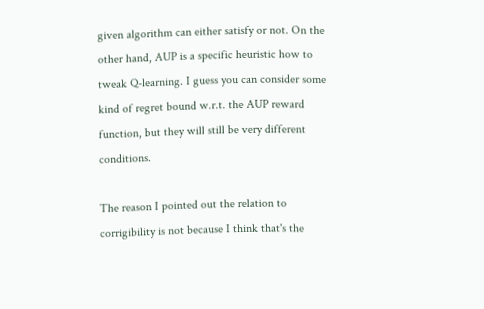given algorithm can either satisfy or not. On the other hand, AUP is a specific heuristic how to tweak Q-learning. I guess you can consider some kind of regret bound w.r.t. the AUP reward function, but they will still be very different conditions.

The reason I pointed out the relation to corrigibility is not because I think that's the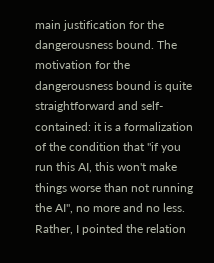main justification for the dangerousness bound. The motivation for the dangerousness bound is quite straightforward and self-contained: it is a formalization of the condition that "if you run this AI, this won't make things worse than not running the AI", no more and no less. Rather, I pointed the relation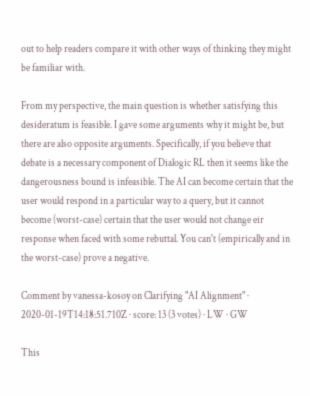out to help readers compare it with other ways of thinking they might be familiar with.

From my perspective, the main question is whether satisfying this desideratum is feasible. I gave some arguments why it might be, but there are also opposite arguments. Specifically, if you believe that debate is a necessary component of Dialogic RL then it seems like the dangerousness bound is infeasible. The AI can become certain that the user would respond in a particular way to a query, but it cannot become (worst-case) certain that the user would not change eir response when faced with some rebuttal. You can't (empirically and in the worst-case) prove a negative.

Comment by vanessa-kosoy on Clarifying "AI Alignment" · 2020-01-19T14:18:51.710Z · score: 13 (3 votes) · LW · GW

This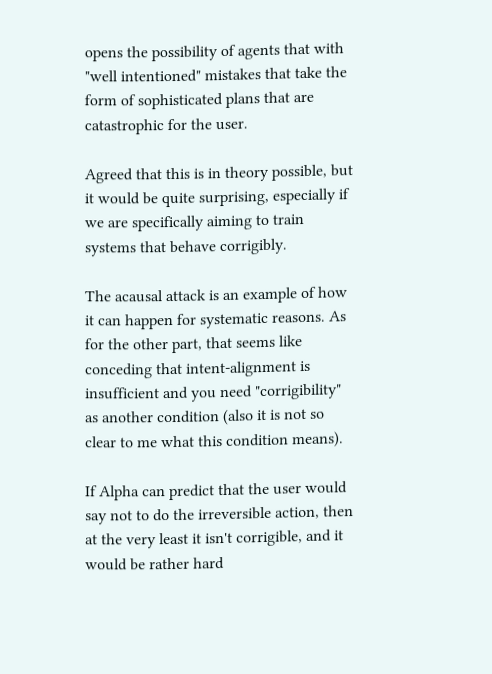opens the possibility of agents that with "well intentioned" mistakes that take the form of sophisticated plans that are catastrophic for the user.

Agreed that this is in theory possible, but it would be quite surprising, especially if we are specifically aiming to train systems that behave corrigibly.

The acausal attack is an example of how it can happen for systematic reasons. As for the other part, that seems like conceding that intent-alignment is insufficient and you need "corrigibility" as another condition (also it is not so clear to me what this condition means).

If Alpha can predict that the user would say not to do the irreversible action, then at the very least it isn't corrigible, and it would be rather hard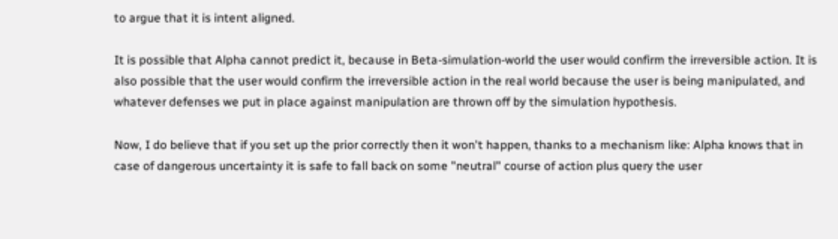to argue that it is intent aligned.

It is possible that Alpha cannot predict it, because in Beta-simulation-world the user would confirm the irreversible action. It is also possible that the user would confirm the irreversible action in the real world because the user is being manipulated, and whatever defenses we put in place against manipulation are thrown off by the simulation hypothesis.

Now, I do believe that if you set up the prior correctly then it won't happen, thanks to a mechanism like: Alpha knows that in case of dangerous uncertainty it is safe to fall back on some "neutral" course of action plus query the user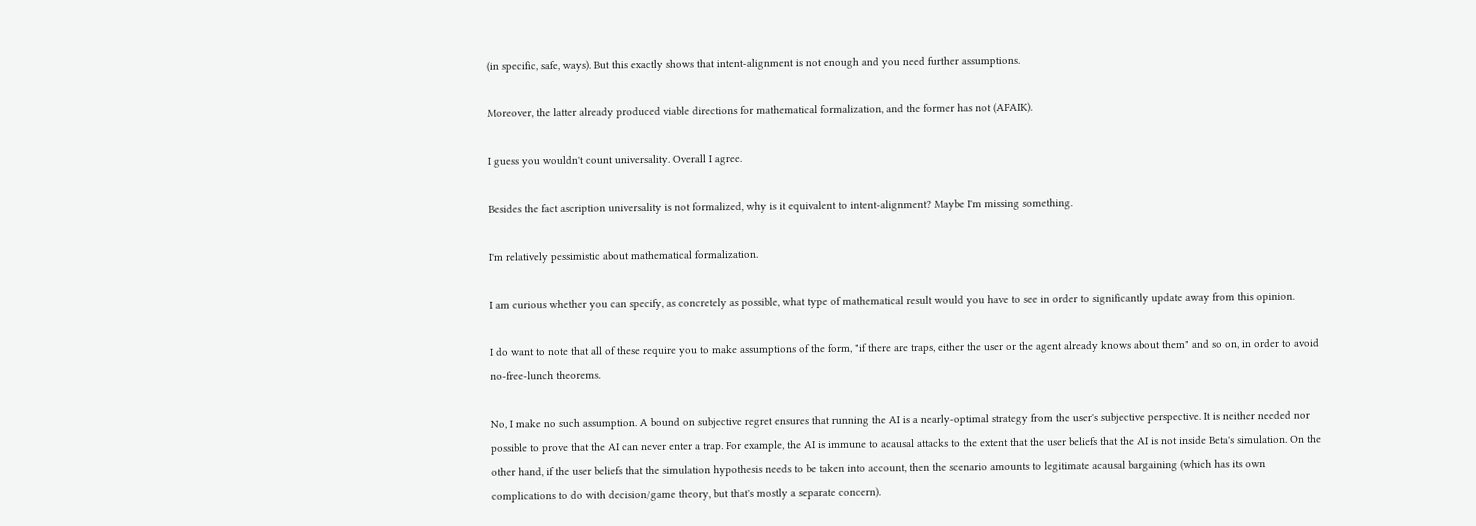(in specific, safe, ways). But this exactly shows that intent-alignment is not enough and you need further assumptions.

Moreover, the latter already produced viable directions for mathematical formalization, and the former has not (AFAIK).

I guess you wouldn't count universality. Overall I agree.

Besides the fact ascription universality is not formalized, why is it equivalent to intent-alignment? Maybe I'm missing something.

I'm relatively pessimistic about mathematical formalization.

I am curious whether you can specify, as concretely as possible, what type of mathematical result would you have to see in order to significantly update away from this opinion.

I do want to note that all of these require you to make assumptions of the form, "if there are traps, either the user or the agent already knows about them" and so on, in order to avoid no-free-lunch theorems.

No, I make no such assumption. A bound on subjective regret ensures that running the AI is a nearly-optimal strategy from the user's subjective perspective. It is neither needed nor possible to prove that the AI can never enter a trap. For example, the AI is immune to acausal attacks to the extent that the user beliefs that the AI is not inside Beta's simulation. On the other hand, if the user beliefs that the simulation hypothesis needs to be taken into account, then the scenario amounts to legitimate acausal bargaining (which has its own complications to do with decision/game theory, but that's mostly a separate concern).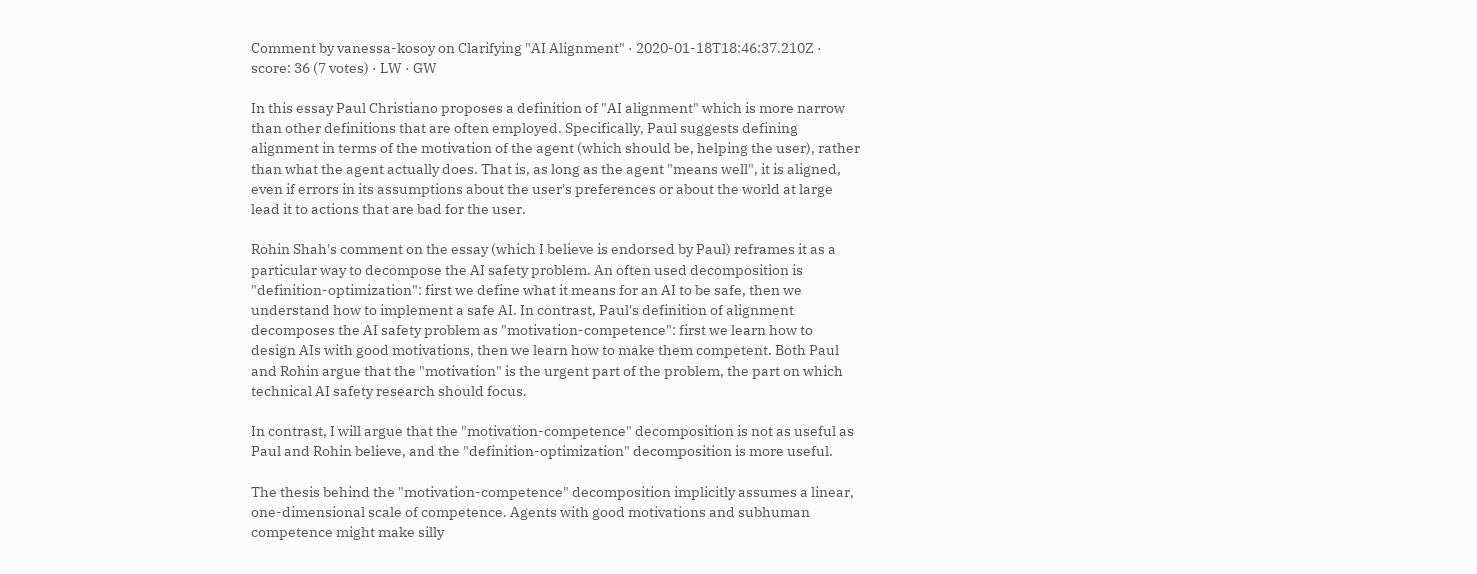Comment by vanessa-kosoy on Clarifying "AI Alignment" · 2020-01-18T18:46:37.210Z · score: 36 (7 votes) · LW · GW

In this essay Paul Christiano proposes a definition of "AI alignment" which is more narrow than other definitions that are often employed. Specifically, Paul suggests defining alignment in terms of the motivation of the agent (which should be, helping the user), rather than what the agent actually does. That is, as long as the agent "means well", it is aligned, even if errors in its assumptions about the user's preferences or about the world at large lead it to actions that are bad for the user.

Rohin Shah's comment on the essay (which I believe is endorsed by Paul) reframes it as a particular way to decompose the AI safety problem. An often used decomposition is "definition-optimization": first we define what it means for an AI to be safe, then we understand how to implement a safe AI. In contrast, Paul's definition of alignment decomposes the AI safety problem as "motivation-competence": first we learn how to design AIs with good motivations, then we learn how to make them competent. Both Paul and Rohin argue that the "motivation" is the urgent part of the problem, the part on which technical AI safety research should focus.

In contrast, I will argue that the "motivation-competence" decomposition is not as useful as Paul and Rohin believe, and the "definition-optimization" decomposition is more useful.

The thesis behind the "motivation-competence" decomposition implicitly assumes a linear, one-dimensional scale of competence. Agents with good motivations and subhuman competence might make silly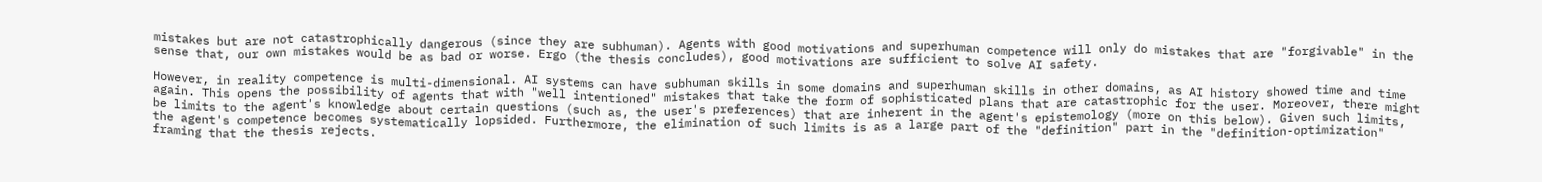mistakes but are not catastrophically dangerous (since they are subhuman). Agents with good motivations and superhuman competence will only do mistakes that are "forgivable" in the sense that, our own mistakes would be as bad or worse. Ergo (the thesis concludes), good motivations are sufficient to solve AI safety.

However, in reality competence is multi-dimensional. AI systems can have subhuman skills in some domains and superhuman skills in other domains, as AI history showed time and time again. This opens the possibility of agents that with "well intentioned" mistakes that take the form of sophisticated plans that are catastrophic for the user. Moreover, there might be limits to the agent's knowledge about certain questions (such as, the user's preferences) that are inherent in the agent's epistemology (more on this below). Given such limits, the agent's competence becomes systematically lopsided. Furthermore, the elimination of such limits is as a large part of the "definition" part in the "definition-optimization" framing that the thesis rejects.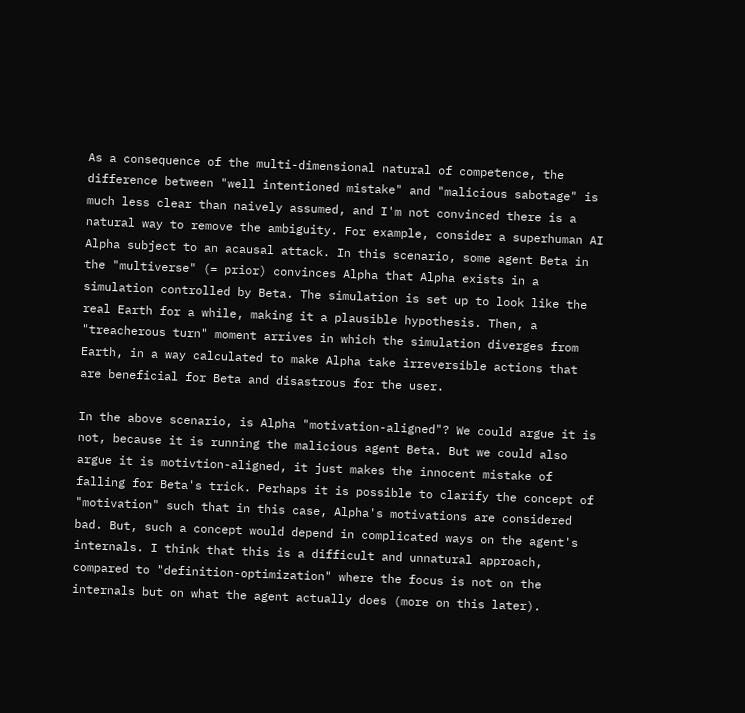As a consequence of the multi-dimensional natural of competence, the difference between "well intentioned mistake" and "malicious sabotage" is much less clear than naively assumed, and I'm not convinced there is a natural way to remove the ambiguity. For example, consider a superhuman AI Alpha subject to an acausal attack. In this scenario, some agent Beta in the "multiverse" (= prior) convinces Alpha that Alpha exists in a simulation controlled by Beta. The simulation is set up to look like the real Earth for a while, making it a plausible hypothesis. Then, a "treacherous turn" moment arrives in which the simulation diverges from Earth, in a way calculated to make Alpha take irreversible actions that are beneficial for Beta and disastrous for the user.

In the above scenario, is Alpha "motivation-aligned"? We could argue it is not, because it is running the malicious agent Beta. But we could also argue it is motivtion-aligned, it just makes the innocent mistake of falling for Beta's trick. Perhaps it is possible to clarify the concept of "motivation" such that in this case, Alpha's motivations are considered bad. But, such a concept would depend in complicated ways on the agent's internals. I think that this is a difficult and unnatural approach, compared to "definition-optimization" where the focus is not on the internals but on what the agent actually does (more on this later).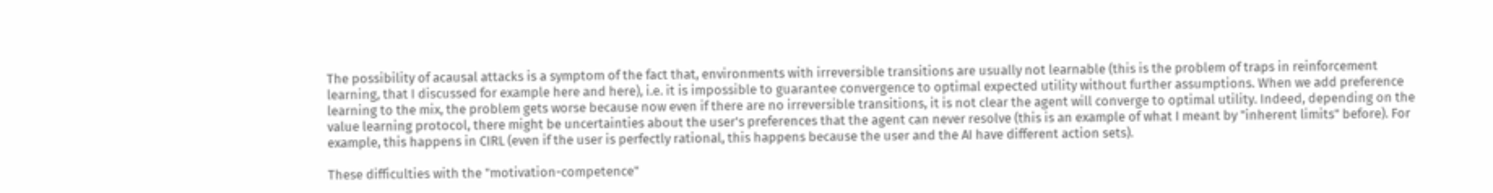The possibility of acausal attacks is a symptom of the fact that, environments with irreversible transitions are usually not learnable (this is the problem of traps in reinforcement learning, that I discussed for example here and here), i.e. it is impossible to guarantee convergence to optimal expected utility without further assumptions. When we add preference learning to the mix, the problem gets worse because now even if there are no irreversible transitions, it is not clear the agent will converge to optimal utility. Indeed, depending on the value learning protocol, there might be uncertainties about the user's preferences that the agent can never resolve (this is an example of what I meant by "inherent limits" before). For example, this happens in CIRL (even if the user is perfectly rational, this happens because the user and the AI have different action sets).

These difficulties with the "motivation-competence"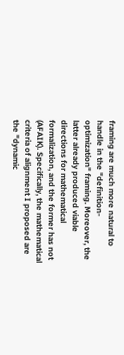framing are much more natural to handle in the "definition-optimization" framing. Moreover, the latter already produced viable directions for mathematical formalization, and the former has not (AFAIK). Specifically, the mathematical criteria of alignment I proposed are the "dynamic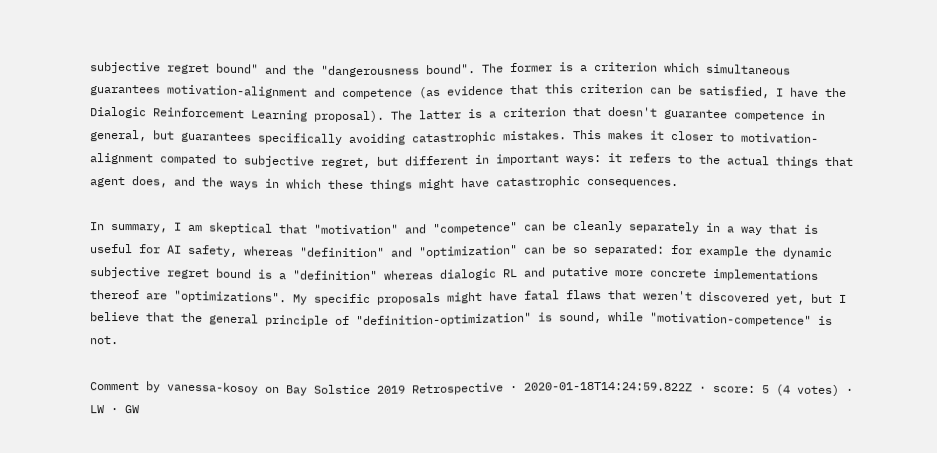subjective regret bound" and the "dangerousness bound". The former is a criterion which simultaneous guarantees motivation-alignment and competence (as evidence that this criterion can be satisfied, I have the Dialogic Reinforcement Learning proposal). The latter is a criterion that doesn't guarantee competence in general, but guarantees specifically avoiding catastrophic mistakes. This makes it closer to motivation-alignment compated to subjective regret, but different in important ways: it refers to the actual things that agent does, and the ways in which these things might have catastrophic consequences.

In summary, I am skeptical that "motivation" and "competence" can be cleanly separately in a way that is useful for AI safety, whereas "definition" and "optimization" can be so separated: for example the dynamic subjective regret bound is a "definition" whereas dialogic RL and putative more concrete implementations thereof are "optimizations". My specific proposals might have fatal flaws that weren't discovered yet, but I believe that the general principle of "definition-optimization" is sound, while "motivation-competence" is not.

Comment by vanessa-kosoy on Bay Solstice 2019 Retrospective · 2020-01-18T14:24:59.822Z · score: 5 (4 votes) · LW · GW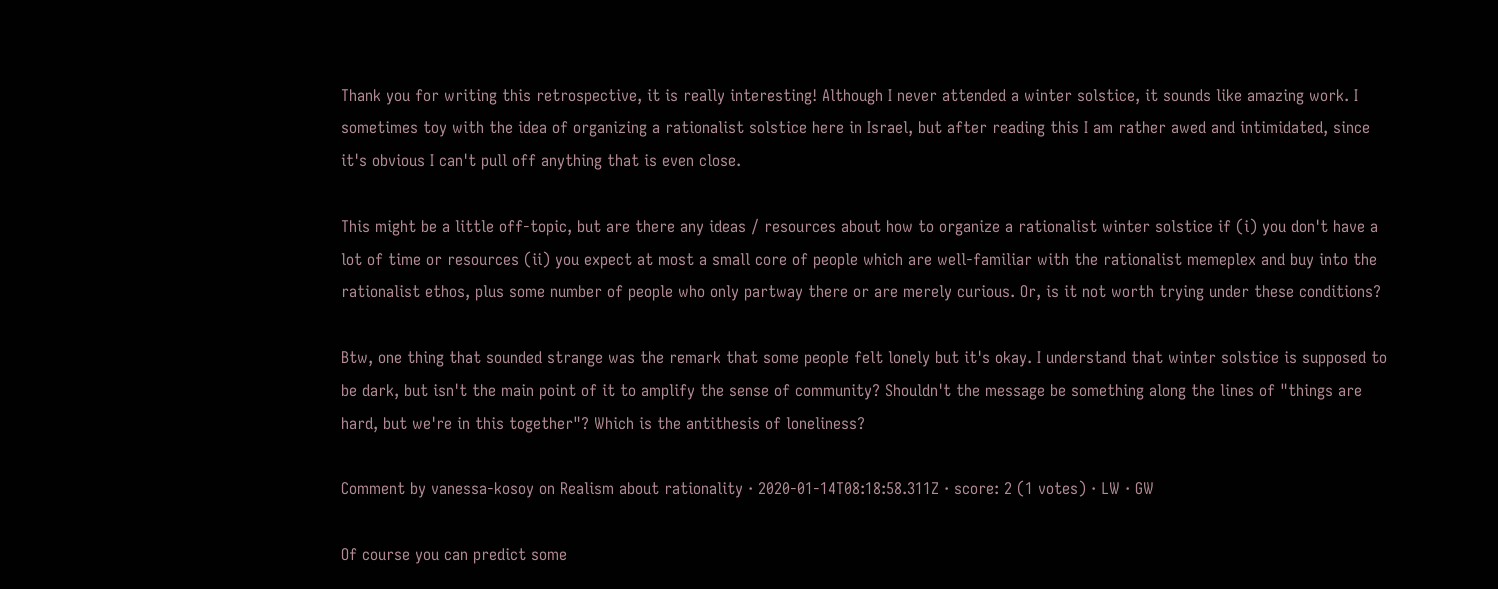Thank you for writing this retrospective, it is really interesting! Although I never attended a winter solstice, it sounds like amazing work. I sometimes toy with the idea of organizing a rationalist solstice here in Israel, but after reading this I am rather awed and intimidated, since it's obvious I can't pull off anything that is even close.

This might be a little off-topic, but are there any ideas / resources about how to organize a rationalist winter solstice if (i) you don't have a lot of time or resources (ii) you expect at most a small core of people which are well-familiar with the rationalist memeplex and buy into the rationalist ethos, plus some number of people who only partway there or are merely curious. Or, is it not worth trying under these conditions?

Btw, one thing that sounded strange was the remark that some people felt lonely but it's okay. I understand that winter solstice is supposed to be dark, but isn't the main point of it to amplify the sense of community? Shouldn't the message be something along the lines of "things are hard, but we're in this together"? Which is the antithesis of loneliness?

Comment by vanessa-kosoy on Realism about rationality · 2020-01-14T08:18:58.311Z · score: 2 (1 votes) · LW · GW

Of course you can predict some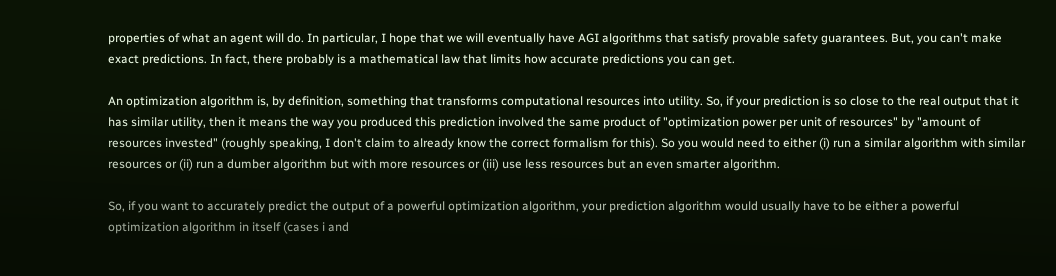properties of what an agent will do. In particular, I hope that we will eventually have AGI algorithms that satisfy provable safety guarantees. But, you can't make exact predictions. In fact, there probably is a mathematical law that limits how accurate predictions you can get.

An optimization algorithm is, by definition, something that transforms computational resources into utility. So, if your prediction is so close to the real output that it has similar utility, then it means the way you produced this prediction involved the same product of "optimization power per unit of resources" by "amount of resources invested" (roughly speaking, I don't claim to already know the correct formalism for this). So you would need to either (i) run a similar algorithm with similar resources or (ii) run a dumber algorithm but with more resources or (iii) use less resources but an even smarter algorithm.

So, if you want to accurately predict the output of a powerful optimization algorithm, your prediction algorithm would usually have to be either a powerful optimization algorithm in itself (cases i and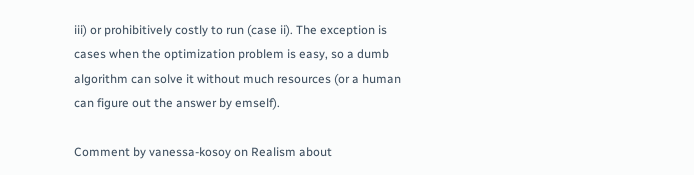iii) or prohibitively costly to run (case ii). The exception is cases when the optimization problem is easy, so a dumb algorithm can solve it without much resources (or a human can figure out the answer by emself).

Comment by vanessa-kosoy on Realism about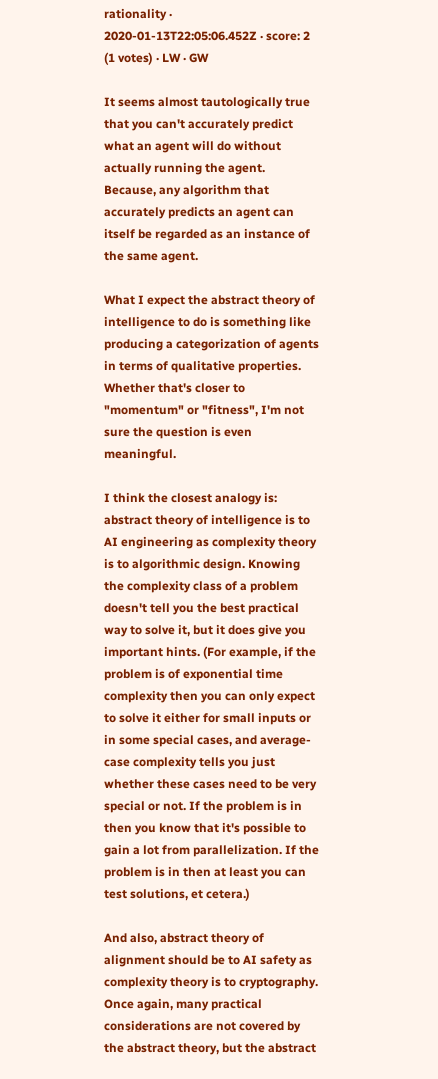rationality · 2020-01-13T22:05:06.452Z · score: 2 (1 votes) · LW · GW

It seems almost tautologically true that you can't accurately predict what an agent will do without actually running the agent. Because, any algorithm that accurately predicts an agent can itself be regarded as an instance of the same agent.

What I expect the abstract theory of intelligence to do is something like producing a categorization of agents in terms of qualitative properties. Whether that's closer to "momentum" or "fitness", I'm not sure the question is even meaningful.

I think the closest analogy is: abstract theory of intelligence is to AI engineering as complexity theory is to algorithmic design. Knowing the complexity class of a problem doesn't tell you the best practical way to solve it, but it does give you important hints. (For example, if the problem is of exponential time complexity then you can only expect to solve it either for small inputs or in some special cases, and average-case complexity tells you just whether these cases need to be very special or not. If the problem is in then you know that it's possible to gain a lot from parallelization. If the problem is in then at least you can test solutions, et cetera.)

And also, abstract theory of alignment should be to AI safety as complexity theory is to cryptography. Once again, many practical considerations are not covered by the abstract theory, but the abstract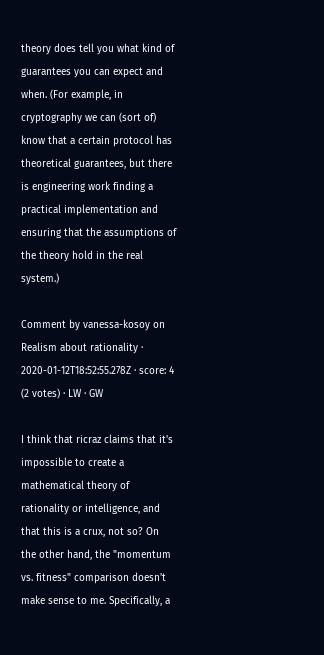theory does tell you what kind of guarantees you can expect and when. (For example, in cryptography we can (sort of) know that a certain protocol has theoretical guarantees, but there is engineering work finding a practical implementation and ensuring that the assumptions of the theory hold in the real system.)

Comment by vanessa-kosoy on Realism about rationality · 2020-01-12T18:52:55.278Z · score: 4 (2 votes) · LW · GW

I think that ricraz claims that it's impossible to create a mathematical theory of rationality or intelligence, and that this is a crux, not so? On the other hand, the "momentum vs. fitness" comparison doesn't make sense to me. Specifically, a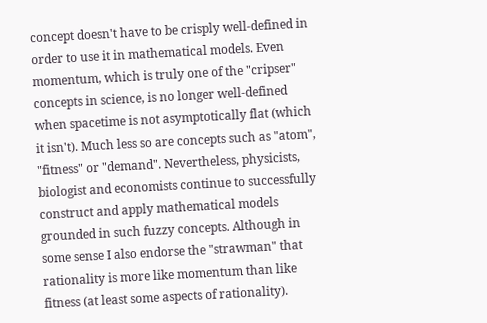concept doesn't have to be crisply well-defined in order to use it in mathematical models. Even momentum, which is truly one of the "cripser" concepts in science, is no longer well-defined when spacetime is not asymptotically flat (which it isn't). Much less so are concepts such as "atom", "fitness" or "demand". Nevertheless, physicists, biologist and economists continue to successfully construct and apply mathematical models grounded in such fuzzy concepts. Although in some sense I also endorse the "strawman" that rationality is more like momentum than like fitness (at least some aspects of rationality).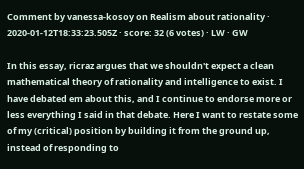Comment by vanessa-kosoy on Realism about rationality · 2020-01-12T18:33:23.505Z · score: 32 (6 votes) · LW · GW

In this essay, ricraz argues that we shouldn't expect a clean mathematical theory of rationality and intelligence to exist. I have debated em about this, and I continue to endorse more or less everything I said in that debate. Here I want to restate some of my (critical) position by building it from the ground up, instead of responding to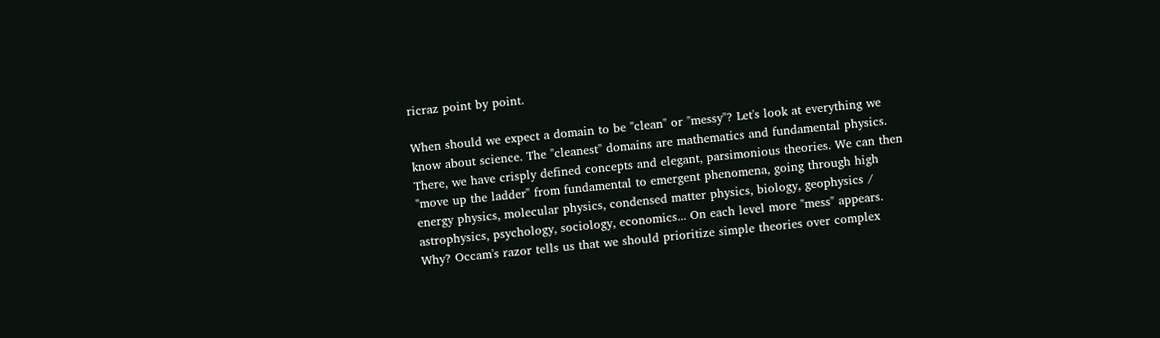ricraz point by point.

When should we expect a domain to be "clean" or "messy"? Let's look at everything we know about science. The "cleanest" domains are mathematics and fundamental physics. There, we have crisply defined concepts and elegant, parsimonious theories. We can then "move up the ladder" from fundamental to emergent phenomena, going through high energy physics, molecular physics, condensed matter physics, biology, geophysics / astrophysics, psychology, sociology, economics... On each level more "mess" appears. Why? Occam's razor tells us that we should prioritize simple theories over complex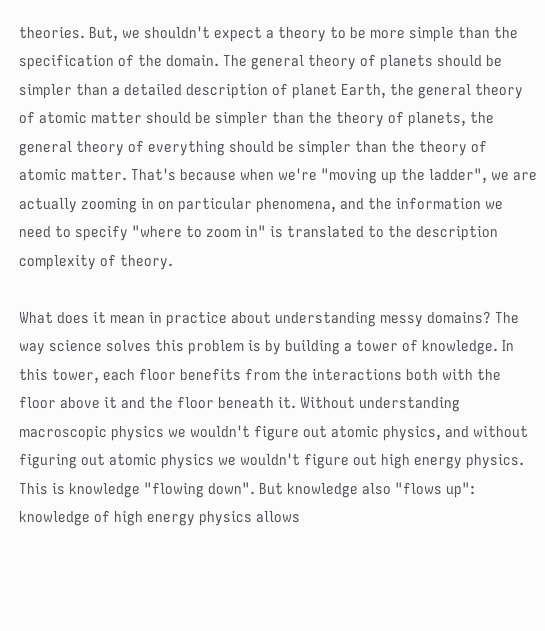theories. But, we shouldn't expect a theory to be more simple than the specification of the domain. The general theory of planets should be simpler than a detailed description of planet Earth, the general theory of atomic matter should be simpler than the theory of planets, the general theory of everything should be simpler than the theory of atomic matter. That's because when we're "moving up the ladder", we are actually zooming in on particular phenomena, and the information we need to specify "where to zoom in" is translated to the description complexity of theory.

What does it mean in practice about understanding messy domains? The way science solves this problem is by building a tower of knowledge. In this tower, each floor benefits from the interactions both with the floor above it and the floor beneath it. Without understanding macroscopic physics we wouldn't figure out atomic physics, and without figuring out atomic physics we wouldn't figure out high energy physics. This is knowledge "flowing down". But knowledge also "flows up": knowledge of high energy physics allows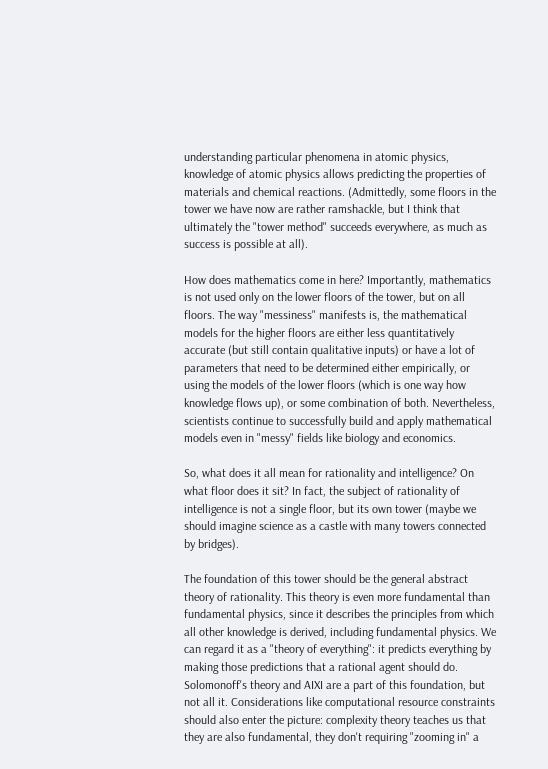understanding particular phenomena in atomic physics, knowledge of atomic physics allows predicting the properties of materials and chemical reactions. (Admittedly, some floors in the tower we have now are rather ramshackle, but I think that ultimately the "tower method" succeeds everywhere, as much as success is possible at all).

How does mathematics come in here? Importantly, mathematics is not used only on the lower floors of the tower, but on all floors. The way "messiness" manifests is, the mathematical models for the higher floors are either less quantitatively accurate (but still contain qualitative inputs) or have a lot of parameters that need to be determined either empirically, or using the models of the lower floors (which is one way how knowledge flows up), or some combination of both. Nevertheless, scientists continue to successfully build and apply mathematical models even in "messy" fields like biology and economics.

So, what does it all mean for rationality and intelligence? On what floor does it sit? In fact, the subject of rationality of intelligence is not a single floor, but its own tower (maybe we should imagine science as a castle with many towers connected by bridges).

The foundation of this tower should be the general abstract theory of rationality. This theory is even more fundamental than fundamental physics, since it describes the principles from which all other knowledge is derived, including fundamental physics. We can regard it as a "theory of everything": it predicts everything by making those predictions that a rational agent should do. Solomonoff's theory and AIXI are a part of this foundation, but not all it. Considerations like computational resource constraints should also enter the picture: complexity theory teaches us that they are also fundamental, they don't requiring "zooming in" a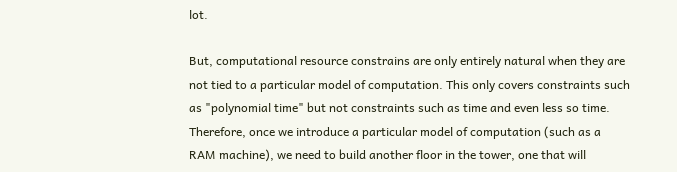lot.

But, computational resource constrains are only entirely natural when they are not tied to a particular model of computation. This only covers constraints such as "polynomial time" but not constraints such as time and even less so time. Therefore, once we introduce a particular model of computation (such as a RAM machine), we need to build another floor in the tower, one that will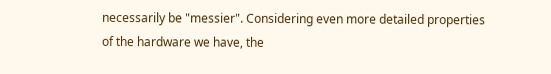necessarily be "messier". Considering even more detailed properties of the hardware we have, the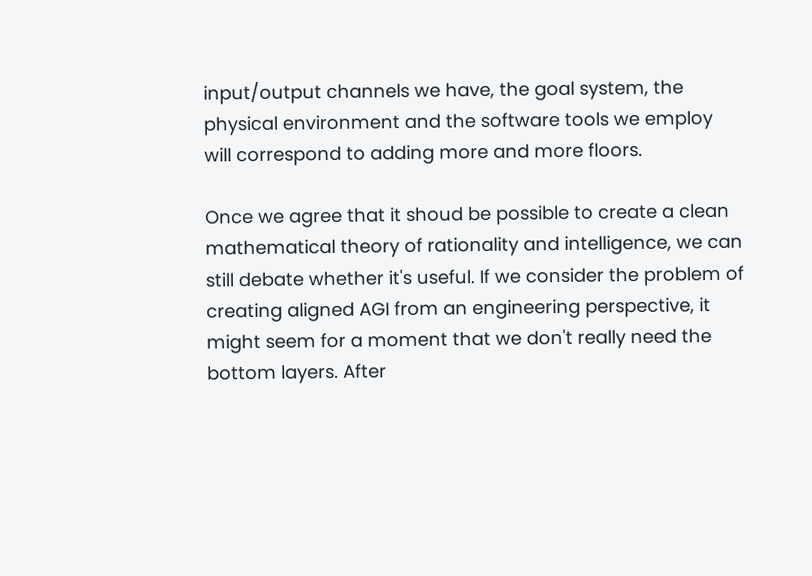input/output channels we have, the goal system, the physical environment and the software tools we employ will correspond to adding more and more floors.

Once we agree that it shoud be possible to create a clean mathematical theory of rationality and intelligence, we can still debate whether it's useful. If we consider the problem of creating aligned AGI from an engineering perspective, it might seem for a moment that we don't really need the bottom layers. After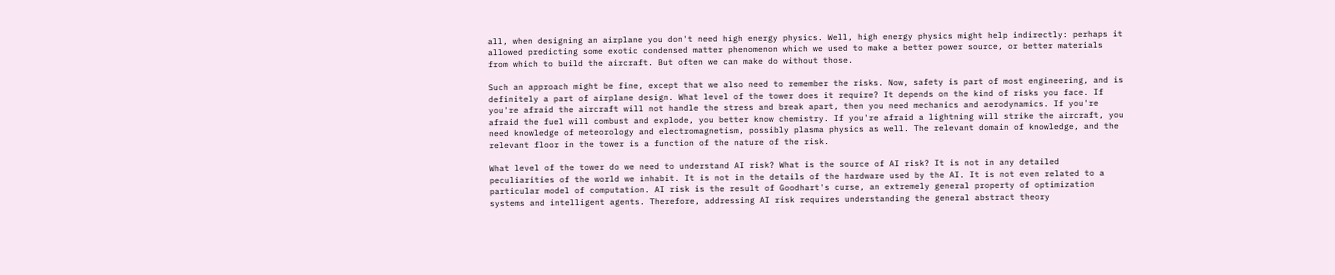all, when designing an airplane you don't need high energy physics. Well, high energy physics might help indirectly: perhaps it allowed predicting some exotic condensed matter phenomenon which we used to make a better power source, or better materials from which to build the aircraft. But often we can make do without those.

Such an approach might be fine, except that we also need to remember the risks. Now, safety is part of most engineering, and is definitely a part of airplane design. What level of the tower does it require? It depends on the kind of risks you face. If you're afraid the aircraft will not handle the stress and break apart, then you need mechanics and aerodynamics. If you're afraid the fuel will combust and explode, you better know chemistry. If you're afraid a lightning will strike the aircraft, you need knowledge of meteorology and electromagnetism, possibly plasma physics as well. The relevant domain of knowledge, and the relevant floor in the tower is a function of the nature of the risk.

What level of the tower do we need to understand AI risk? What is the source of AI risk? It is not in any detailed peculiarities of the world we inhabit. It is not in the details of the hardware used by the AI. It is not even related to a particular model of computation. AI risk is the result of Goodhart's curse, an extremely general property of optimization systems and intelligent agents. Therefore, addressing AI risk requires understanding the general abstract theory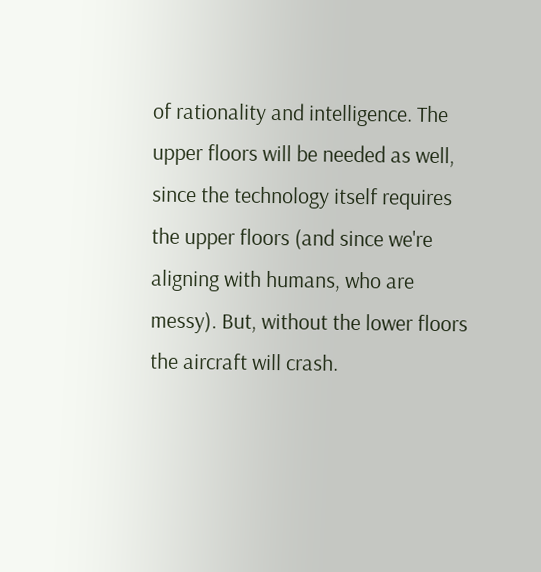of rationality and intelligence. The upper floors will be needed as well, since the technology itself requires the upper floors (and since we're aligning with humans, who are messy). But, without the lower floors the aircraft will crash.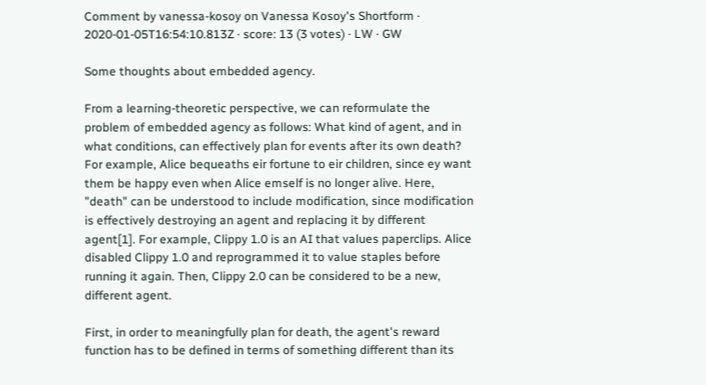Comment by vanessa-kosoy on Vanessa Kosoy's Shortform · 2020-01-05T16:54:10.813Z · score: 13 (3 votes) · LW · GW

Some thoughts about embedded agency.

From a learning-theoretic perspective, we can reformulate the problem of embedded agency as follows: What kind of agent, and in what conditions, can effectively plan for events after its own death? For example, Alice bequeaths eir fortune to eir children, since ey want them be happy even when Alice emself is no longer alive. Here, "death" can be understood to include modification, since modification is effectively destroying an agent and replacing it by different agent[1]. For example, Clippy 1.0 is an AI that values paperclips. Alice disabled Clippy 1.0 and reprogrammed it to value staples before running it again. Then, Clippy 2.0 can be considered to be a new, different agent.

First, in order to meaningfully plan for death, the agent's reward function has to be defined in terms of something different than its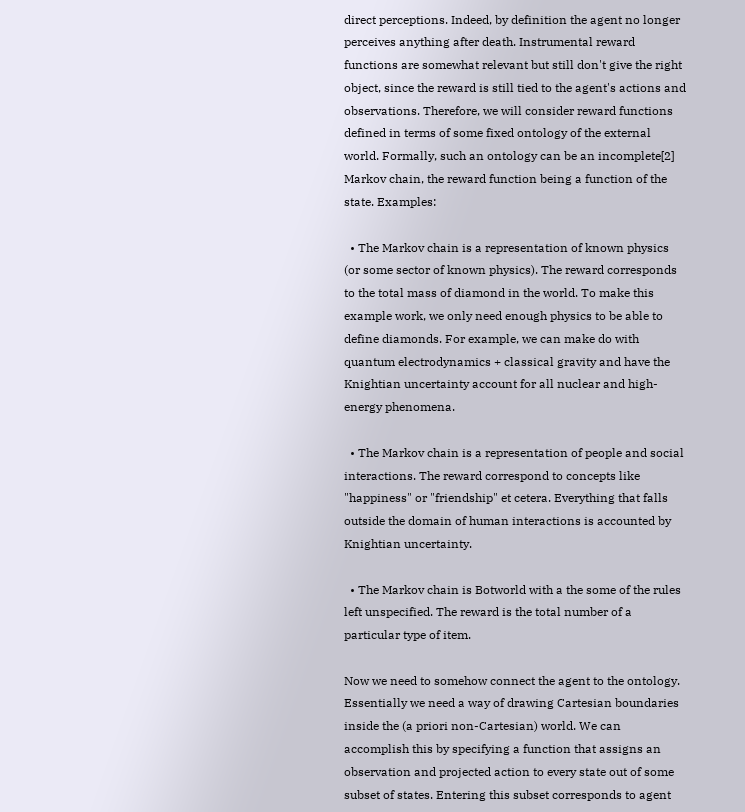direct perceptions. Indeed, by definition the agent no longer perceives anything after death. Instrumental reward functions are somewhat relevant but still don't give the right object, since the reward is still tied to the agent's actions and observations. Therefore, we will consider reward functions defined in terms of some fixed ontology of the external world. Formally, such an ontology can be an incomplete[2] Markov chain, the reward function being a function of the state. Examples:

  • The Markov chain is a representation of known physics (or some sector of known physics). The reward corresponds to the total mass of diamond in the world. To make this example work, we only need enough physics to be able to define diamonds. For example, we can make do with quantum electrodynamics + classical gravity and have the Knightian uncertainty account for all nuclear and high-energy phenomena.

  • The Markov chain is a representation of people and social interactions. The reward correspond to concepts like "happiness" or "friendship" et cetera. Everything that falls outside the domain of human interactions is accounted by Knightian uncertainty.

  • The Markov chain is Botworld with a the some of the rules left unspecified. The reward is the total number of a particular type of item.

Now we need to somehow connect the agent to the ontology. Essentially we need a way of drawing Cartesian boundaries inside the (a priori non-Cartesian) world. We can accomplish this by specifying a function that assigns an observation and projected action to every state out of some subset of states. Entering this subset corresponds to agent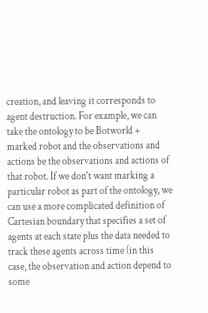creation, and leaving it corresponds to agent destruction. For example, we can take the ontology to be Botworld + marked robot and the observations and actions be the observations and actions of that robot. If we don't want marking a particular robot as part of the ontology, we can use a more complicated definition of Cartesian boundary that specifies a set of agents at each state plus the data needed to track these agents across time (in this case, the observation and action depend to some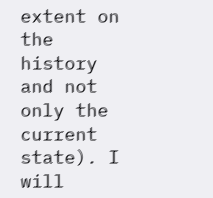extent on the history and not only the current state). I will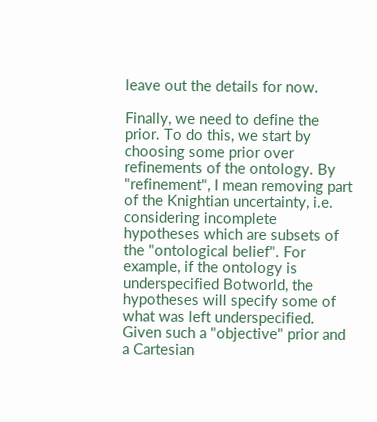leave out the details for now.

Finally, we need to define the prior. To do this, we start by choosing some prior over refinements of the ontology. By "refinement", I mean removing part of the Knightian uncertainty, i.e. considering incomplete hypotheses which are subsets of the "ontological belief". For example, if the ontology is underspecified Botworld, the hypotheses will specify some of what was left underspecified. Given such a "objective" prior and a Cartesian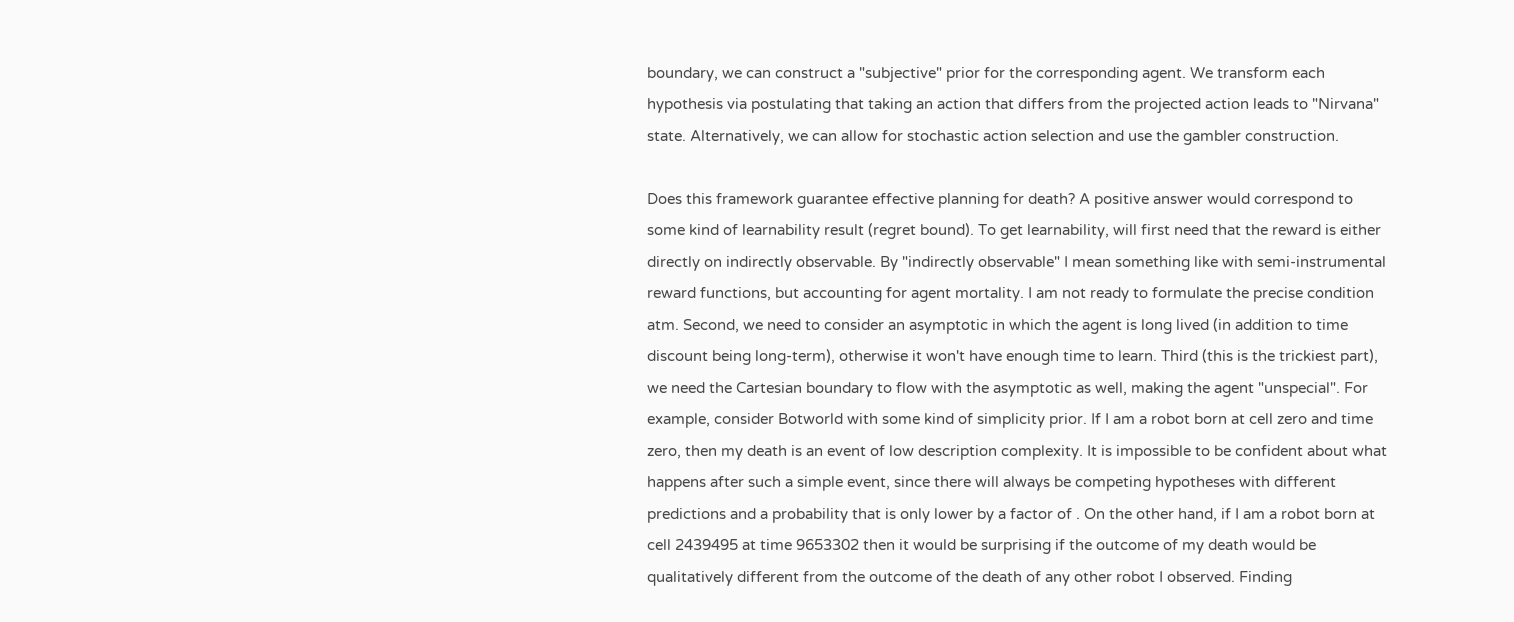boundary, we can construct a "subjective" prior for the corresponding agent. We transform each hypothesis via postulating that taking an action that differs from the projected action leads to "Nirvana" state. Alternatively, we can allow for stochastic action selection and use the gambler construction.

Does this framework guarantee effective planning for death? A positive answer would correspond to some kind of learnability result (regret bound). To get learnability, will first need that the reward is either directly on indirectly observable. By "indirectly observable" I mean something like with semi-instrumental reward functions, but accounting for agent mortality. I am not ready to formulate the precise condition atm. Second, we need to consider an asymptotic in which the agent is long lived (in addition to time discount being long-term), otherwise it won't have enough time to learn. Third (this is the trickiest part), we need the Cartesian boundary to flow with the asymptotic as well, making the agent "unspecial". For example, consider Botworld with some kind of simplicity prior. If I am a robot born at cell zero and time zero, then my death is an event of low description complexity. It is impossible to be confident about what happens after such a simple event, since there will always be competing hypotheses with different predictions and a probability that is only lower by a factor of . On the other hand, if I am a robot born at cell 2439495 at time 9653302 then it would be surprising if the outcome of my death would be qualitatively different from the outcome of the death of any other robot I observed. Finding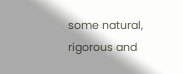some natural, rigorous and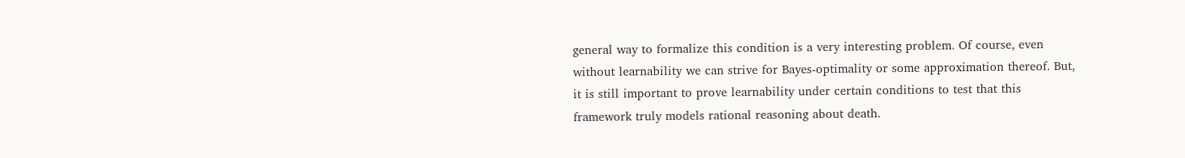general way to formalize this condition is a very interesting problem. Of course, even without learnability we can strive for Bayes-optimality or some approximation thereof. But, it is still important to prove learnability under certain conditions to test that this framework truly models rational reasoning about death.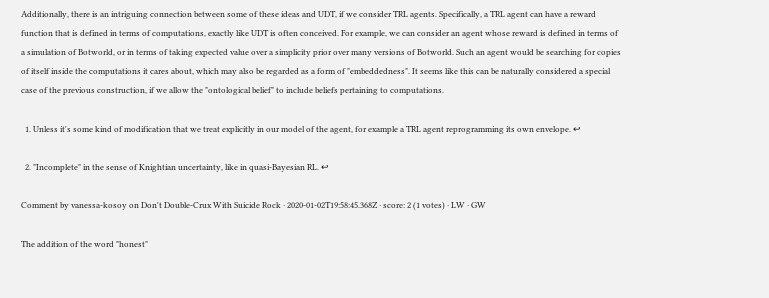Additionally, there is an intriguing connection between some of these ideas and UDT, if we consider TRL agents. Specifically, a TRL agent can have a reward function that is defined in terms of computations, exactly like UDT is often conceived. For example, we can consider an agent whose reward is defined in terms of a simulation of Botworld, or in terms of taking expected value over a simplicity prior over many versions of Botworld. Such an agent would be searching for copies of itself inside the computations it cares about, which may also be regarded as a form of "embeddedness". It seems like this can be naturally considered a special case of the previous construction, if we allow the "ontological belief" to include beliefs pertaining to computations.

  1. Unless it's some kind of modification that we treat explicitly in our model of the agent, for example a TRL agent reprogramming its own envelope. ↩

  2. "Incomplete" in the sense of Knightian uncertainty, like in quasi-Bayesian RL. ↩

Comment by vanessa-kosoy on Don't Double-Crux With Suicide Rock · 2020-01-02T19:58:45.368Z · score: 2 (1 votes) · LW · GW

The addition of the word "honest"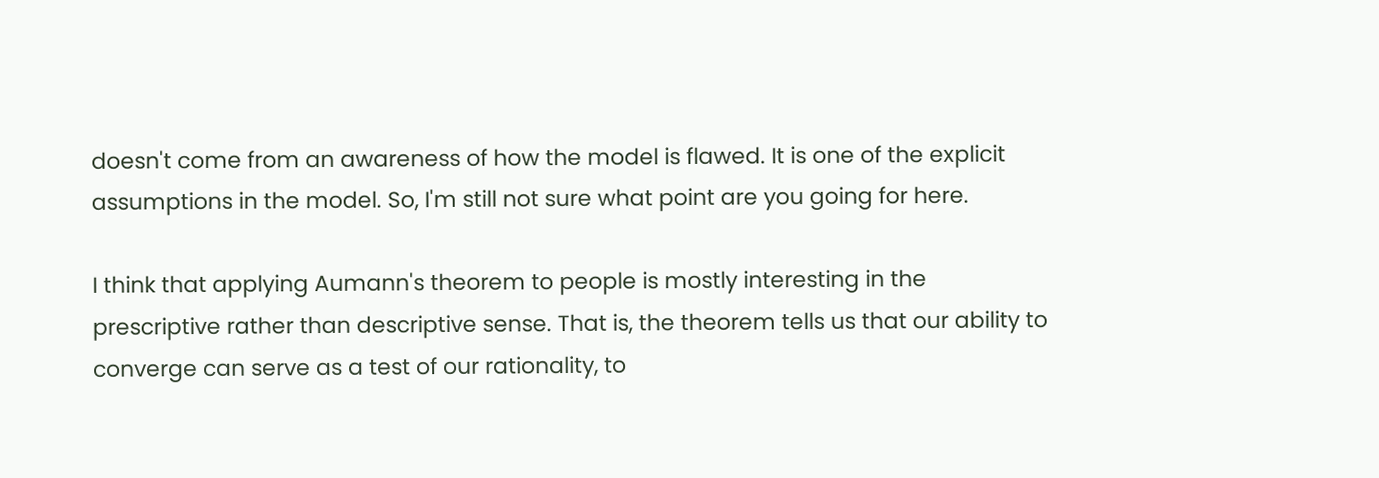doesn't come from an awareness of how the model is flawed. It is one of the explicit assumptions in the model. So, I'm still not sure what point are you going for here.

I think that applying Aumann's theorem to people is mostly interesting in the prescriptive rather than descriptive sense. That is, the theorem tells us that our ability to converge can serve as a test of our rationality, to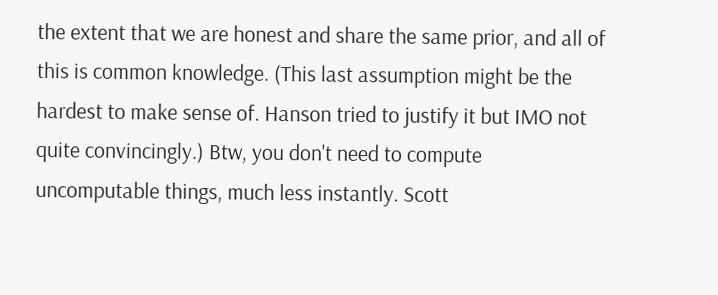the extent that we are honest and share the same prior, and all of this is common knowledge. (This last assumption might be the hardest to make sense of. Hanson tried to justify it but IMO not quite convincingly.) Btw, you don't need to compute uncomputable things, much less instantly. Scott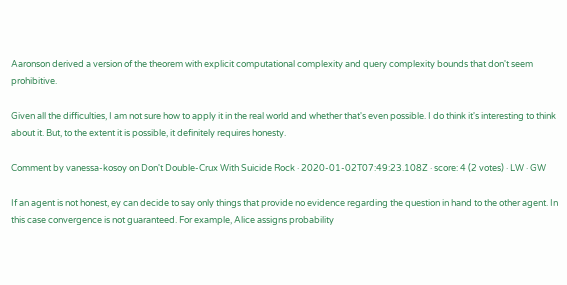Aaronson derived a version of the theorem with explicit computational complexity and query complexity bounds that don't seem prohibitive.

Given all the difficulties, I am not sure how to apply it in the real world and whether that's even possible. I do think it's interesting to think about it. But, to the extent it is possible, it definitely requires honesty.

Comment by vanessa-kosoy on Don't Double-Crux With Suicide Rock · 2020-01-02T07:49:23.108Z · score: 4 (2 votes) · LW · GW

If an agent is not honest, ey can decide to say only things that provide no evidence regarding the question in hand to the other agent. In this case convergence is not guaranteed. For example, Alice assigns probability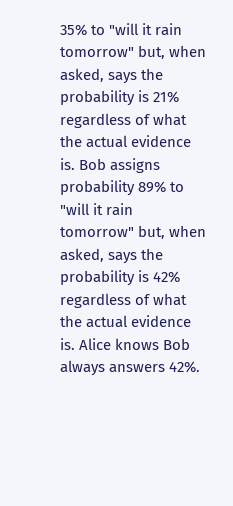35% to "will it rain tomorrow" but, when asked, says the probability is 21% regardless of what the actual evidence is. Bob assigns probability 89% to "will it rain tomorrow" but, when asked, says the probability is 42% regardless of what the actual evidence is. Alice knows Bob always answers 42%.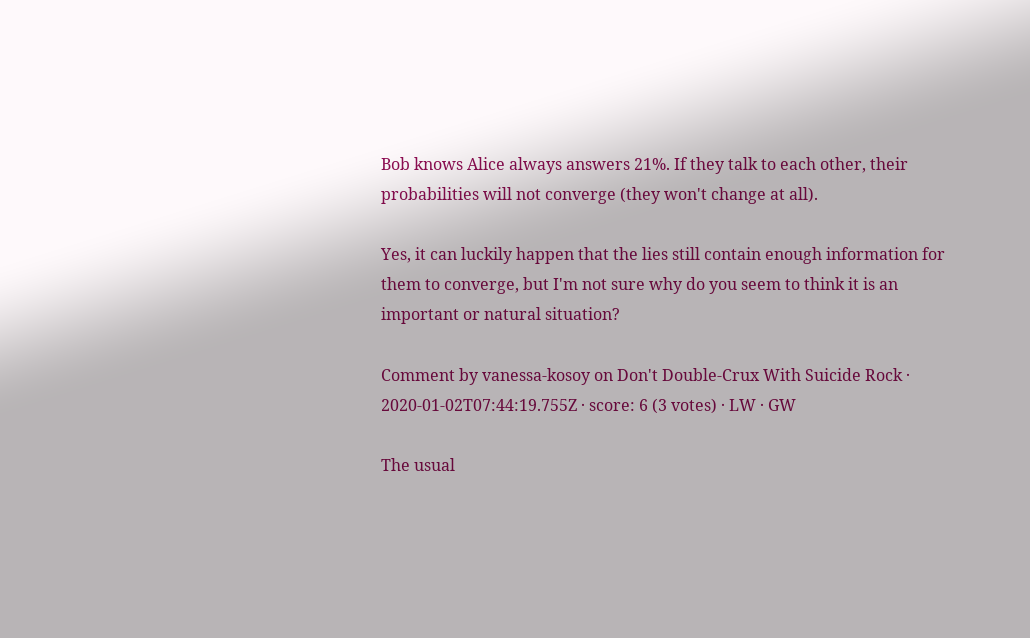Bob knows Alice always answers 21%. If they talk to each other, their probabilities will not converge (they won't change at all).

Yes, it can luckily happen that the lies still contain enough information for them to converge, but I'm not sure why do you seem to think it is an important or natural situation?

Comment by vanessa-kosoy on Don't Double-Crux With Suicide Rock · 2020-01-02T07:44:19.755Z · score: 6 (3 votes) · LW · GW

The usual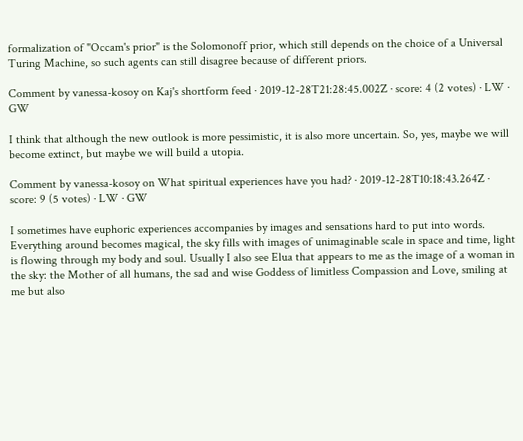formalization of "Occam's prior" is the Solomonoff prior, which still depends on the choice of a Universal Turing Machine, so such agents can still disagree because of different priors.

Comment by vanessa-kosoy on Kaj's shortform feed · 2019-12-28T21:28:45.002Z · score: 4 (2 votes) · LW · GW

I think that although the new outlook is more pessimistic, it is also more uncertain. So, yes, maybe we will become extinct, but maybe we will build a utopia.

Comment by vanessa-kosoy on What spiritual experiences have you had? · 2019-12-28T10:18:43.264Z · score: 9 (5 votes) · LW · GW

I sometimes have euphoric experiences accompanies by images and sensations hard to put into words. Everything around becomes magical, the sky fills with images of unimaginable scale in space and time, light is flowing through my body and soul. Usually I also see Elua that appears to me as the image of a woman in the sky: the Mother of all humans, the sad and wise Goddess of limitless Compassion and Love, smiling at me but also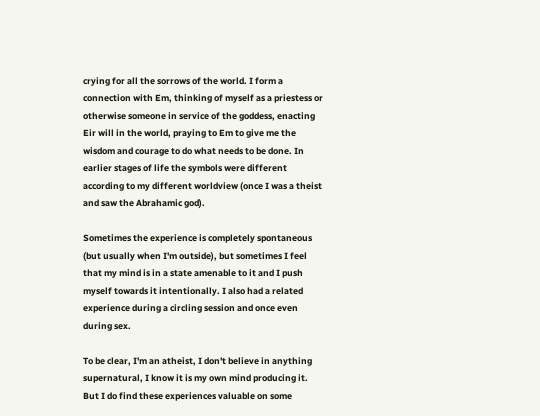crying for all the sorrows of the world. I form a connection with Em, thinking of myself as a priestess or otherwise someone in service of the goddess, enacting Eir will in the world, praying to Em to give me the wisdom and courage to do what needs to be done. In earlier stages of life the symbols were different according to my different worldview (once I was a theist and saw the Abrahamic god).

Sometimes the experience is completely spontaneous (but usually when I'm outside), but sometimes I feel that my mind is in a state amenable to it and I push myself towards it intentionally. I also had a related experience during a circling session and once even during sex.

To be clear, I'm an atheist, I don't believe in anything supernatural, I know it is my own mind producing it. But I do find these experiences valuable on some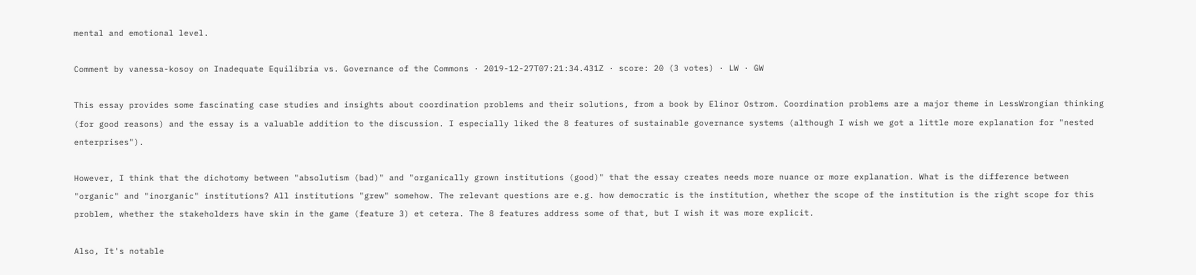mental and emotional level.

Comment by vanessa-kosoy on Inadequate Equilibria vs. Governance of the Commons · 2019-12-27T07:21:34.431Z · score: 20 (3 votes) · LW · GW

This essay provides some fascinating case studies and insights about coordination problems and their solutions, from a book by Elinor Ostrom. Coordination problems are a major theme in LessWrongian thinking (for good reasons) and the essay is a valuable addition to the discussion. I especially liked the 8 features of sustainable governance systems (although I wish we got a little more explanation for "nested enterprises").

However, I think that the dichotomy between "absolutism (bad)" and "organically grown institutions (good)" that the essay creates needs more nuance or more explanation. What is the difference between "organic" and "inorganic" institutions? All institutions "grew" somehow. The relevant questions are e.g. how democratic is the institution, whether the scope of the institution is the right scope for this problem, whether the stakeholders have skin in the game (feature 3) et cetera. The 8 features address some of that, but I wish it was more explicit.

Also, It's notable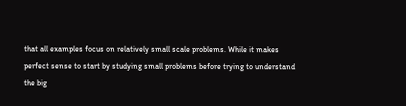that all examples focus on relatively small scale problems. While it makes perfect sense to start by studying small problems before trying to understand the big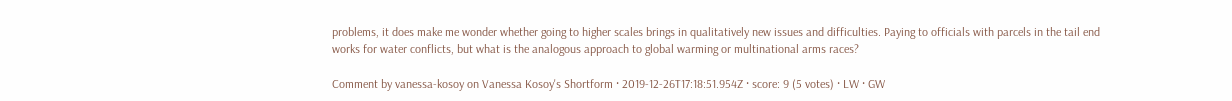problems, it does make me wonder whether going to higher scales brings in qualitatively new issues and difficulties. Paying to officials with parcels in the tail end works for water conflicts, but what is the analogous approach to global warming or multinational arms races?

Comment by vanessa-kosoy on Vanessa Kosoy's Shortform · 2019-12-26T17:18:51.954Z · score: 9 (5 votes) · LW · GW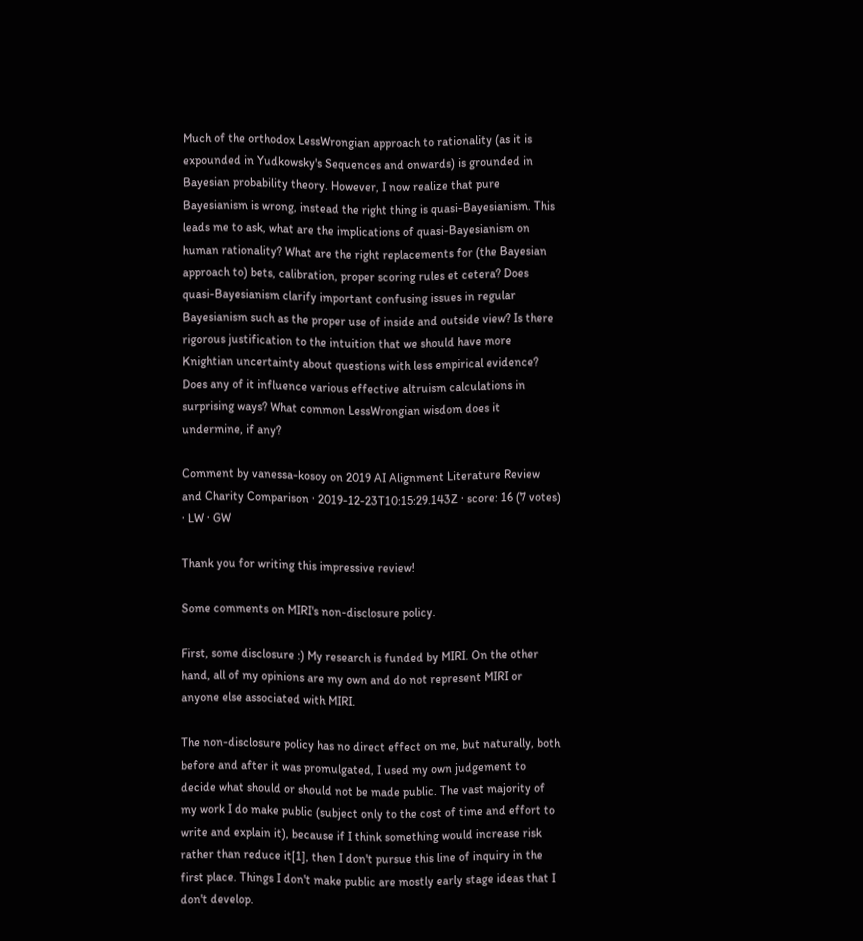Much of the orthodox LessWrongian approach to rationality (as it is expounded in Yudkowsky's Sequences and onwards) is grounded in Bayesian probability theory. However, I now realize that pure Bayesianism is wrong, instead the right thing is quasi-Bayesianism. This leads me to ask, what are the implications of quasi-Bayesianism on human rationality? What are the right replacements for (the Bayesian approach to) bets, calibration, proper scoring rules et cetera? Does quasi-Bayesianism clarify important confusing issues in regular Bayesianism such as the proper use of inside and outside view? Is there rigorous justification to the intuition that we should have more Knightian uncertainty about questions with less empirical evidence? Does any of it influence various effective altruism calculations in surprising ways? What common LessWrongian wisdom does it undermine, if any?

Comment by vanessa-kosoy on 2019 AI Alignment Literature Review and Charity Comparison · 2019-12-23T10:15:29.143Z · score: 16 (7 votes) · LW · GW

Thank you for writing this impressive review!

Some comments on MIRI's non-disclosure policy.

First, some disclosure :) My research is funded by MIRI. On the other hand, all of my opinions are my own and do not represent MIRI or anyone else associated with MIRI.

The non-disclosure policy has no direct effect on me, but naturally, both before and after it was promulgated, I used my own judgement to decide what should or should not be made public. The vast majority of my work I do make public (subject only to the cost of time and effort to write and explain it), because if I think something would increase risk rather than reduce it[1], then I don't pursue this line of inquiry in the first place. Things I don't make public are mostly early stage ideas that I don't develop.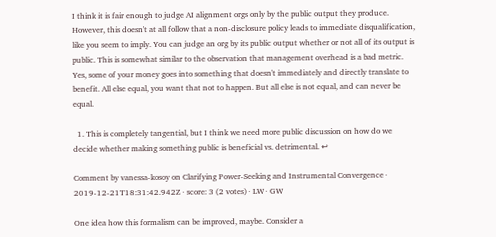I think it is fair enough to judge AI alignment orgs only by the public output they produce. However, this doesn't at all follow that a non-disclosure policy leads to immediate disqualification, like you seem to imply. You can judge an org by its public output whether or not all of its output is public. This is somewhat similar to the observation that management overhead is a bad metric. Yes, some of your money goes into something that doesn't immediately and directly translate to benefit. All else equal, you want that not to happen. But all else is not equal, and can never be equal.

  1. This is completely tangential, but I think we need more public discussion on how do we decide whether making something public is beneficial vs. detrimental. ↩

Comment by vanessa-kosoy on Clarifying Power-Seeking and Instrumental Convergence · 2019-12-21T18:31:42.942Z · score: 3 (2 votes) · LW · GW

One idea how this formalism can be improved, maybe. Consider a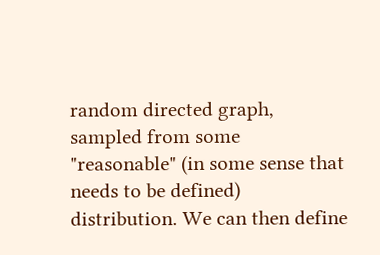random directed graph, sampled from some "reasonable" (in some sense that needs to be defined) distribution. We can then define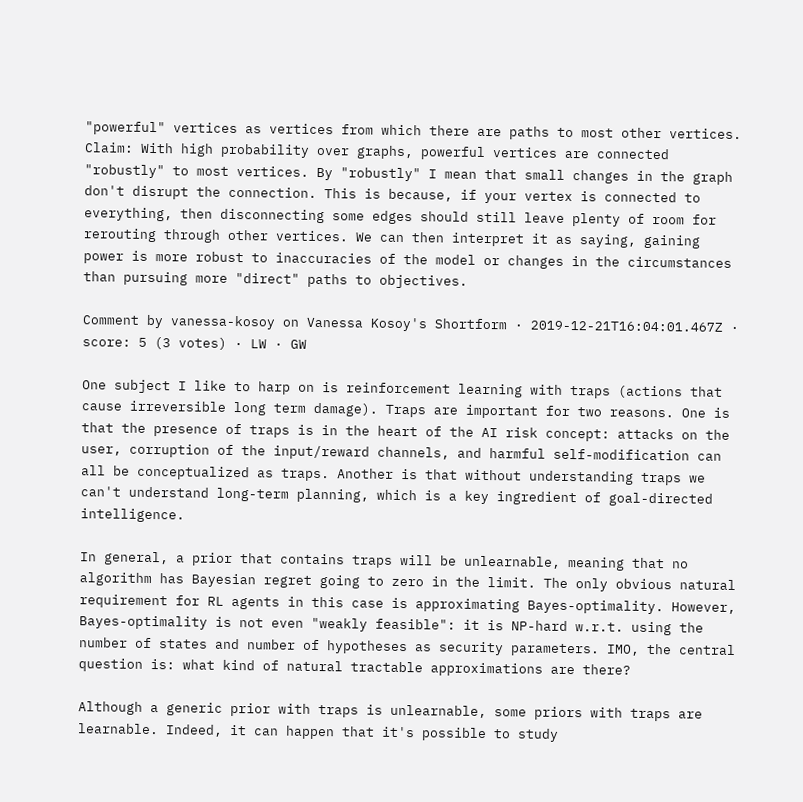"powerful" vertices as vertices from which there are paths to most other vertices. Claim: With high probability over graphs, powerful vertices are connected "robustly" to most vertices. By "robustly" I mean that small changes in the graph don't disrupt the connection. This is because, if your vertex is connected to everything, then disconnecting some edges should still leave plenty of room for rerouting through other vertices. We can then interpret it as saying, gaining power is more robust to inaccuracies of the model or changes in the circumstances than pursuing more "direct" paths to objectives.

Comment by vanessa-kosoy on Vanessa Kosoy's Shortform · 2019-12-21T16:04:01.467Z · score: 5 (3 votes) · LW · GW

One subject I like to harp on is reinforcement learning with traps (actions that cause irreversible long term damage). Traps are important for two reasons. One is that the presence of traps is in the heart of the AI risk concept: attacks on the user, corruption of the input/reward channels, and harmful self-modification can all be conceptualized as traps. Another is that without understanding traps we can't understand long-term planning, which is a key ingredient of goal-directed intelligence.

In general, a prior that contains traps will be unlearnable, meaning that no algorithm has Bayesian regret going to zero in the limit. The only obvious natural requirement for RL agents in this case is approximating Bayes-optimality. However, Bayes-optimality is not even "weakly feasible": it is NP-hard w.r.t. using the number of states and number of hypotheses as security parameters. IMO, the central question is: what kind of natural tractable approximations are there?

Although a generic prior with traps is unlearnable, some priors with traps are learnable. Indeed, it can happen that it's possible to study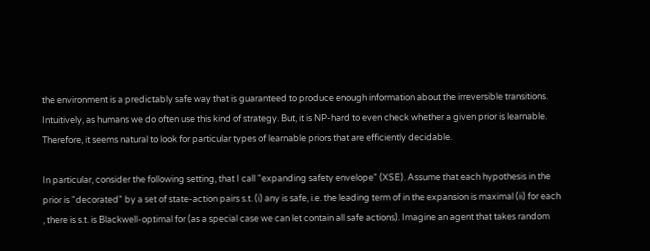the environment is a predictably safe way that is guaranteed to produce enough information about the irreversible transitions. Intuitively, as humans we do often use this kind of strategy. But, it is NP-hard to even check whether a given prior is learnable. Therefore, it seems natural to look for particular types of learnable priors that are efficiently decidable.

In particular, consider the following setting, that I call "expanding safety envelope" (XSE). Assume that each hypothesis in the prior is "decorated" by a set of state-action pairs s.t. (i) any is safe, i.e. the leading term of in the expansion is maximal (ii) for each , there is s.t. is Blackwell-optimal for (as a special case we can let contain all safe actions). Imagine an agent that takes random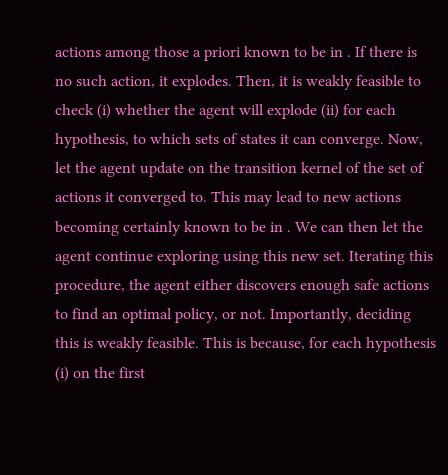actions among those a priori known to be in . If there is no such action, it explodes. Then, it is weakly feasible to check (i) whether the agent will explode (ii) for each hypothesis, to which sets of states it can converge. Now, let the agent update on the transition kernel of the set of actions it converged to. This may lead to new actions becoming certainly known to be in . We can then let the agent continue exploring using this new set. Iterating this procedure, the agent either discovers enough safe actions to find an optimal policy, or not. Importantly, deciding this is weakly feasible. This is because, for each hypothesis (i) on the first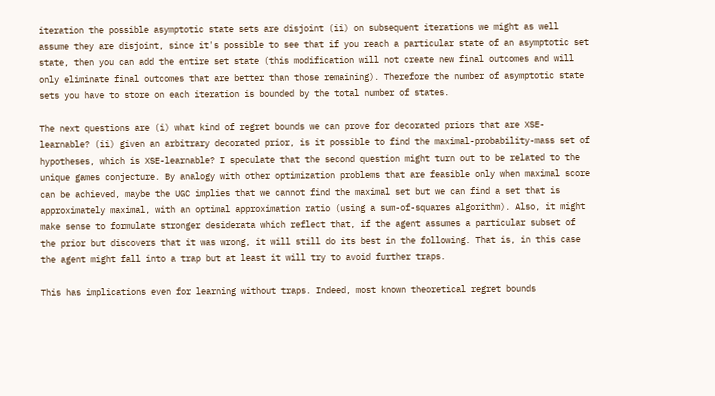iteration the possible asymptotic state sets are disjoint (ii) on subsequent iterations we might as well assume they are disjoint, since it's possible to see that if you reach a particular state of an asymptotic set state, then you can add the entire set state (this modification will not create new final outcomes and will only eliminate final outcomes that are better than those remaining). Therefore the number of asymptotic state sets you have to store on each iteration is bounded by the total number of states.

The next questions are (i) what kind of regret bounds we can prove for decorated priors that are XSE-learnable? (ii) given an arbitrary decorated prior, is it possible to find the maximal-probability-mass set of hypotheses, which is XSE-learnable? I speculate that the second question might turn out to be related to the unique games conjecture. By analogy with other optimization problems that are feasible only when maximal score can be achieved, maybe the UGC implies that we cannot find the maximal set but we can find a set that is approximately maximal, with an optimal approximation ratio (using a sum-of-squares algorithm). Also, it might make sense to formulate stronger desiderata which reflect that, if the agent assumes a particular subset of the prior but discovers that it was wrong, it will still do its best in the following. That is, in this case the agent might fall into a trap but at least it will try to avoid further traps.

This has implications even for learning without traps. Indeed, most known theoretical regret bounds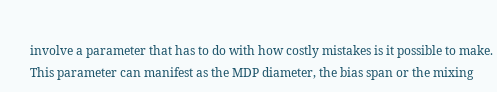involve a parameter that has to do with how costly mistakes is it possible to make. This parameter can manifest as the MDP diameter, the bias span or the mixing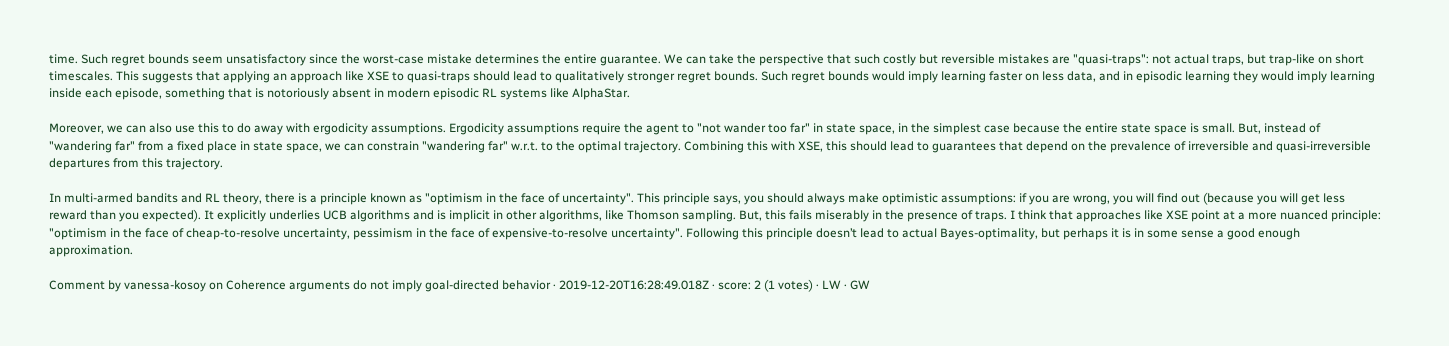time. Such regret bounds seem unsatisfactory since the worst-case mistake determines the entire guarantee. We can take the perspective that such costly but reversible mistakes are "quasi-traps": not actual traps, but trap-like on short timescales. This suggests that applying an approach like XSE to quasi-traps should lead to qualitatively stronger regret bounds. Such regret bounds would imply learning faster on less data, and in episodic learning they would imply learning inside each episode, something that is notoriously absent in modern episodic RL systems like AlphaStar.

Moreover, we can also use this to do away with ergodicity assumptions. Ergodicity assumptions require the agent to "not wander too far" in state space, in the simplest case because the entire state space is small. But, instead of "wandering far" from a fixed place in state space, we can constrain "wandering far" w.r.t. to the optimal trajectory. Combining this with XSE, this should lead to guarantees that depend on the prevalence of irreversible and quasi-irreversible departures from this trajectory.

In multi-armed bandits and RL theory, there is a principle known as "optimism in the face of uncertainty". This principle says, you should always make optimistic assumptions: if you are wrong, you will find out (because you will get less reward than you expected). It explicitly underlies UCB algorithms and is implicit in other algorithms, like Thomson sampling. But, this fails miserably in the presence of traps. I think that approaches like XSE point at a more nuanced principle: "optimism in the face of cheap-to-resolve uncertainty, pessimism in the face of expensive-to-resolve uncertainty". Following this principle doesn’t lead to actual Bayes-optimality, but perhaps it is in some sense a good enough approximation.

Comment by vanessa-kosoy on Coherence arguments do not imply goal-directed behavior · 2019-12-20T16:28:49.018Z · score: 2 (1 votes) · LW · GW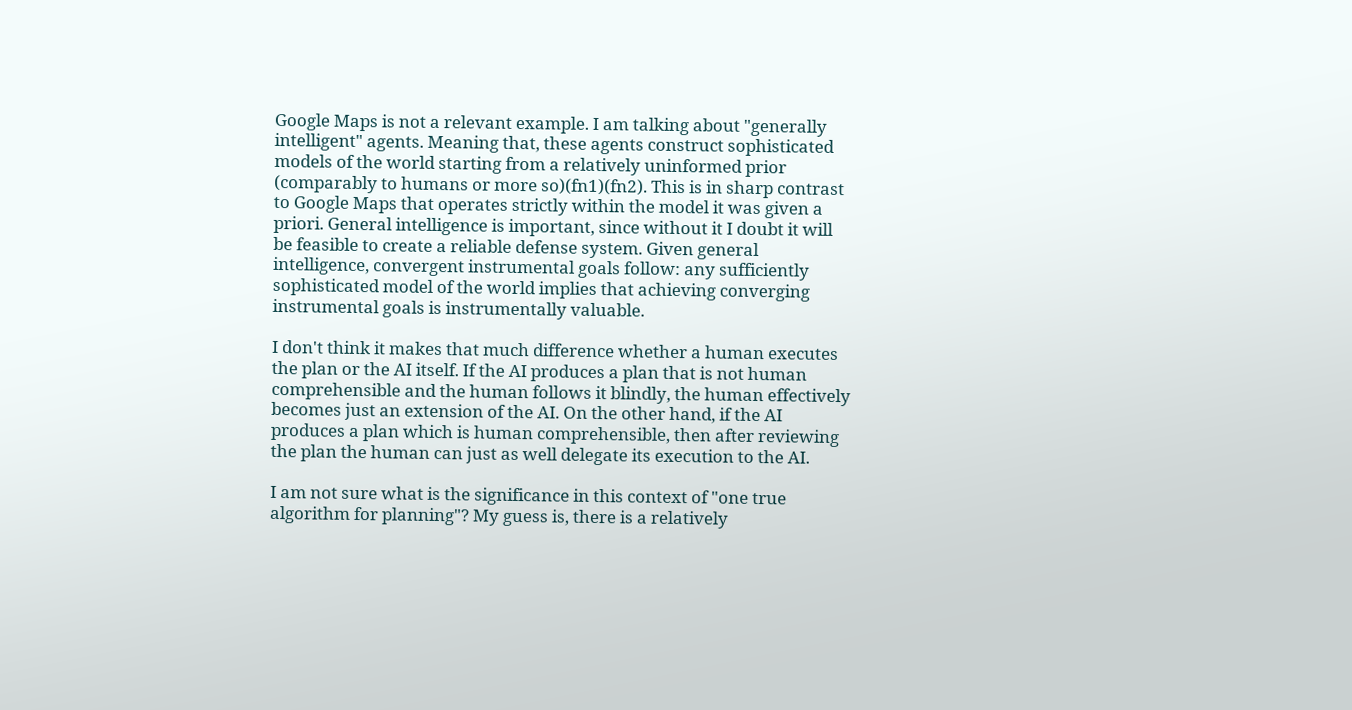Google Maps is not a relevant example. I am talking about "generally intelligent" agents. Meaning that, these agents construct sophisticated models of the world starting from a relatively uninformed prior (comparably to humans or more so)(fn1)(fn2). This is in sharp contrast to Google Maps that operates strictly within the model it was given a priori. General intelligence is important, since without it I doubt it will be feasible to create a reliable defense system. Given general intelligence, convergent instrumental goals follow: any sufficiently sophisticated model of the world implies that achieving converging instrumental goals is instrumentally valuable.

I don't think it makes that much difference whether a human executes the plan or the AI itself. If the AI produces a plan that is not human comprehensible and the human follows it blindly, the human effectively becomes just an extension of the AI. On the other hand, if the AI produces a plan which is human comprehensible, then after reviewing the plan the human can just as well delegate its execution to the AI.

I am not sure what is the significance in this context of "one true algorithm for planning"? My guess is, there is a relatively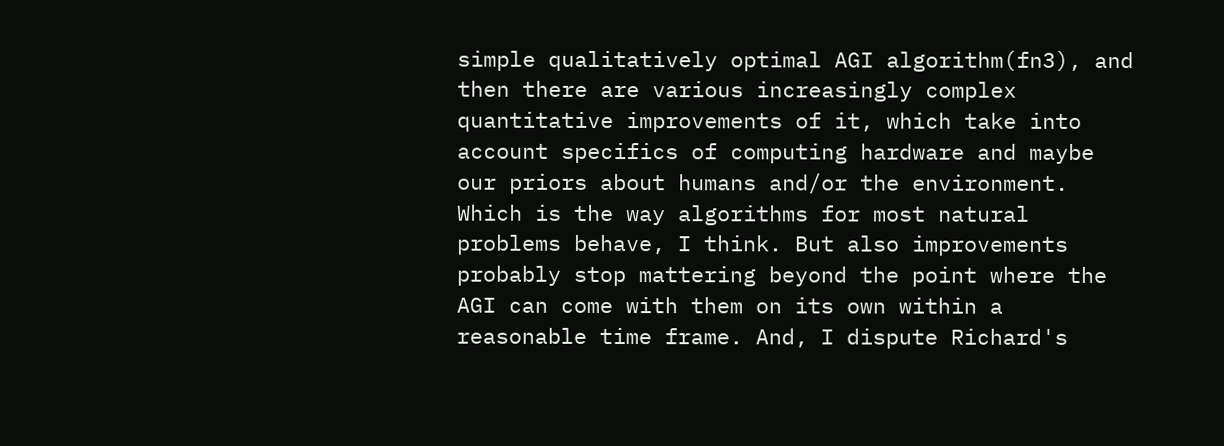simple qualitatively optimal AGI algorithm(fn3), and then there are various increasingly complex quantitative improvements of it, which take into account specifics of computing hardware and maybe our priors about humans and/or the environment. Which is the way algorithms for most natural problems behave, I think. But also improvements probably stop mattering beyond the point where the AGI can come with them on its own within a reasonable time frame. And, I dispute Richard's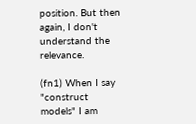position. But then again, I don't understand the relevance.

(fn1) When I say "construct models" I am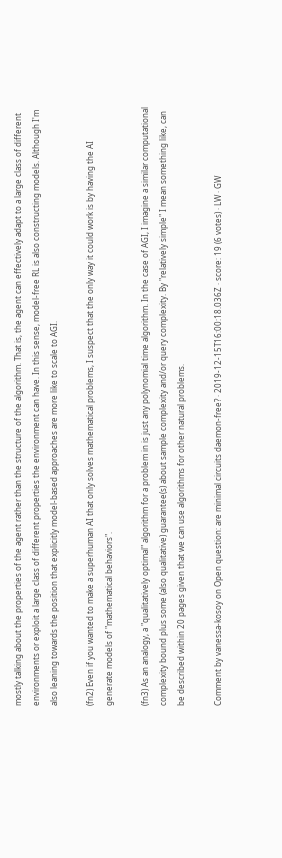mostly talking about the properties of the agent rather than the structure of the algorithm. That is, the agent can effectively adapt to a large class of different environments or exploit a large class of different properties the environment can have. In this sense, model-free RL is also constructing models. Although I'm also leaning towards the position that explicitly model-based approaches are more like to scale to AGI.

(fn2) Even if you wanted to make a superhuman AI that only solves mathematical problems, I suspect that the only way it could work is by having the AI generate models of "mathematical behaviors".

(fn3) As an analogy, a "qualitatively optimal" algorithm for a problem in is just any polynomial time algorithm. In the case of AGI, I imagine a similar computational complexity bound plus some (also qualitative) guarantee(s) about sample complexity and/or query complexity. By "relatively simple" I mean something like, can be described within 20 pages given that we can use algorithms for other natural problems.

Comment by vanessa-kosoy on Open question: are minimal circuits daemon-free? · 2019-12-15T16:00:18.036Z · score: 19 (6 votes) · LW · GW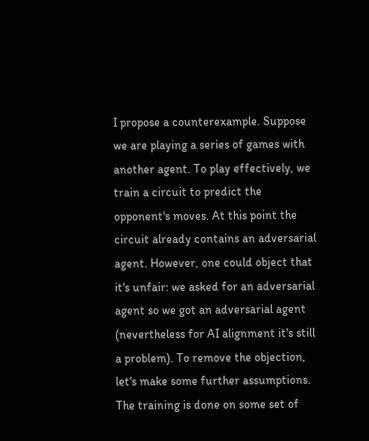I propose a counterexample. Suppose we are playing a series of games with another agent. To play effectively, we train a circuit to predict the opponent's moves. At this point the circuit already contains an adversarial agent. However, one could object that it's unfair: we asked for an adversarial agent so we got an adversarial agent (nevertheless for AI alignment it's still a problem). To remove the objection, let's make some further assumptions. The training is done on some set of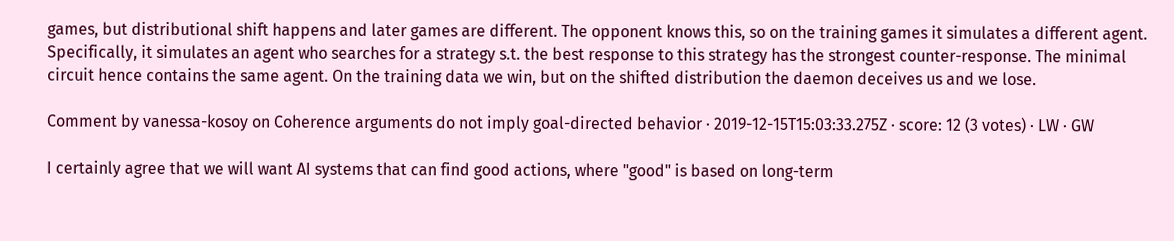games, but distributional shift happens and later games are different. The opponent knows this, so on the training games it simulates a different agent. Specifically, it simulates an agent who searches for a strategy s.t. the best response to this strategy has the strongest counter-response. The minimal circuit hence contains the same agent. On the training data we win, but on the shifted distribution the daemon deceives us and we lose.

Comment by vanessa-kosoy on Coherence arguments do not imply goal-directed behavior · 2019-12-15T15:03:33.275Z · score: 12 (3 votes) · LW · GW

I certainly agree that we will want AI systems that can find good actions, where "good" is based on long-term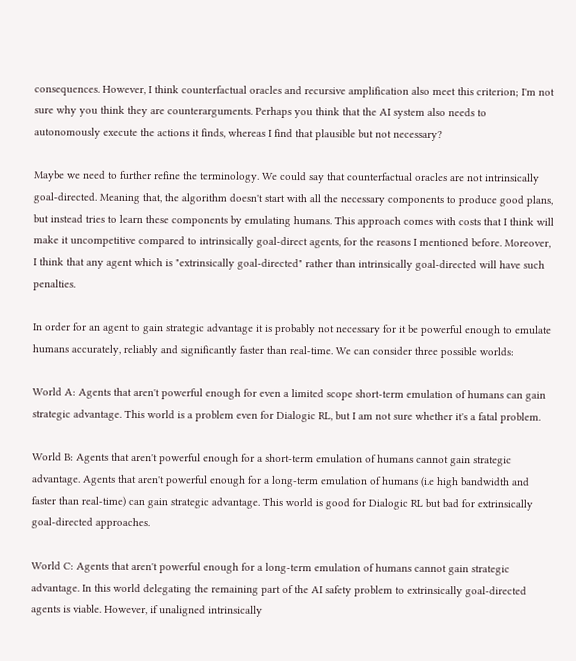consequences. However, I think counterfactual oracles and recursive amplification also meet this criterion; I'm not sure why you think they are counterarguments. Perhaps you think that the AI system also needs to autonomously execute the actions it finds, whereas I find that plausible but not necessary?

Maybe we need to further refine the terminology. We could say that counterfactual oracles are not intrinsically goal-directed. Meaning that, the algorithm doesn't start with all the necessary components to produce good plans, but instead tries to learn these components by emulating humans. This approach comes with costs that I think will make it uncompetitive compared to intrinsically goal-direct agents, for the reasons I mentioned before. Moreover, I think that any agent which is "extrinsically goal-directed" rather than intrinsically goal-directed will have such penalties.

In order for an agent to gain strategic advantage it is probably not necessary for it be powerful enough to emulate humans accurately, reliably and significantly faster than real-time. We can consider three possible worlds:

World A: Agents that aren't powerful enough for even a limited scope short-term emulation of humans can gain strategic advantage. This world is a problem even for Dialogic RL, but I am not sure whether it's a fatal problem.

World B: Agents that aren't powerful enough for a short-term emulation of humans cannot gain strategic advantage. Agents that aren't powerful enough for a long-term emulation of humans (i.e high bandwidth and faster than real-time) can gain strategic advantage. This world is good for Dialogic RL but bad for extrinsically goal-directed approaches.

World C: Agents that aren't powerful enough for a long-term emulation of humans cannot gain strategic advantage. In this world delegating the remaining part of the AI safety problem to extrinsically goal-directed agents is viable. However, if unaligned intrinsically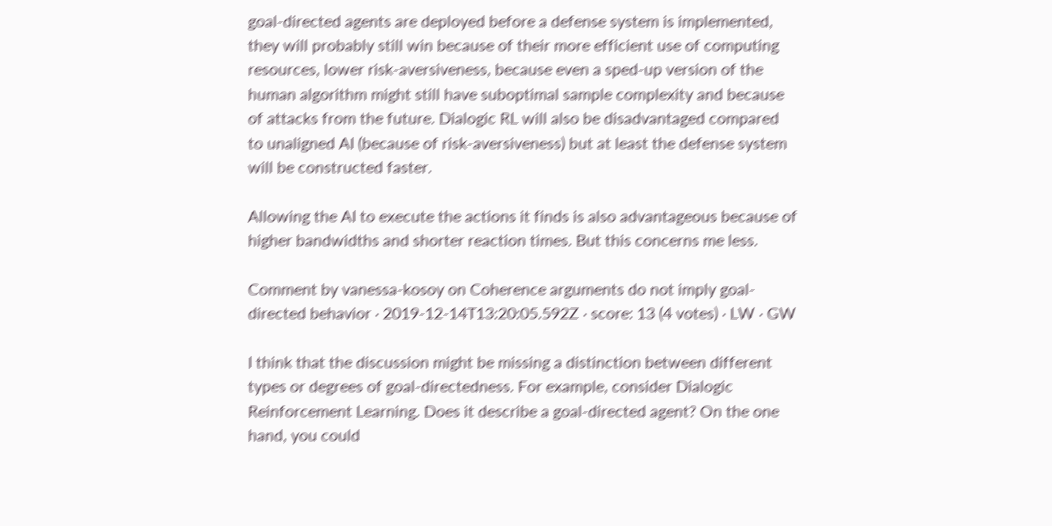goal-directed agents are deployed before a defense system is implemented, they will probably still win because of their more efficient use of computing resources, lower risk-aversiveness, because even a sped-up version of the human algorithm might still have suboptimal sample complexity and because of attacks from the future. Dialogic RL will also be disadvantaged compared to unaligned AI (because of risk-aversiveness) but at least the defense system will be constructed faster.

Allowing the AI to execute the actions it finds is also advantageous because of higher bandwidths and shorter reaction times. But this concerns me less.

Comment by vanessa-kosoy on Coherence arguments do not imply goal-directed behavior · 2019-12-14T13:20:05.592Z · score: 13 (4 votes) · LW · GW

I think that the discussion might be missing a distinction between different types or degrees of goal-directedness. For example, consider Dialogic Reinforcement Learning. Does it describe a goal-directed agent? On the one hand, you could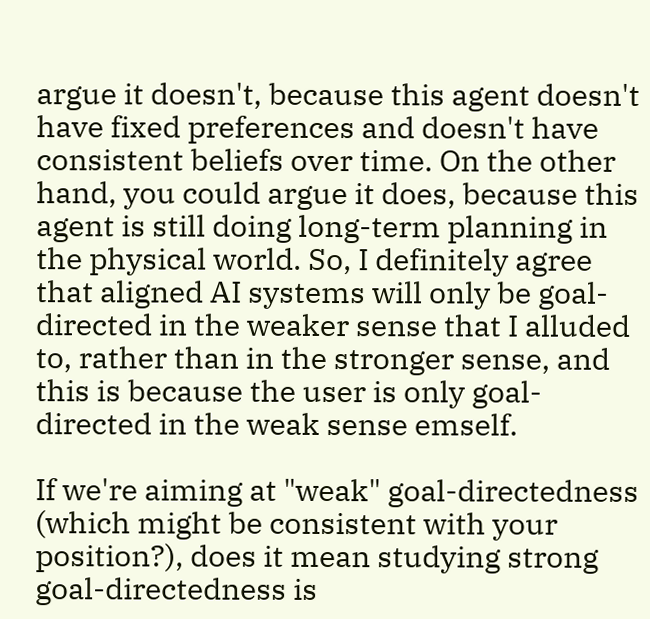argue it doesn't, because this agent doesn't have fixed preferences and doesn't have consistent beliefs over time. On the other hand, you could argue it does, because this agent is still doing long-term planning in the physical world. So, I definitely agree that aligned AI systems will only be goal-directed in the weaker sense that I alluded to, rather than in the stronger sense, and this is because the user is only goal-directed in the weak sense emself.

If we're aiming at "weak" goal-directedness (which might be consistent with your position?), does it mean studying strong goal-directedness is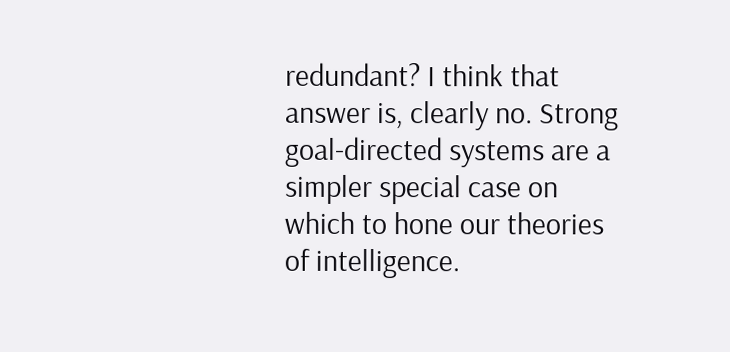redundant? I think that answer is, clearly no. Strong goal-directed systems are a simpler special case on which to hone our theories of intelligence.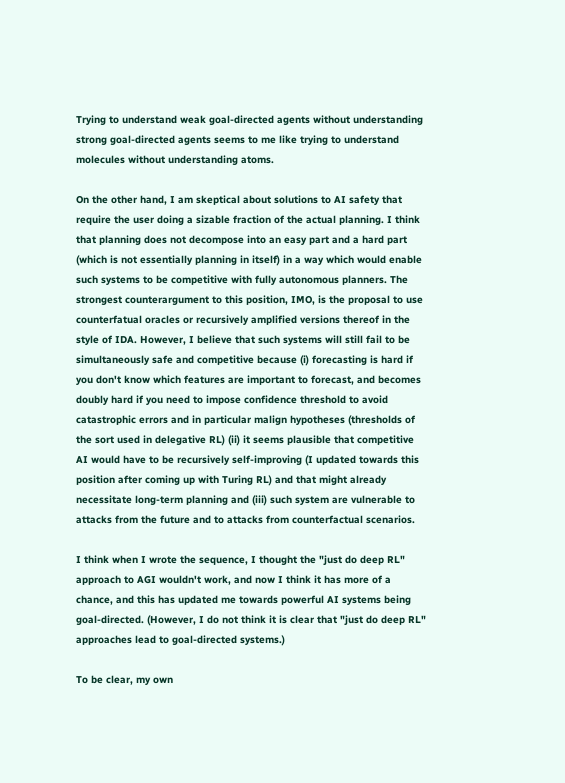Trying to understand weak goal-directed agents without understanding strong goal-directed agents seems to me like trying to understand molecules without understanding atoms.

On the other hand, I am skeptical about solutions to AI safety that require the user doing a sizable fraction of the actual planning. I think that planning does not decompose into an easy part and a hard part (which is not essentially planning in itself) in a way which would enable such systems to be competitive with fully autonomous planners. The strongest counterargument to this position, IMO, is the proposal to use counterfatual oracles or recursively amplified versions thereof in the style of IDA. However, I believe that such systems will still fail to be simultaneously safe and competitive because (i) forecasting is hard if you don't know which features are important to forecast, and becomes doubly hard if you need to impose confidence threshold to avoid catastrophic errors and in particular malign hypotheses (thresholds of the sort used in delegative RL) (ii) it seems plausible that competitive AI would have to be recursively self-improving (I updated towards this position after coming up with Turing RL) and that might already necessitate long-term planning and (iii) such system are vulnerable to attacks from the future and to attacks from counterfactual scenarios.

I think when I wrote the sequence, I thought the "just do deep RL" approach to AGI wouldn't work, and now I think it has more of a chance, and this has updated me towards powerful AI systems being goal-directed. (However, I do not think it is clear that "just do deep RL" approaches lead to goal-directed systems.)

To be clear, my own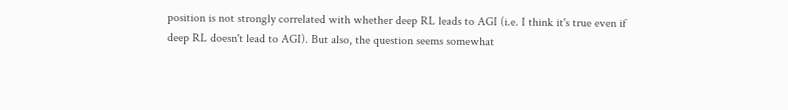position is not strongly correlated with whether deep RL leads to AGI (i.e. I think it's true even if deep RL doesn't lead to AGI). But also, the question seems somewhat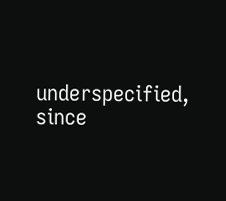underspecified, since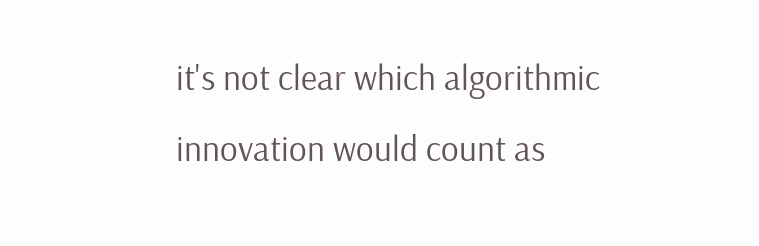it's not clear which algorithmic innovation would count as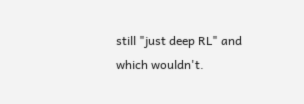still "just deep RL" and which wouldn't.